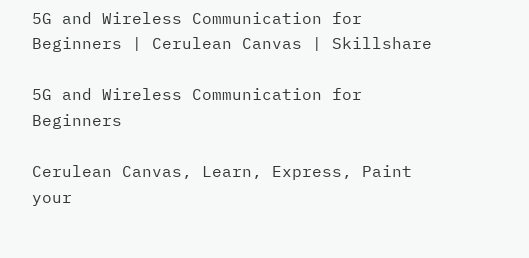5G and Wireless Communication for Beginners | Cerulean Canvas | Skillshare

5G and Wireless Communication for Beginners

Cerulean Canvas, Learn, Express, Paint your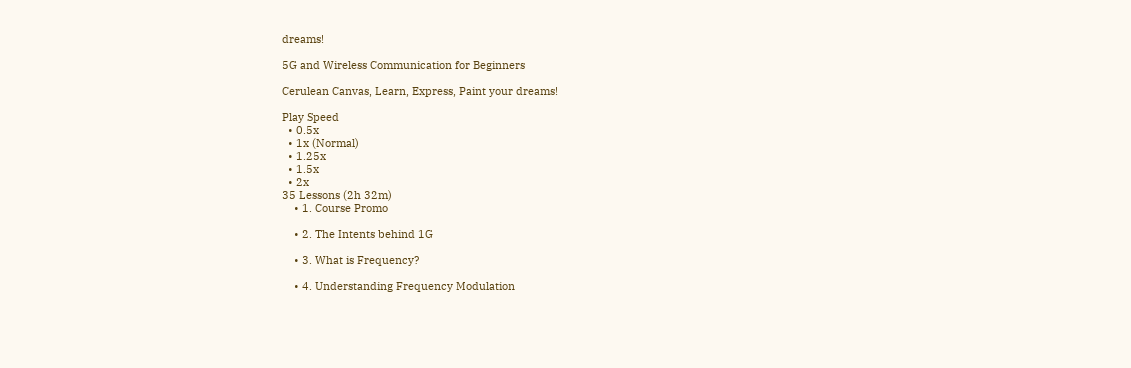dreams!

5G and Wireless Communication for Beginners

Cerulean Canvas, Learn, Express, Paint your dreams!

Play Speed
  • 0.5x
  • 1x (Normal)
  • 1.25x
  • 1.5x
  • 2x
35 Lessons (2h 32m)
    • 1. Course Promo

    • 2. The Intents behind 1G

    • 3. What is Frequency?

    • 4. Understanding Frequency Modulation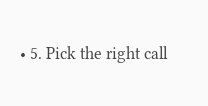• 5. Pick the right call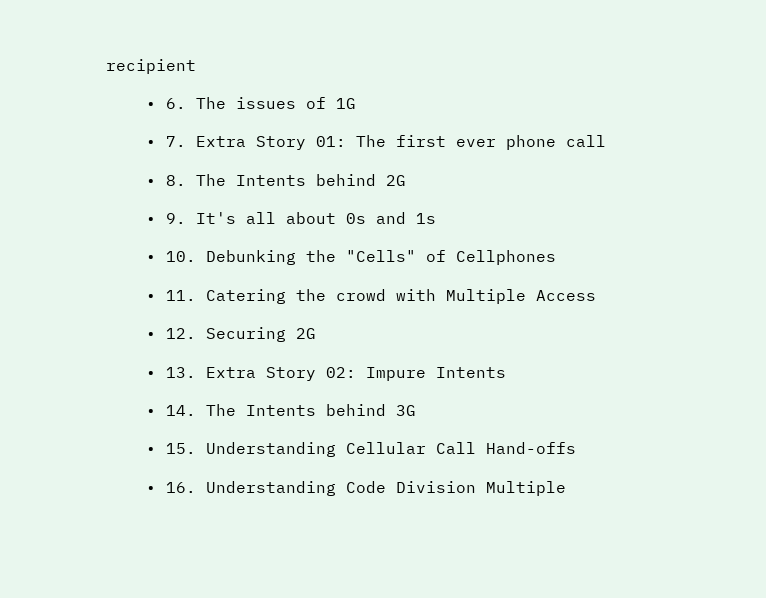recipient

    • 6. The issues of 1G

    • 7. Extra Story 01: The first ever phone call

    • 8. The Intents behind 2G

    • 9. It's all about 0s and 1s

    • 10. Debunking the "Cells" of Cellphones

    • 11. Catering the crowd with Multiple Access

    • 12. Securing 2G

    • 13. Extra Story 02: Impure Intents

    • 14. The Intents behind 3G

    • 15. Understanding Cellular Call Hand-offs

    • 16. Understanding Code Division Multiple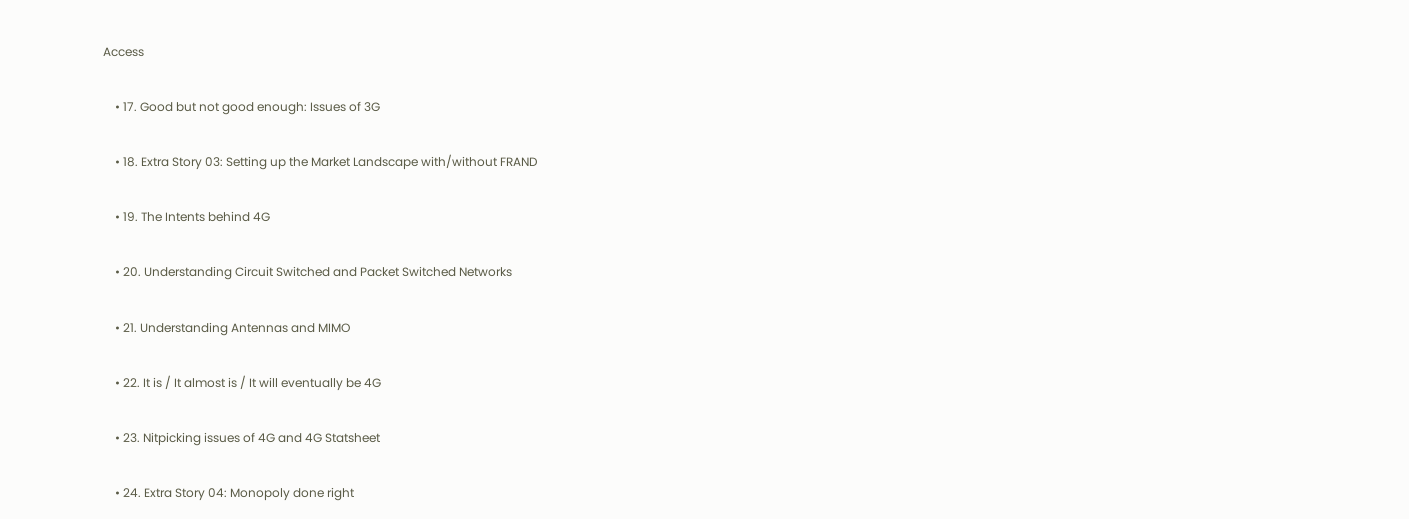Access

    • 17. Good but not good enough: Issues of 3G

    • 18. Extra Story 03: Setting up the Market Landscape with/without FRAND

    • 19. The Intents behind 4G

    • 20. Understanding Circuit Switched and Packet Switched Networks

    • 21. Understanding Antennas and MIMO

    • 22. It is / It almost is / It will eventually be 4G

    • 23. Nitpicking issues of 4G and 4G Statsheet

    • 24. Extra Story 04: Monopoly done right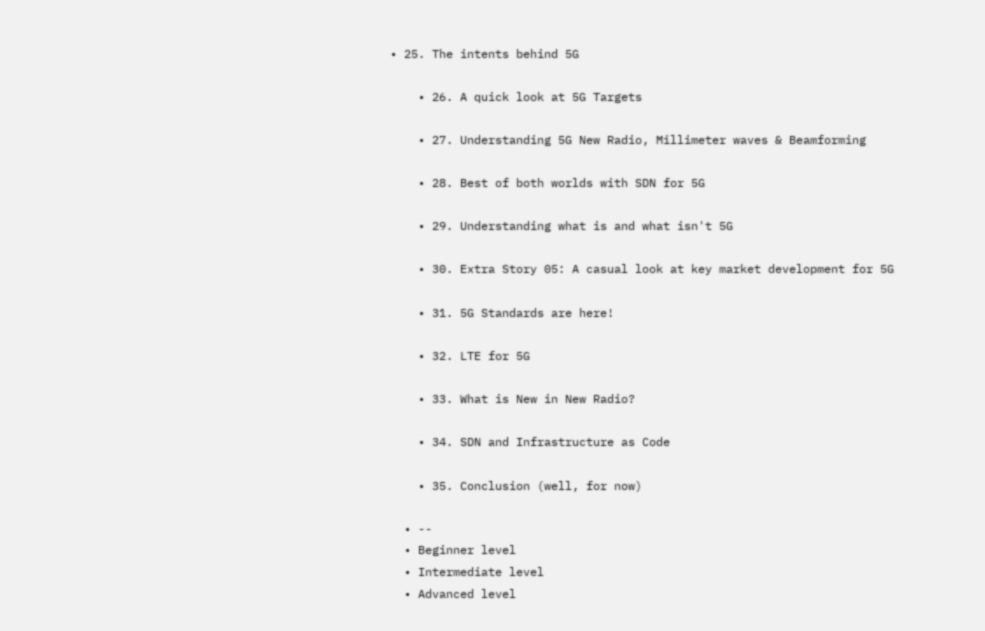• 25. The intents behind 5G

    • 26. A quick look at 5G Targets

    • 27. Understanding 5G New Radio, Millimeter waves & Beamforming

    • 28. Best of both worlds with SDN for 5G

    • 29. Understanding what is and what isn't 5G

    • 30. Extra Story 05: A casual look at key market development for 5G

    • 31. 5G Standards are here!

    • 32. LTE for 5G

    • 33. What is New in New Radio?

    • 34. SDN and Infrastructure as Code

    • 35. Conclusion (well, for now)

  • --
  • Beginner level
  • Intermediate level
  • Advanced level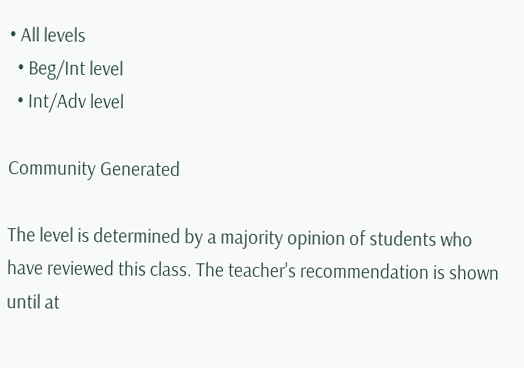• All levels
  • Beg/Int level
  • Int/Adv level

Community Generated

The level is determined by a majority opinion of students who have reviewed this class. The teacher's recommendation is shown until at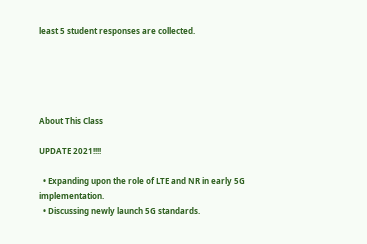least 5 student responses are collected.





About This Class

UPDATE 2021!!!!

  • Expanding upon the role of LTE and NR in early 5G implementation.
  • Discussing newly launch 5G standards.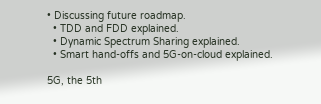• Discussing future roadmap.
  • TDD and FDD explained.
  • Dynamic Spectrum Sharing explained.
  • Smart hand-offs and 5G-on-cloud explained.

5G, the 5th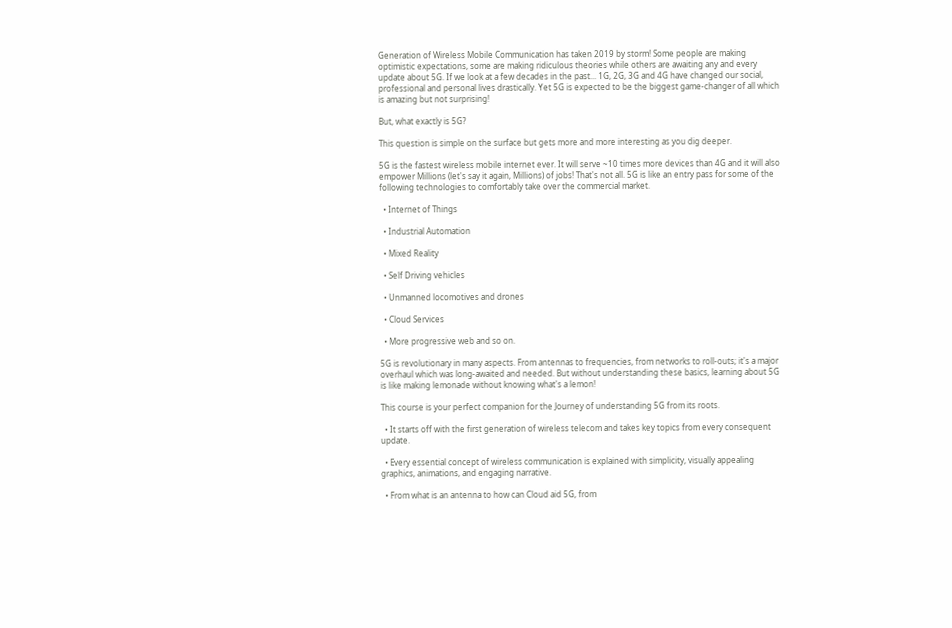Generation of Wireless Mobile Communication has taken 2019 by storm! Some people are making optimistic expectations, some are making ridiculous theories while others are awaiting any and every update about 5G. If we look at a few decades in the past... 1G, 2G, 3G and 4G have changed our social, professional and personal lives drastically. Yet 5G is expected to be the biggest game-changer of all which is amazing but not surprising!

But, what exactly is 5G?

This question is simple on the surface but gets more and more interesting as you dig deeper.

5G is the fastest wireless mobile internet ever. It will serve ~10 times more devices than 4G and it will also empower Millions (let's say it again, Millions) of jobs! That's not all. 5G is like an entry pass for some of the following technologies to comfortably take over the commercial market.

  • Internet of Things

  • Industrial Automation

  • Mixed Reality

  • Self Driving vehicles

  • Unmanned locomotives and drones

  • Cloud Services

  • More progressive web and so on.

5G is revolutionary in many aspects. From antennas to frequencies, from networks to roll-outs; it's a major overhaul which was long-awaited and needed. But without understanding these basics, learning about 5G is like making lemonade without knowing what's a lemon!

This course is your perfect companion for the Journey of understanding 5G from its roots.

  • It starts off with the first generation of wireless telecom and takes key topics from every consequent update.

  • Every essential concept of wireless communication is explained with simplicity, visually appealing graphics, animations, and engaging narrative.

  • From what is an antenna to how can Cloud aid 5G, from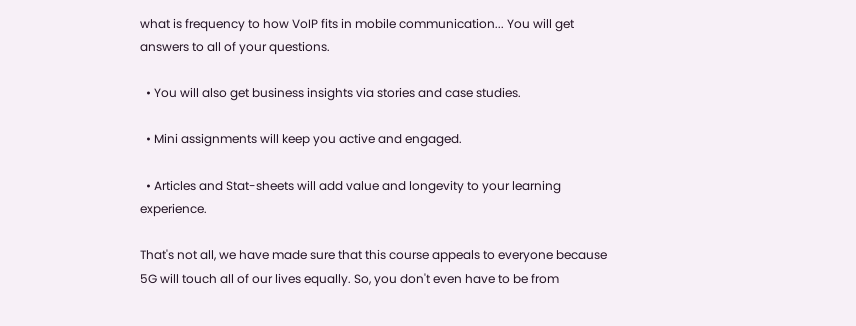what is frequency to how VoIP fits in mobile communication... You will get answers to all of your questions.

  • You will also get business insights via stories and case studies.

  • Mini assignments will keep you active and engaged.

  • Articles and Stat-sheets will add value and longevity to your learning experience.

That's not all, we have made sure that this course appeals to everyone because 5G will touch all of our lives equally. So, you don't even have to be from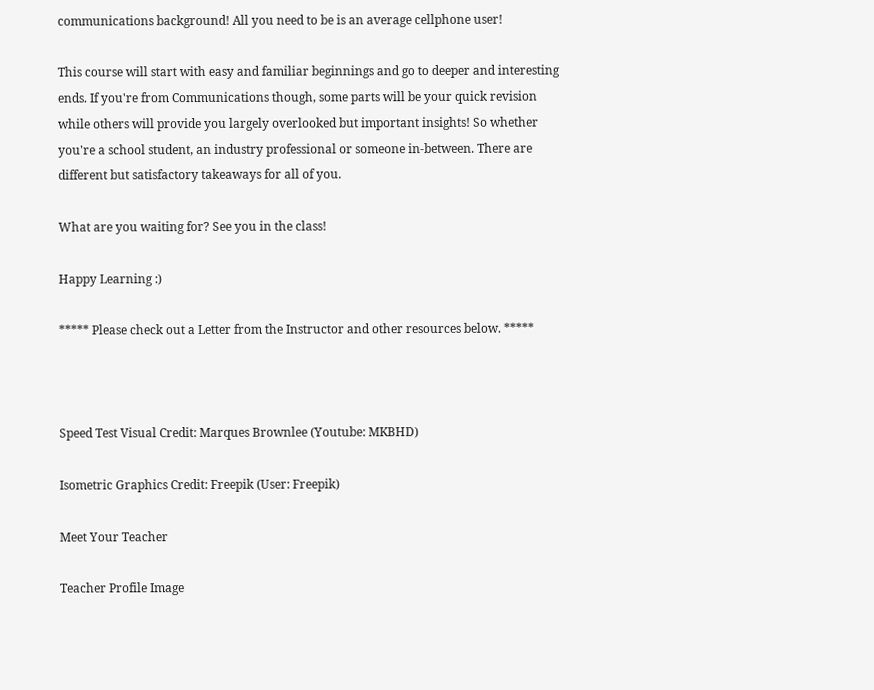communications background! All you need to be is an average cellphone user!

This course will start with easy and familiar beginnings and go to deeper and interesting ends. If you're from Communications though, some parts will be your quick revision while others will provide you largely overlooked but important insights! So whether you're a school student, an industry professional or someone in-between. There are different but satisfactory takeaways for all of you.

What are you waiting for? See you in the class!

Happy Learning :)

***** Please check out a Letter from the Instructor and other resources below. *****



Speed Test Visual Credit: Marques Brownlee (Youtube: MKBHD)

Isometric Graphics Credit: Freepik (User: Freepik)

Meet Your Teacher

Teacher Profile Image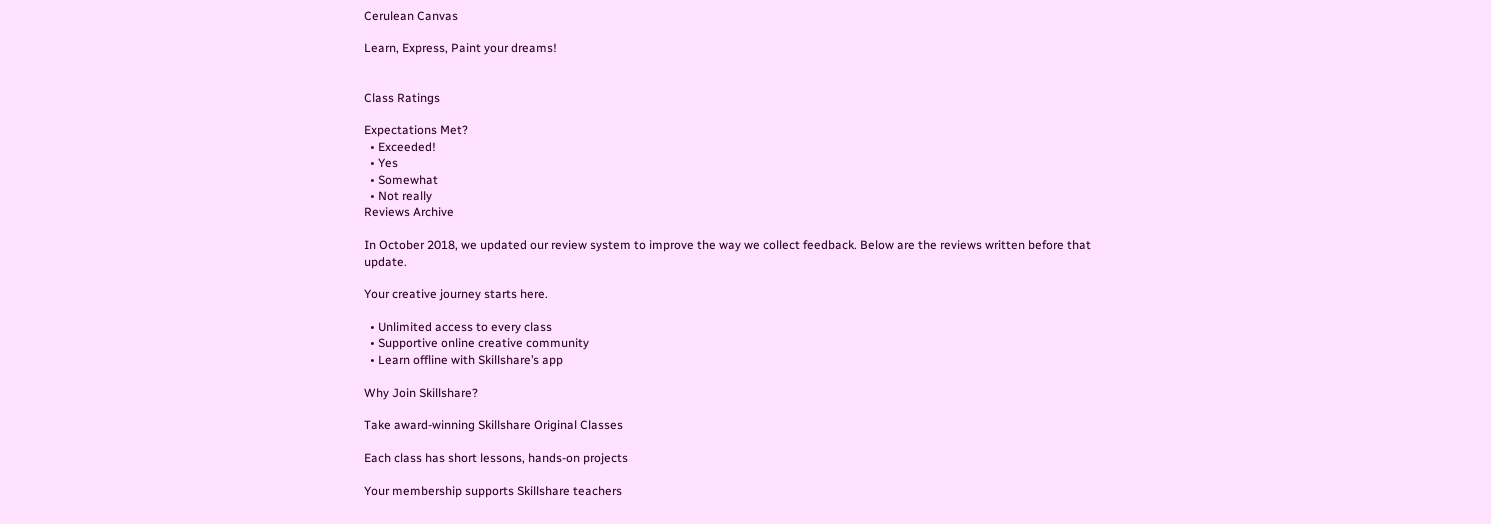Cerulean Canvas

Learn, Express, Paint your dreams!


Class Ratings

Expectations Met?
  • Exceeded!
  • Yes
  • Somewhat
  • Not really
Reviews Archive

In October 2018, we updated our review system to improve the way we collect feedback. Below are the reviews written before that update.

Your creative journey starts here.

  • Unlimited access to every class
  • Supportive online creative community
  • Learn offline with Skillshare’s app

Why Join Skillshare?

Take award-winning Skillshare Original Classes

Each class has short lessons, hands-on projects

Your membership supports Skillshare teachers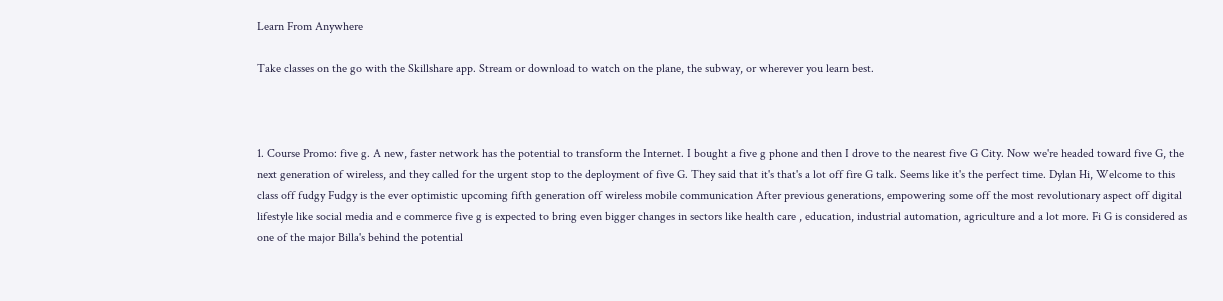Learn From Anywhere

Take classes on the go with the Skillshare app. Stream or download to watch on the plane, the subway, or wherever you learn best.



1. Course Promo: five g. A new, faster network has the potential to transform the Internet. I bought a five g phone and then I drove to the nearest five G City. Now we're headed toward five G, the next generation of wireless, and they called for the urgent stop to the deployment of five G. They said that it's that's a lot off fire G talk. Seems like it's the perfect time. Dylan Hi, Welcome to this class off fudgy Fudgy is the ever optimistic upcoming fifth generation off wireless mobile communication After previous generations, empowering some off the most revolutionary aspect off digital lifestyle like social media and e commerce five g is expected to bring even bigger changes in sectors like health care , education, industrial automation, agriculture and a lot more. Fi G is considered as one of the major Billa's behind the potential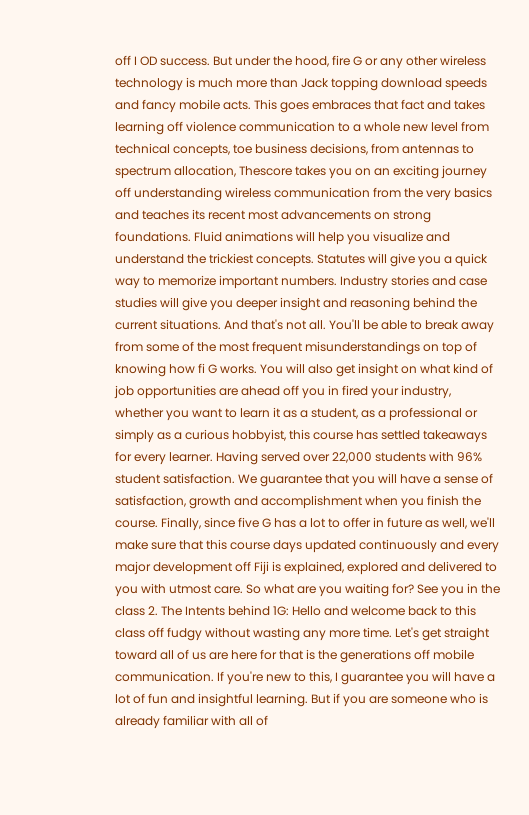off I OD success. But under the hood, fire G or any other wireless technology is much more than Jack topping download speeds and fancy mobile acts. This goes embraces that fact and takes learning off violence communication to a whole new level from technical concepts, toe business decisions, from antennas to spectrum allocation, Thescore takes you on an exciting journey off understanding wireless communication from the very basics and teaches its recent most advancements on strong foundations. Fluid animations will help you visualize and understand the trickiest concepts. Statutes will give you a quick way to memorize important numbers. Industry stories and case studies will give you deeper insight and reasoning behind the current situations. And that's not all. You'll be able to break away from some of the most frequent misunderstandings on top of knowing how fi G works. You will also get insight on what kind of job opportunities are ahead off you in fired your industry, whether you want to learn it as a student, as a professional or simply as a curious hobbyist, this course has settled takeaways for every learner. Having served over 22,000 students with 96% student satisfaction. We guarantee that you will have a sense of satisfaction, growth and accomplishment when you finish the course. Finally, since five G has a lot to offer in future as well, we'll make sure that this course days updated continuously and every major development off Fiji is explained, explored and delivered to you with utmost care. So what are you waiting for? See you in the class 2. The Intents behind 1G: Hello and welcome back to this class off fudgy without wasting any more time. Let's get straight toward all of us are here for that is the generations off mobile communication. If you're new to this, I guarantee you will have a lot of fun and insightful learning. But if you are someone who is already familiar with all of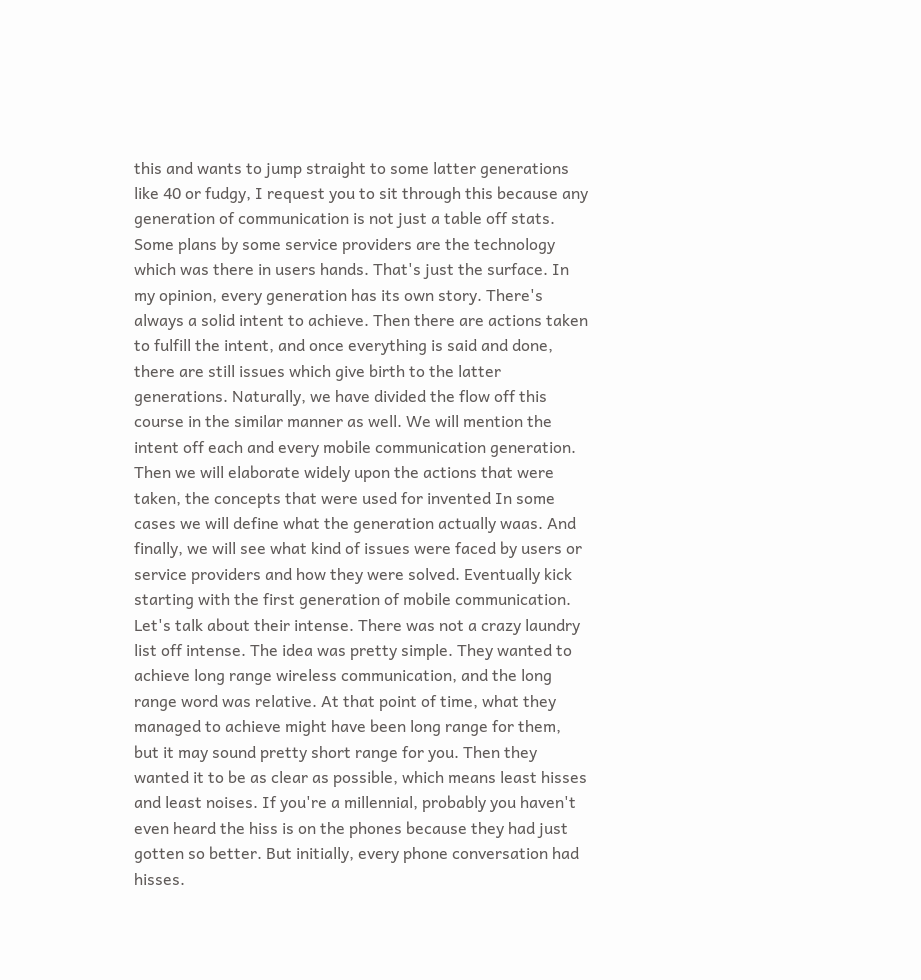this and wants to jump straight to some latter generations like 40 or fudgy, I request you to sit through this because any generation of communication is not just a table off stats. Some plans by some service providers are the technology which was there in users hands. That's just the surface. In my opinion, every generation has its own story. There's always a solid intent to achieve. Then there are actions taken to fulfill the intent, and once everything is said and done, there are still issues which give birth to the latter generations. Naturally, we have divided the flow off this course in the similar manner as well. We will mention the intent off each and every mobile communication generation. Then we will elaborate widely upon the actions that were taken, the concepts that were used for invented In some cases we will define what the generation actually waas. And finally, we will see what kind of issues were faced by users or service providers and how they were solved. Eventually kick starting with the first generation of mobile communication. Let's talk about their intense. There was not a crazy laundry list off intense. The idea was pretty simple. They wanted to achieve long range wireless communication, and the long range word was relative. At that point of time, what they managed to achieve might have been long range for them, but it may sound pretty short range for you. Then they wanted it to be as clear as possible, which means least hisses and least noises. If you're a millennial, probably you haven't even heard the hiss is on the phones because they had just gotten so better. But initially, every phone conversation had hisses.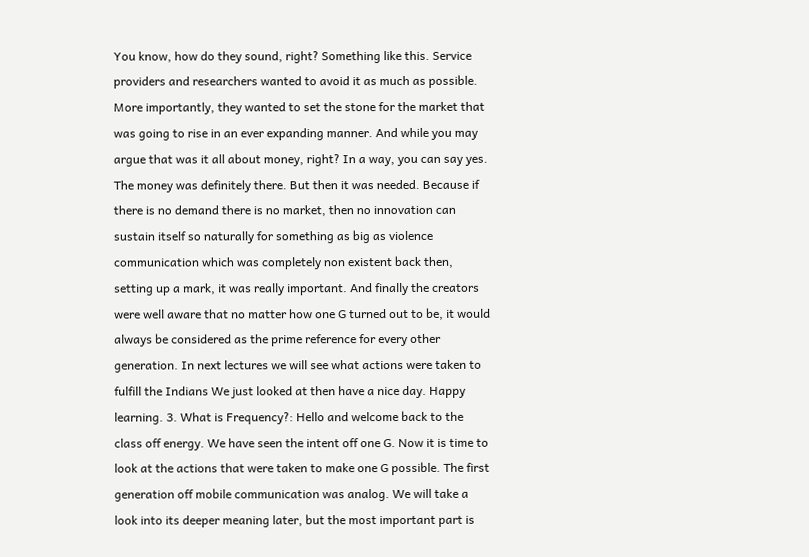You know, how do they sound, right? Something like this. Service providers and researchers wanted to avoid it as much as possible. More importantly, they wanted to set the stone for the market that was going to rise in an ever expanding manner. And while you may argue that was it all about money, right? In a way, you can say yes. The money was definitely there. But then it was needed. Because if there is no demand there is no market, then no innovation can sustain itself so naturally for something as big as violence communication which was completely non existent back then, setting up a mark, it was really important. And finally the creators were well aware that no matter how one G turned out to be, it would always be considered as the prime reference for every other generation. In next lectures we will see what actions were taken to fulfill the Indians We just looked at then have a nice day. Happy learning. 3. What is Frequency?: Hello and welcome back to the class off energy. We have seen the intent off one G. Now it is time to look at the actions that were taken to make one G possible. The first generation off mobile communication was analog. We will take a look into its deeper meaning later, but the most important part is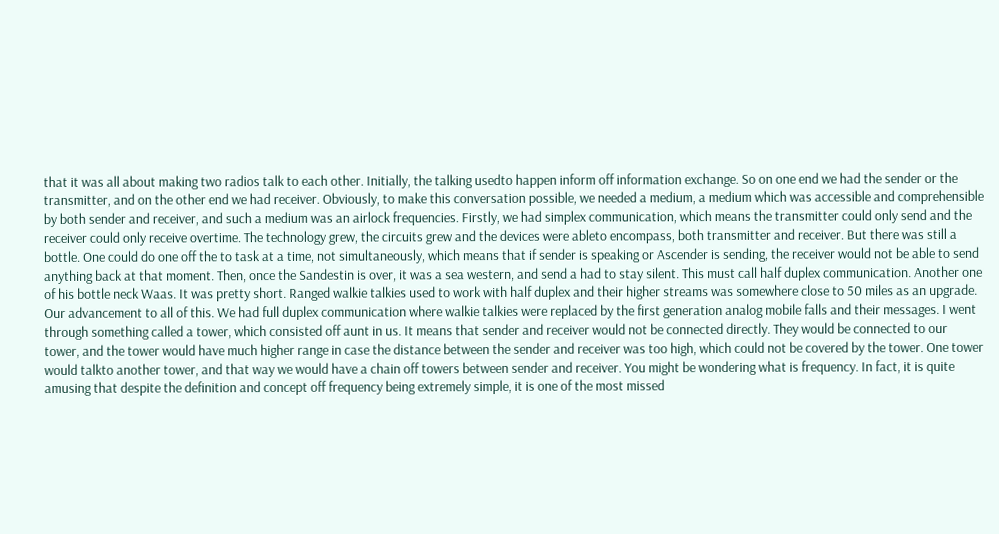that it was all about making two radios talk to each other. Initially, the talking usedto happen inform off information exchange. So on one end we had the sender or the transmitter, and on the other end we had receiver. Obviously, to make this conversation possible, we needed a medium, a medium which was accessible and comprehensible by both sender and receiver, and such a medium was an airlock frequencies. Firstly, we had simplex communication, which means the transmitter could only send and the receiver could only receive overtime. The technology grew, the circuits grew and the devices were ableto encompass, both transmitter and receiver. But there was still a bottle. One could do one off the to task at a time, not simultaneously, which means that if sender is speaking or Ascender is sending, the receiver would not be able to send anything back at that moment. Then, once the Sandestin is over, it was a sea western, and send a had to stay silent. This must call half duplex communication. Another one of his bottle neck Waas. It was pretty short. Ranged walkie talkies used to work with half duplex and their higher streams was somewhere close to 50 miles as an upgrade. Our advancement to all of this. We had full duplex communication where walkie talkies were replaced by the first generation analog mobile falls and their messages. I went through something called a tower, which consisted off aunt in us. It means that sender and receiver would not be connected directly. They would be connected to our tower, and the tower would have much higher range in case the distance between the sender and receiver was too high, which could not be covered by the tower. One tower would talkto another tower, and that way we would have a chain off towers between sender and receiver. You might be wondering what is frequency. In fact, it is quite amusing that despite the definition and concept off frequency being extremely simple, it is one of the most missed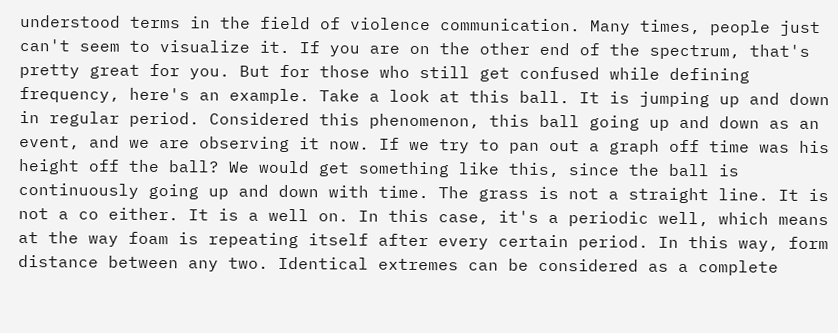understood terms in the field of violence communication. Many times, people just can't seem to visualize it. If you are on the other end of the spectrum, that's pretty great for you. But for those who still get confused while defining frequency, here's an example. Take a look at this ball. It is jumping up and down in regular period. Considered this phenomenon, this ball going up and down as an event, and we are observing it now. If we try to pan out a graph off time was his height off the ball? We would get something like this, since the ball is continuously going up and down with time. The grass is not a straight line. It is not a co either. It is a well on. In this case, it's a periodic well, which means at the way foam is repeating itself after every certain period. In this way, form distance between any two. Identical extremes can be considered as a complete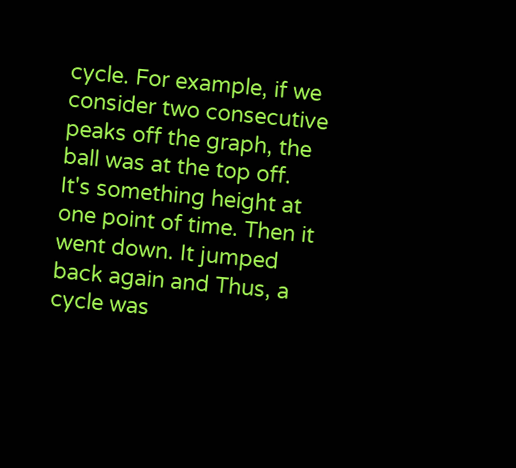cycle. For example, if we consider two consecutive peaks off the graph, the ball was at the top off. It's something height at one point of time. Then it went down. It jumped back again and Thus, a cycle was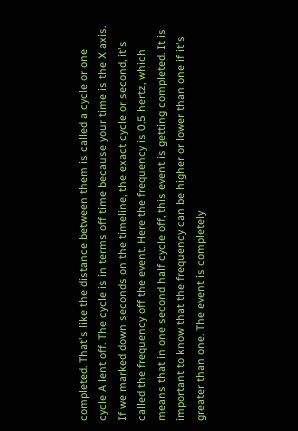completed. That's like the distance between them is called a cycle or one cycle A lent off. The cycle is in terms off time because your time is the X axis. If we marked down seconds on the timeline, the exact cycle or second, it's called the frequency off the event. Here the frequency is 0.5 hertz, which means that in one second half cycle off, this event is getting completed. It is important to know that the frequency can be higher or lower than one if it's greater than one. The event is completely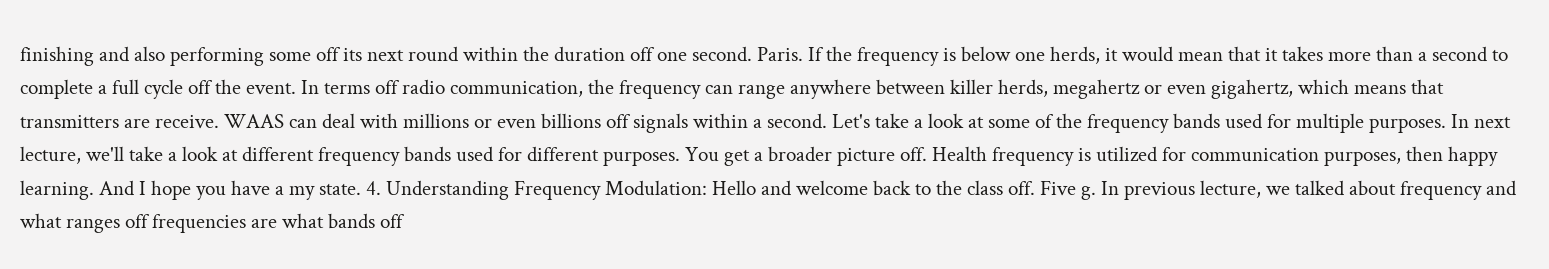finishing and also performing some off its next round within the duration off one second. Paris. If the frequency is below one herds, it would mean that it takes more than a second to complete a full cycle off the event. In terms off radio communication, the frequency can range anywhere between killer herds, megahertz or even gigahertz, which means that transmitters are receive. WAAS can deal with millions or even billions off signals within a second. Let's take a look at some of the frequency bands used for multiple purposes. In next lecture, we'll take a look at different frequency bands used for different purposes. You get a broader picture off. Health frequency is utilized for communication purposes, then happy learning. And I hope you have a my state. 4. Understanding Frequency Modulation: Hello and welcome back to the class off. Five g. In previous lecture, we talked about frequency and what ranges off frequencies are what bands off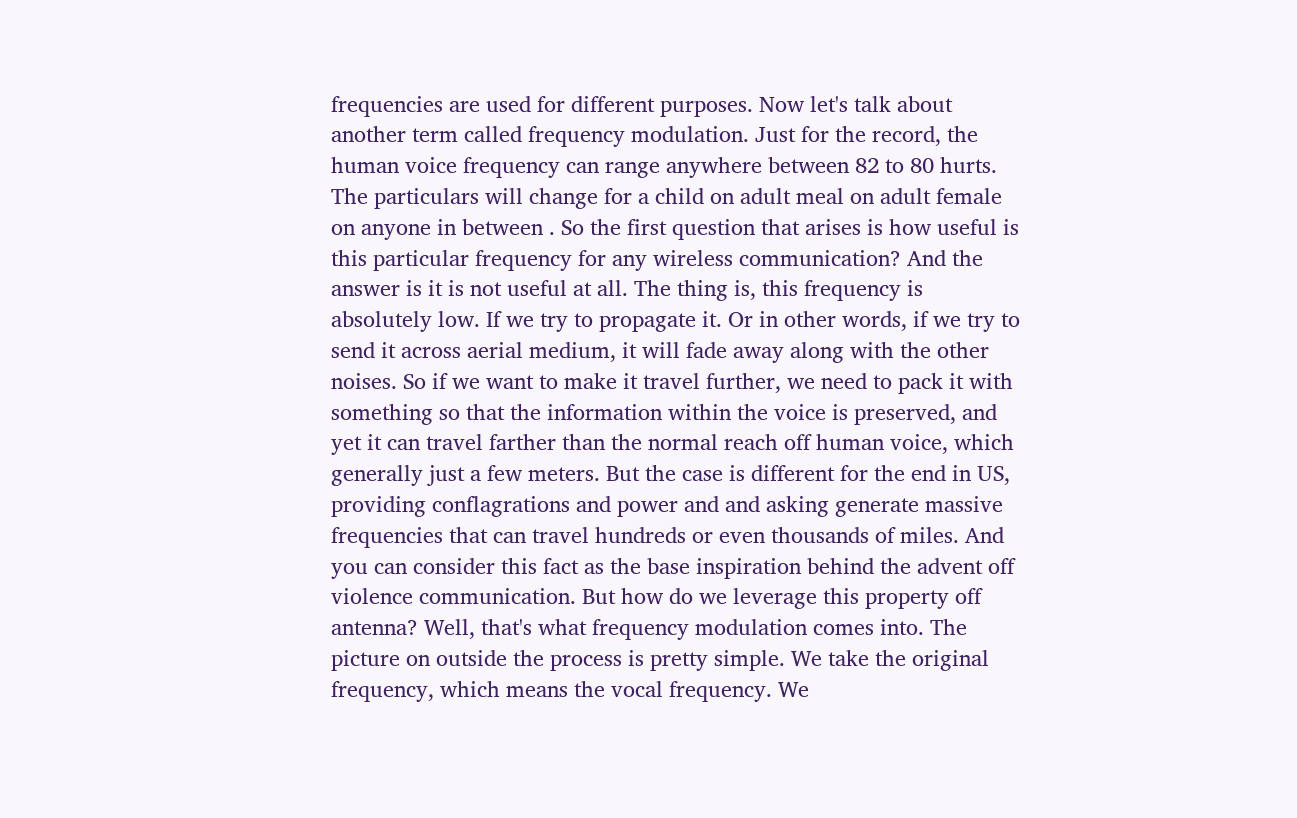frequencies are used for different purposes. Now let's talk about another term called frequency modulation. Just for the record, the human voice frequency can range anywhere between 82 to 80 hurts. The particulars will change for a child on adult meal on adult female on anyone in between . So the first question that arises is how useful is this particular frequency for any wireless communication? And the answer is it is not useful at all. The thing is, this frequency is absolutely low. If we try to propagate it. Or in other words, if we try to send it across aerial medium, it will fade away along with the other noises. So if we want to make it travel further, we need to pack it with something so that the information within the voice is preserved, and yet it can travel farther than the normal reach off human voice, which generally just a few meters. But the case is different for the end in US, providing conflagrations and power and and asking generate massive frequencies that can travel hundreds or even thousands of miles. And you can consider this fact as the base inspiration behind the advent off violence communication. But how do we leverage this property off antenna? Well, that's what frequency modulation comes into. The picture on outside the process is pretty simple. We take the original frequency, which means the vocal frequency. We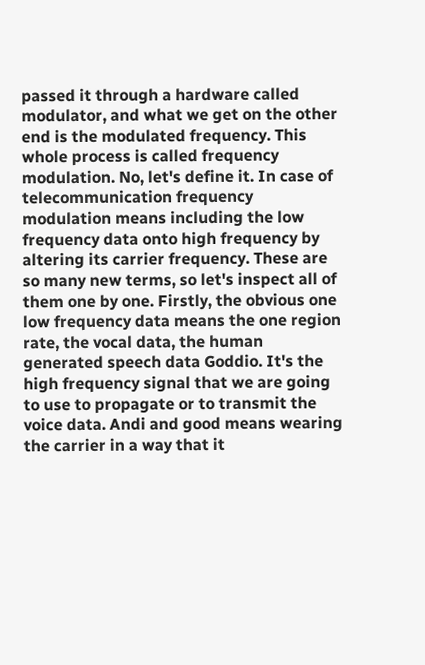passed it through a hardware called modulator, and what we get on the other end is the modulated frequency. This whole process is called frequency modulation. No, let's define it. In case of telecommunication frequency modulation means including the low frequency data onto high frequency by altering its carrier frequency. These are so many new terms, so let's inspect all of them one by one. Firstly, the obvious one low frequency data means the one region rate, the vocal data, the human generated speech data Goddio. It's the high frequency signal that we are going to use to propagate or to transmit the voice data. Andi and good means wearing the carrier in a way that it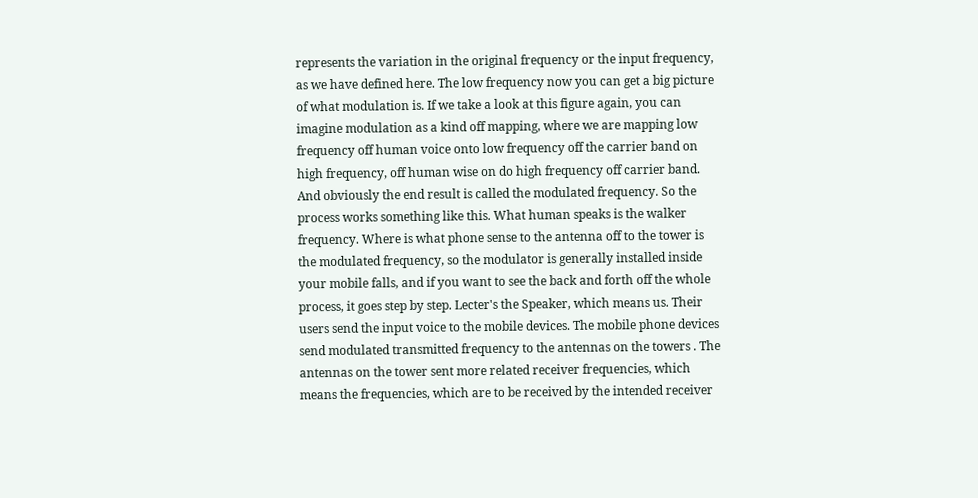represents the variation in the original frequency or the input frequency, as we have defined here. The low frequency now you can get a big picture of what modulation is. If we take a look at this figure again, you can imagine modulation as a kind off mapping, where we are mapping low frequency off human voice onto low frequency off the carrier band on high frequency, off human wise on do high frequency off carrier band. And obviously the end result is called the modulated frequency. So the process works something like this. What human speaks is the walker frequency. Where is what phone sense to the antenna off to the tower is the modulated frequency, so the modulator is generally installed inside your mobile falls, and if you want to see the back and forth off the whole process, it goes step by step. Lecter's the Speaker, which means us. Their users send the input voice to the mobile devices. The mobile phone devices send modulated transmitted frequency to the antennas on the towers . The antennas on the tower sent more related receiver frequencies, which means the frequencies, which are to be received by the intended receiver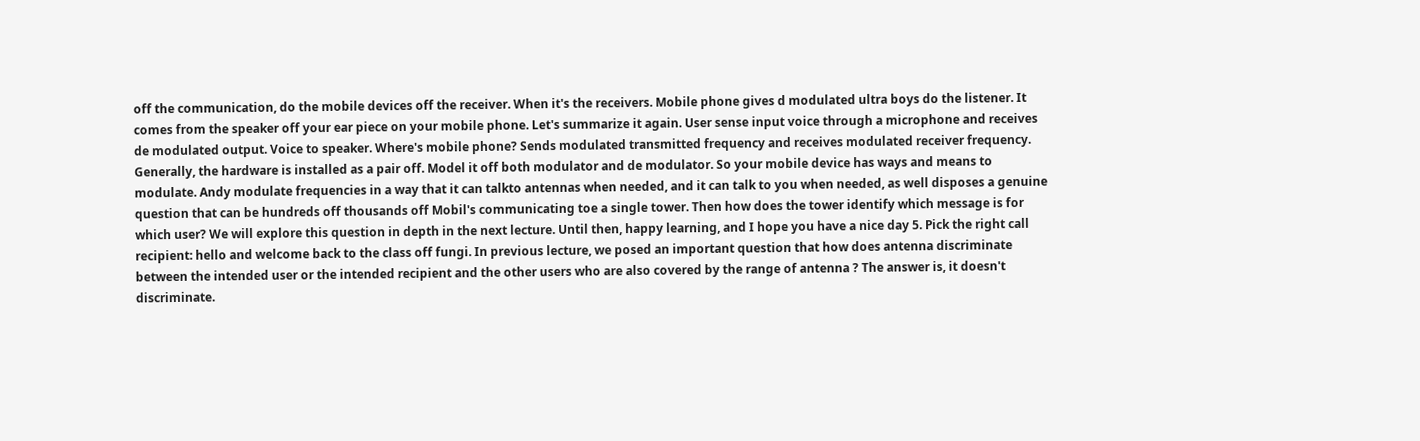off the communication, do the mobile devices off the receiver. When it's the receivers. Mobile phone gives d modulated ultra boys do the listener. It comes from the speaker off your ear piece on your mobile phone. Let's summarize it again. User sense input voice through a microphone and receives de modulated output. Voice to speaker. Where's mobile phone? Sends modulated transmitted frequency and receives modulated receiver frequency. Generally, the hardware is installed as a pair off. Model it off both modulator and de modulator. So your mobile device has ways and means to modulate. Andy modulate frequencies in a way that it can talkto antennas when needed, and it can talk to you when needed, as well disposes a genuine question that can be hundreds off thousands off Mobil's communicating toe a single tower. Then how does the tower identify which message is for which user? We will explore this question in depth in the next lecture. Until then, happy learning, and I hope you have a nice day 5. Pick the right call recipient: hello and welcome back to the class off fungi. In previous lecture, we posed an important question that how does antenna discriminate between the intended user or the intended recipient and the other users who are also covered by the range of antenna ? The answer is, it doesn't discriminate.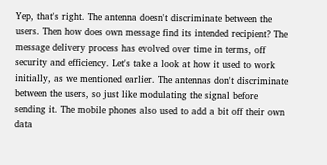Yep, that's right. The antenna doesn't discriminate between the users. Then how does own message find its intended recipient? The message delivery process has evolved over time in terms, off security and efficiency. Let's take a look at how it used to work initially, as we mentioned earlier. The antennas don't discriminate between the users, so just like modulating the signal before sending it. The mobile phones also used to add a bit off their own data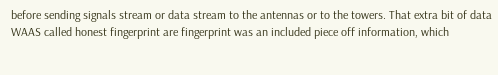before sending signals stream or data stream to the antennas or to the towers. That extra bit of data WAAS called honest fingerprint are fingerprint was an included piece off information, which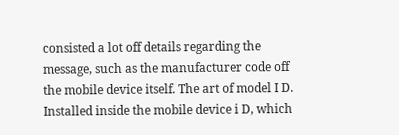consisted a lot off details regarding the message, such as the manufacturer code off the mobile device itself. The art of model I D. Installed inside the mobile device i D, which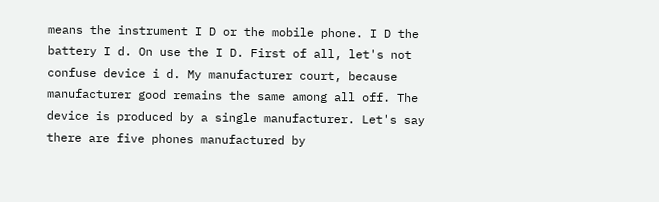means the instrument I D or the mobile phone. I D the battery I d. On use the I D. First of all, let's not confuse device i d. My manufacturer court, because manufacturer good remains the same among all off. The device is produced by a single manufacturer. Let's say there are five phones manufactured by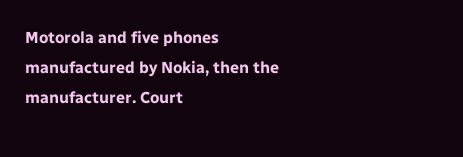Motorola and five phones manufactured by Nokia, then the manufacturer. Court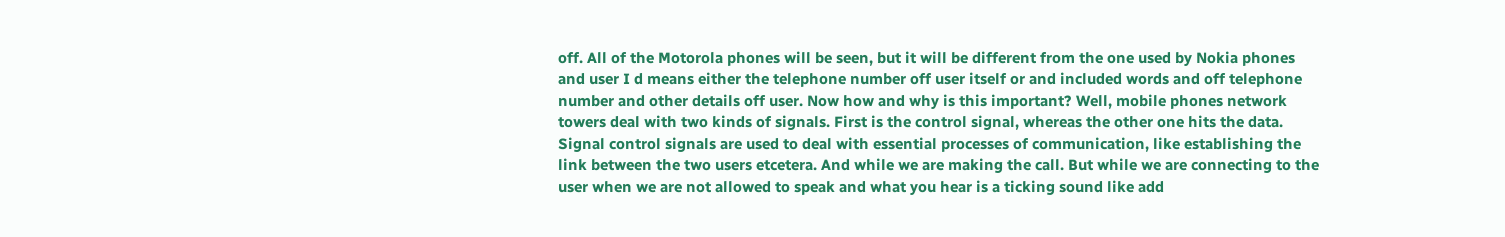off. All of the Motorola phones will be seen, but it will be different from the one used by Nokia phones and user I d means either the telephone number off user itself or and included words and off telephone number and other details off user. Now how and why is this important? Well, mobile phones network towers deal with two kinds of signals. First is the control signal, whereas the other one hits the data. Signal control signals are used to deal with essential processes of communication, like establishing the link between the two users etcetera. And while we are making the call. But while we are connecting to the user when we are not allowed to speak and what you hear is a ticking sound like add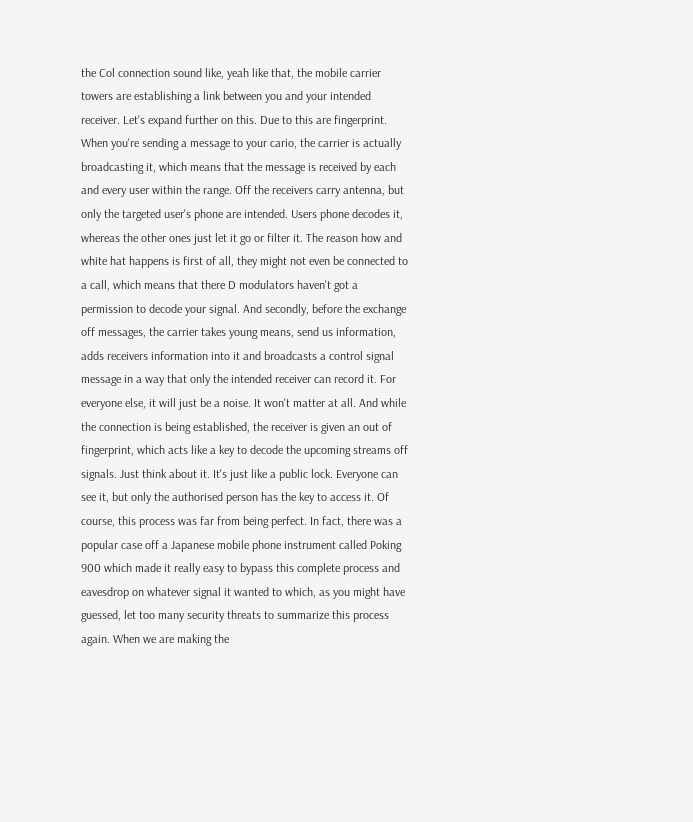the Col connection sound like, yeah like that, the mobile carrier towers are establishing a link between you and your intended receiver. Let's expand further on this. Due to this are fingerprint. When you're sending a message to your cario, the carrier is actually broadcasting it, which means that the message is received by each and every user within the range. Off the receivers carry antenna, but only the targeted user's phone are intended. Users phone decodes it, whereas the other ones just let it go or filter it. The reason how and white hat happens is first of all, they might not even be connected to a call, which means that there D modulators haven't got a permission to decode your signal. And secondly, before the exchange off messages, the carrier takes young means, send us information, adds receivers information into it and broadcasts a control signal message in a way that only the intended receiver can record it. For everyone else, it will just be a noise. It won't matter at all. And while the connection is being established, the receiver is given an out of fingerprint, which acts like a key to decode the upcoming streams off signals. Just think about it. It's just like a public lock. Everyone can see it, but only the authorised person has the key to access it. Of course, this process was far from being perfect. In fact, there was a popular case off a Japanese mobile phone instrument called Poking 900 which made it really easy to bypass this complete process and eavesdrop on whatever signal it wanted to which, as you might have guessed, let too many security threats to summarize this process again. When we are making the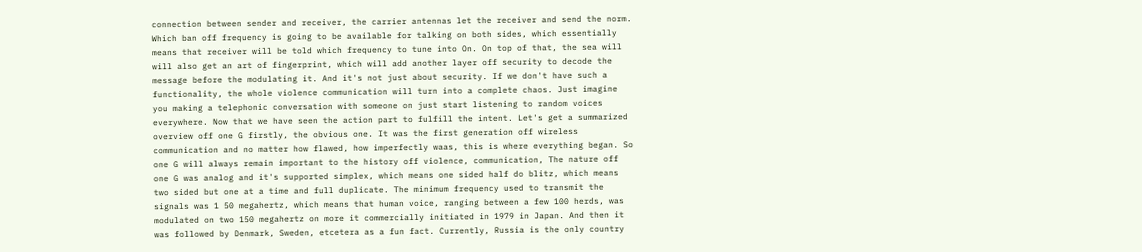connection between sender and receiver, the carrier antennas let the receiver and send the norm. Which ban off frequency is going to be available for talking on both sides, which essentially means that receiver will be told which frequency to tune into On. On top of that, the sea will will also get an art of fingerprint, which will add another layer off security to decode the message before the modulating it. And it's not just about security. If we don't have such a functionality, the whole violence communication will turn into a complete chaos. Just imagine you making a telephonic conversation with someone on just start listening to random voices everywhere. Now that we have seen the action part to fulfill the intent. Let's get a summarized overview off one G firstly, the obvious one. It was the first generation off wireless communication and no matter how flawed, how imperfectly waas, this is where everything began. So one G will always remain important to the history off violence, communication, The nature off one G was analog and it's supported simplex, which means one sided half do blitz, which means two sided but one at a time and full duplicate. The minimum frequency used to transmit the signals was 1 50 megahertz, which means that human voice, ranging between a few 100 herds, was modulated on two 150 megahertz on more it commercially initiated in 1979 in Japan. And then it was followed by Denmark, Sweden, etcetera as a fun fact. Currently, Russia is the only country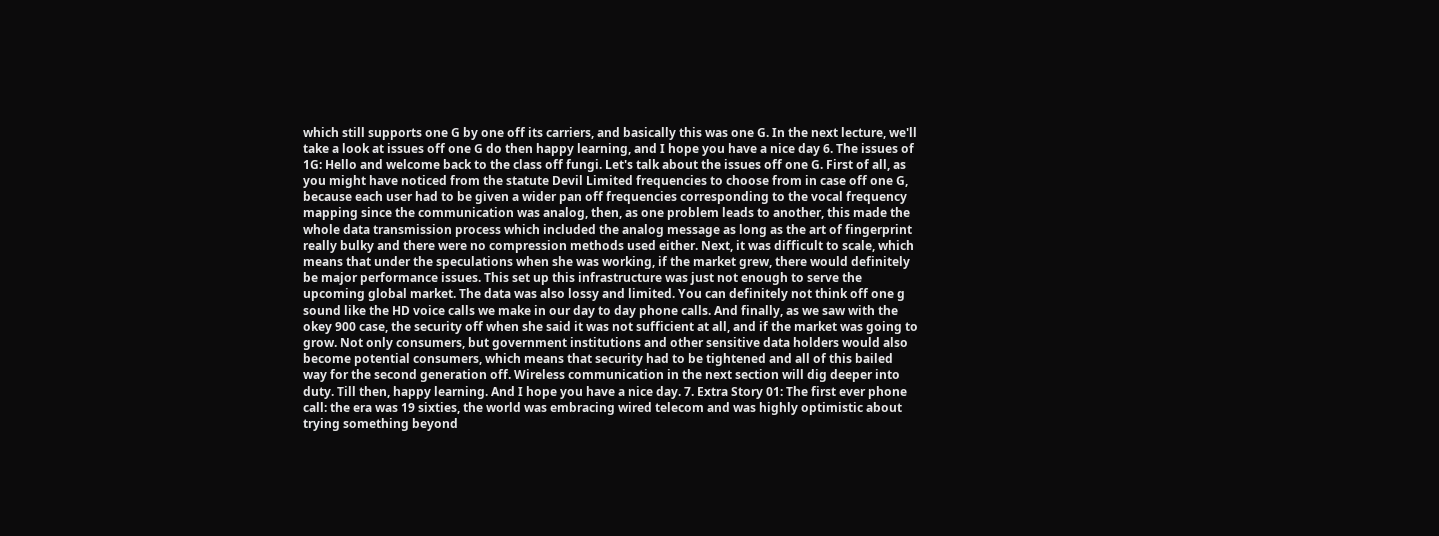which still supports one G by one off its carriers, and basically this was one G. In the next lecture, we'll take a look at issues off one G do then happy learning, and I hope you have a nice day 6. The issues of 1G: Hello and welcome back to the class off fungi. Let's talk about the issues off one G. First of all, as you might have noticed from the statute Devil Limited frequencies to choose from in case off one G, because each user had to be given a wider pan off frequencies corresponding to the vocal frequency mapping since the communication was analog, then, as one problem leads to another, this made the whole data transmission process which included the analog message as long as the art of fingerprint really bulky and there were no compression methods used either. Next, it was difficult to scale, which means that under the speculations when she was working, if the market grew, there would definitely be major performance issues. This set up this infrastructure was just not enough to serve the upcoming global market. The data was also lossy and limited. You can definitely not think off one g sound like the HD voice calls we make in our day to day phone calls. And finally, as we saw with the okey 900 case, the security off when she said it was not sufficient at all, and if the market was going to grow. Not only consumers, but government institutions and other sensitive data holders would also become potential consumers, which means that security had to be tightened and all of this bailed way for the second generation off. Wireless communication in the next section will dig deeper into duty. Till then, happy learning. And I hope you have a nice day. 7. Extra Story 01: The first ever phone call: the era was 19 sixties, the world was embracing wired telecom and was highly optimistic about trying something beyond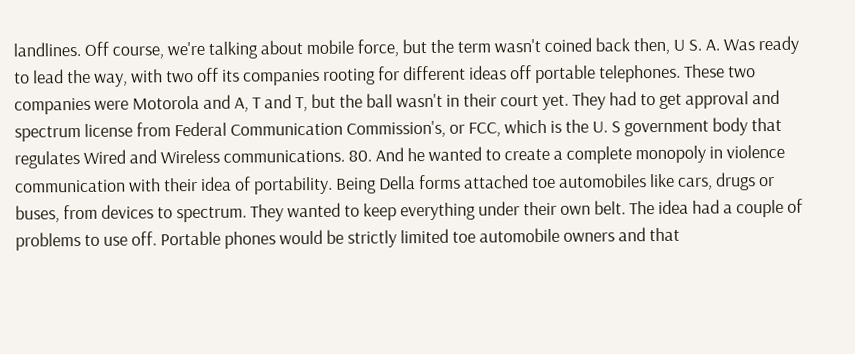landlines. Off course, we're talking about mobile force, but the term wasn't coined back then, U S. A. Was ready to lead the way, with two off its companies rooting for different ideas off portable telephones. These two companies were Motorola and A, T and T, but the ball wasn't in their court yet. They had to get approval and spectrum license from Federal Communication Commission's, or FCC, which is the U. S government body that regulates Wired and Wireless communications. 80. And he wanted to create a complete monopoly in violence communication with their idea of portability. Being Della forms attached toe automobiles like cars, drugs or buses, from devices to spectrum. They wanted to keep everything under their own belt. The idea had a couple of problems to use off. Portable phones would be strictly limited toe automobile owners and that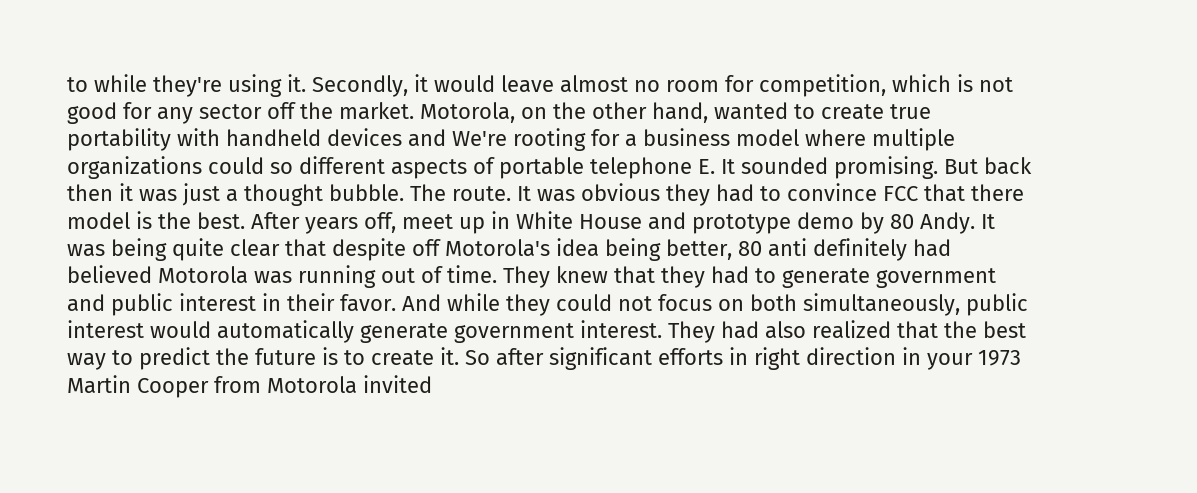to while they're using it. Secondly, it would leave almost no room for competition, which is not good for any sector off the market. Motorola, on the other hand, wanted to create true portability with handheld devices and We're rooting for a business model where multiple organizations could so different aspects of portable telephone E. It sounded promising. But back then it was just a thought bubble. The route. It was obvious they had to convince FCC that there model is the best. After years off, meet up in White House and prototype demo by 80 Andy. It was being quite clear that despite off Motorola's idea being better, 80 anti definitely had believed Motorola was running out of time. They knew that they had to generate government and public interest in their favor. And while they could not focus on both simultaneously, public interest would automatically generate government interest. They had also realized that the best way to predict the future is to create it. So after significant efforts in right direction in your 1973 Martin Cooper from Motorola invited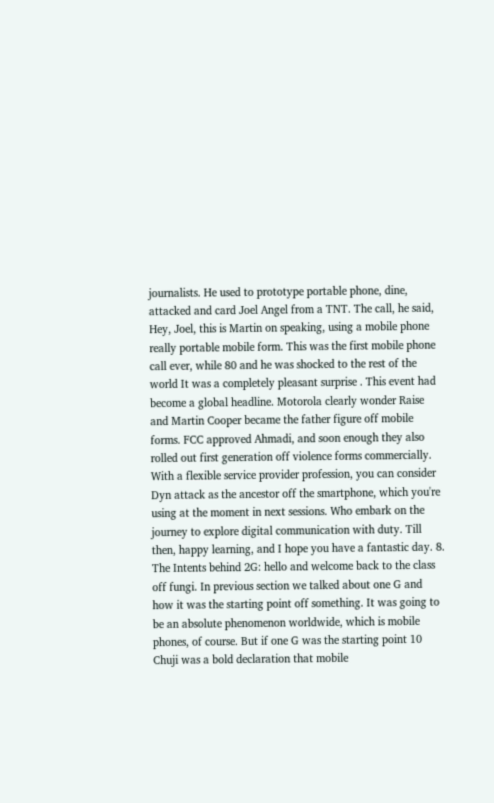journalists. He used to prototype portable phone, dine, attacked and card Joel Angel from a TNT. The call, he said, Hey, Joel, this is Martin on speaking, using a mobile phone really portable mobile form. This was the first mobile phone call ever, while 80 and he was shocked to the rest of the world It was a completely pleasant surprise . This event had become a global headline. Motorola clearly wonder Raise and Martin Cooper became the father figure off mobile forms. FCC approved Ahmadi, and soon enough they also rolled out first generation off violence forms commercially. With a flexible service provider profession, you can consider Dyn attack as the ancestor off the smartphone, which you're using at the moment in next sessions. Who embark on the journey to explore digital communication with duty. Till then, happy learning, and I hope you have a fantastic day. 8. The Intents behind 2G: hello and welcome back to the class off fungi. In previous section we talked about one G and how it was the starting point off something. It was going to be an absolute phenomenon worldwide, which is mobile phones, of course. But if one G was the starting point 10 Chuji was a bold declaration that mobile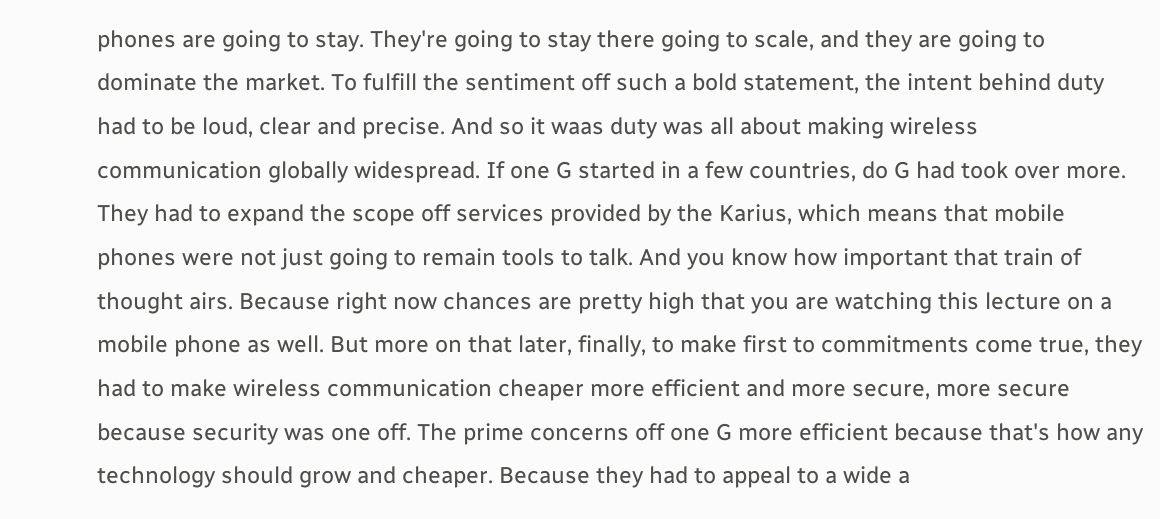phones are going to stay. They're going to stay there going to scale, and they are going to dominate the market. To fulfill the sentiment off such a bold statement, the intent behind duty had to be loud, clear and precise. And so it waas duty was all about making wireless communication globally widespread. If one G started in a few countries, do G had took over more. They had to expand the scope off services provided by the Karius, which means that mobile phones were not just going to remain tools to talk. And you know how important that train of thought airs. Because right now chances are pretty high that you are watching this lecture on a mobile phone as well. But more on that later, finally, to make first to commitments come true, they had to make wireless communication cheaper more efficient and more secure, more secure because security was one off. The prime concerns off one G more efficient because that's how any technology should grow and cheaper. Because they had to appeal to a wide a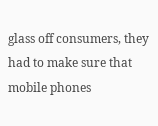glass off consumers, they had to make sure that mobile phones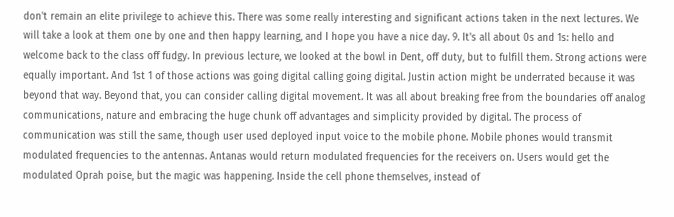don't remain an elite privilege to achieve this. There was some really interesting and significant actions taken in the next lectures. We will take a look at them one by one and then happy learning, and I hope you have a nice day. 9. It's all about 0s and 1s: hello and welcome back to the class off fudgy. In previous lecture, we looked at the bowl in Dent, off duty, but to fulfill them. Strong actions were equally important. And 1st 1 of those actions was going digital calling going digital. Justin action might be underrated because it was beyond that way. Beyond that, you can consider calling digital movement. It was all about breaking free from the boundaries off analog communications, nature and embracing the huge chunk off advantages and simplicity provided by digital. The process of communication was still the same, though user used deployed input voice to the mobile phone. Mobile phones would transmit modulated frequencies to the antennas. Antanas would return modulated frequencies for the receivers on. Users would get the modulated Oprah poise, but the magic was happening. Inside the cell phone themselves, instead of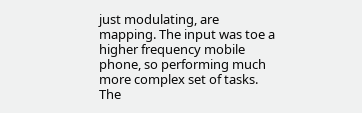just modulating, are mapping. The input was toe a higher frequency mobile phone, so performing much more complex set of tasks. The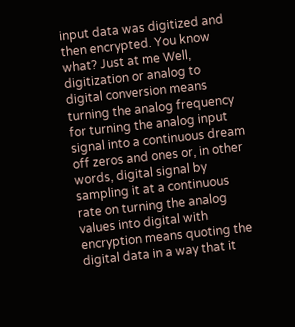input data was digitized and then encrypted. You know what? Just at me Well, digitization or analog to digital conversion means turning the analog frequency for turning the analog input signal into a continuous dream off zeros and ones or, in other words, digital signal by sampling it at a continuous rate on turning the analog values into digital with encryption means quoting the digital data in a way that it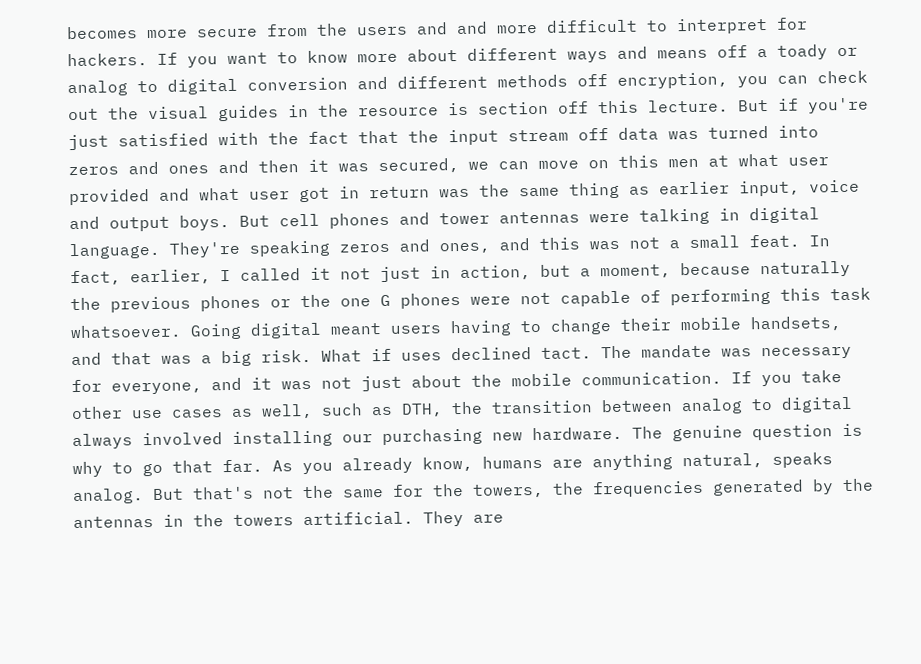becomes more secure from the users and and more difficult to interpret for hackers. If you want to know more about different ways and means off a toady or analog to digital conversion and different methods off encryption, you can check out the visual guides in the resource is section off this lecture. But if you're just satisfied with the fact that the input stream off data was turned into zeros and ones and then it was secured, we can move on this men at what user provided and what user got in return was the same thing as earlier input, voice and output boys. But cell phones and tower antennas were talking in digital language. They're speaking zeros and ones, and this was not a small feat. In fact, earlier, I called it not just in action, but a moment, because naturally the previous phones or the one G phones were not capable of performing this task whatsoever. Going digital meant users having to change their mobile handsets, and that was a big risk. What if uses declined tact. The mandate was necessary for everyone, and it was not just about the mobile communication. If you take other use cases as well, such as DTH, the transition between analog to digital always involved installing our purchasing new hardware. The genuine question is why to go that far. As you already know, humans are anything natural, speaks analog. But that's not the same for the towers, the frequencies generated by the antennas in the towers artificial. They are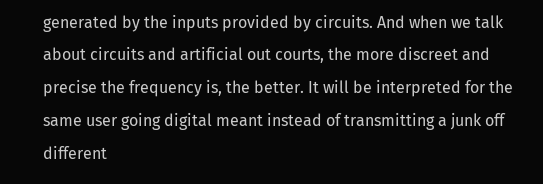generated by the inputs provided by circuits. And when we talk about circuits and artificial out courts, the more discreet and precise the frequency is, the better. It will be interpreted for the same user going digital meant instead of transmitting a junk off different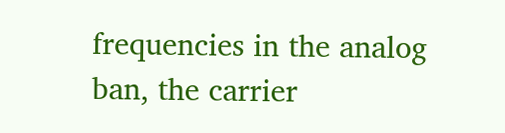frequencies in the analog ban, the carrier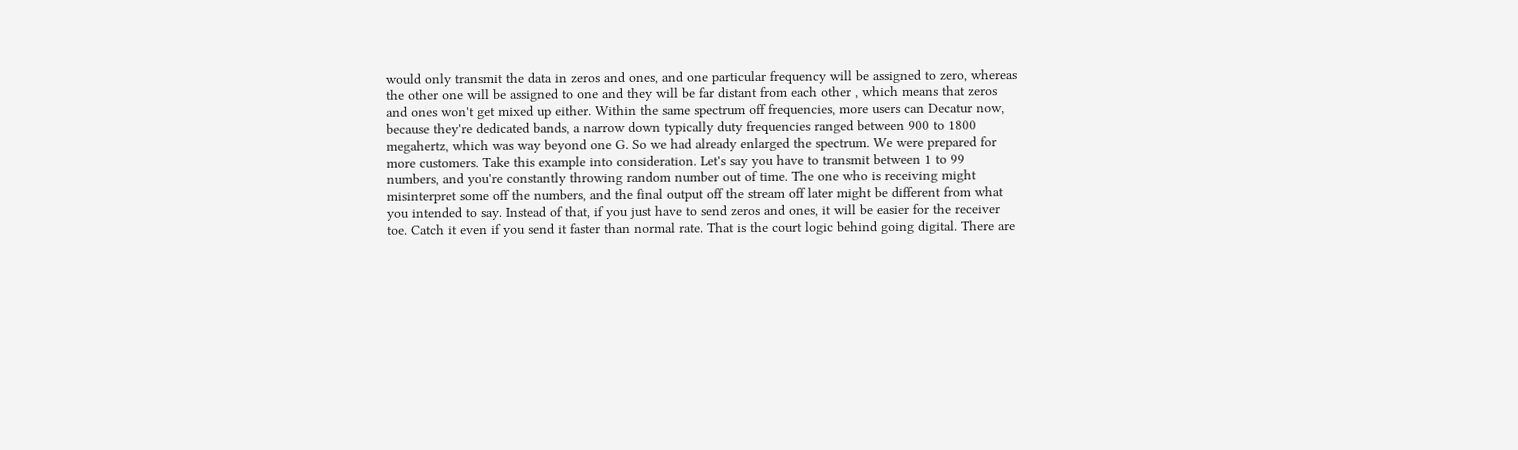would only transmit the data in zeros and ones, and one particular frequency will be assigned to zero, whereas the other one will be assigned to one and they will be far distant from each other , which means that zeros and ones won't get mixed up either. Within the same spectrum off frequencies, more users can Decatur now, because they're dedicated bands, a narrow down typically duty frequencies ranged between 900 to 1800 megahertz, which was way beyond one G. So we had already enlarged the spectrum. We were prepared for more customers. Take this example into consideration. Let's say you have to transmit between 1 to 99 numbers, and you're constantly throwing random number out of time. The one who is receiving might misinterpret some off the numbers, and the final output off the stream off later might be different from what you intended to say. Instead of that, if you just have to send zeros and ones, it will be easier for the receiver toe. Catch it even if you send it faster than normal rate. That is the court logic behind going digital. There are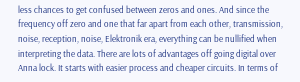less chances to get confused between zeros and ones. And since the frequency off zero and one that far apart from each other, transmission, noise, reception, noise, Elektronik era, everything can be nullified when interpreting the data. There are lots of advantages off going digital over Anna lock. It starts with easier process and cheaper circuits. In terms of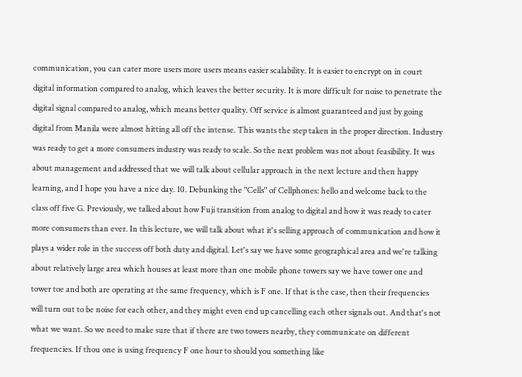communication, you can cater more users more users means easier scalability. It is easier to encrypt on in court digital information compared to analog, which leaves the better security. It is more difficult for noise to penetrate the digital signal compared to analog, which means better quality. Off service is almost guaranteed and just by going digital from Manila were almost hitting all off the intense. This wants the step taken in the proper direction. Industry was ready to get a more consumers industry was ready to scale. So the next problem was not about feasibility. It was about management and addressed that we will talk about cellular approach in the next lecture and then happy learning, and I hope you have a nice day. 10. Debunking the "Cells" of Cellphones: hello and welcome back to the class off five G. Previously, we talked about how Fuji transition from analog to digital and how it was ready to cater more consumers than ever. In this lecture, we will talk about what it's selling approach of communication and how it plays a wider role in the success off both duty and digital. Let's say we have some geographical area and we're talking about relatively large area which houses at least more than one mobile phone towers say we have tower one and tower toe and both are operating at the same frequency, which is F one. If that is the case, then their frequencies will turn out to be noise for each other, and they might even end up cancelling each other signals out. And that's not what we want. So we need to make sure that if there are two towers nearby, they communicate on different frequencies. If thou one is using frequency F one hour to should you something like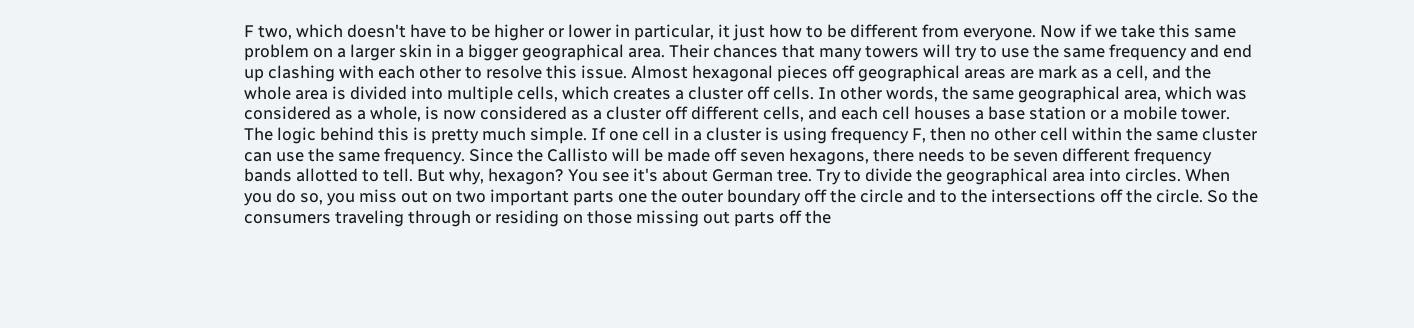F two, which doesn't have to be higher or lower in particular, it just how to be different from everyone. Now if we take this same problem on a larger skin in a bigger geographical area. Their chances that many towers will try to use the same frequency and end up clashing with each other to resolve this issue. Almost hexagonal pieces off geographical areas are mark as a cell, and the whole area is divided into multiple cells, which creates a cluster off cells. In other words, the same geographical area, which was considered as a whole, is now considered as a cluster off different cells, and each cell houses a base station or a mobile tower. The logic behind this is pretty much simple. If one cell in a cluster is using frequency F, then no other cell within the same cluster can use the same frequency. Since the Callisto will be made off seven hexagons, there needs to be seven different frequency bands allotted to tell. But why, hexagon? You see it's about German tree. Try to divide the geographical area into circles. When you do so, you miss out on two important parts one the outer boundary off the circle and to the intersections off the circle. So the consumers traveling through or residing on those missing out parts off the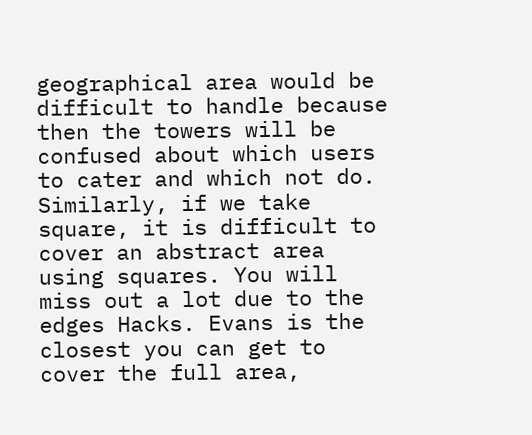geographical area would be difficult to handle because then the towers will be confused about which users to cater and which not do. Similarly, if we take square, it is difficult to cover an abstract area using squares. You will miss out a lot due to the edges Hacks. Evans is the closest you can get to cover the full area,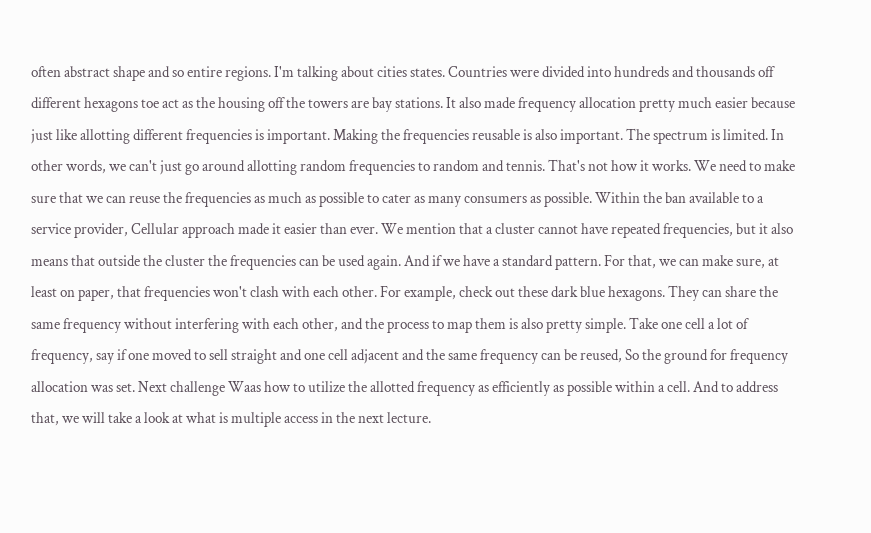often abstract shape and so entire regions. I'm talking about cities states. Countries were divided into hundreds and thousands off different hexagons toe act as the housing off the towers are bay stations. It also made frequency allocation pretty much easier because just like allotting different frequencies is important. Making the frequencies reusable is also important. The spectrum is limited. In other words, we can't just go around allotting random frequencies to random and tennis. That's not how it works. We need to make sure that we can reuse the frequencies as much as possible to cater as many consumers as possible. Within the ban available to a service provider, Cellular approach made it easier than ever. We mention that a cluster cannot have repeated frequencies, but it also means that outside the cluster the frequencies can be used again. And if we have a standard pattern. For that, we can make sure, at least on paper, that frequencies won't clash with each other. For example, check out these dark blue hexagons. They can share the same frequency without interfering with each other, and the process to map them is also pretty simple. Take one cell a lot of frequency, say if one moved to sell straight and one cell adjacent and the same frequency can be reused, So the ground for frequency allocation was set. Next challenge Waas how to utilize the allotted frequency as efficiently as possible within a cell. And to address that, we will take a look at what is multiple access in the next lecture.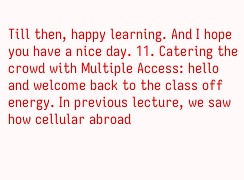Till then, happy learning. And I hope you have a nice day. 11. Catering the crowd with Multiple Access: hello and welcome back to the class off energy. In previous lecture, we saw how cellular abroad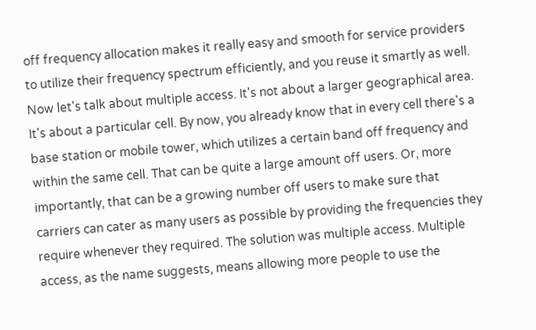off frequency allocation makes it really easy and smooth for service providers to utilize their frequency spectrum efficiently, and you reuse it smartly as well. Now let's talk about multiple access. It's not about a larger geographical area. It's about a particular cell. By now, you already know that in every cell there's a base station or mobile tower, which utilizes a certain band off frequency and within the same cell. That can be quite a large amount off users. Or, more importantly, that can be a growing number off users to make sure that carriers can cater as many users as possible by providing the frequencies they require whenever they required. The solution was multiple access. Multiple access, as the name suggests, means allowing more people to use the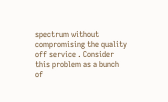spectrum without compromising the quality off service . Consider this problem as a bunch of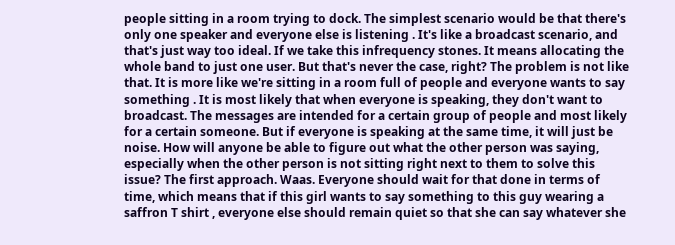people sitting in a room trying to dock. The simplest scenario would be that there's only one speaker and everyone else is listening . It's like a broadcast scenario, and that's just way too ideal. If we take this infrequency stones. It means allocating the whole band to just one user. But that's never the case, right? The problem is not like that. It is more like we're sitting in a room full of people and everyone wants to say something . It is most likely that when everyone is speaking, they don't want to broadcast. The messages are intended for a certain group of people and most likely for a certain someone. But if everyone is speaking at the same time, it will just be noise. How will anyone be able to figure out what the other person was saying, especially when the other person is not sitting right next to them to solve this issue? The first approach. Waas. Everyone should wait for that done in terms of time, which means that if this girl wants to say something to this guy wearing a saffron T shirt , everyone else should remain quiet so that she can say whatever she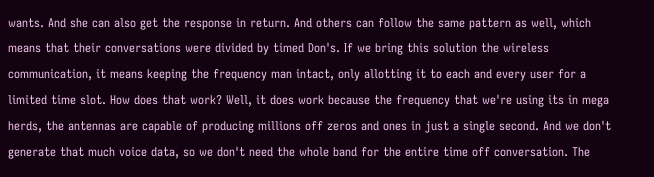wants. And she can also get the response in return. And others can follow the same pattern as well, which means that their conversations were divided by timed Don's. If we bring this solution the wireless communication, it means keeping the frequency man intact, only allotting it to each and every user for a limited time slot. How does that work? Well, it does work because the frequency that we're using its in mega herds, the antennas are capable of producing millions off zeros and ones in just a single second. And we don't generate that much voice data, so we don't need the whole band for the entire time off conversation. The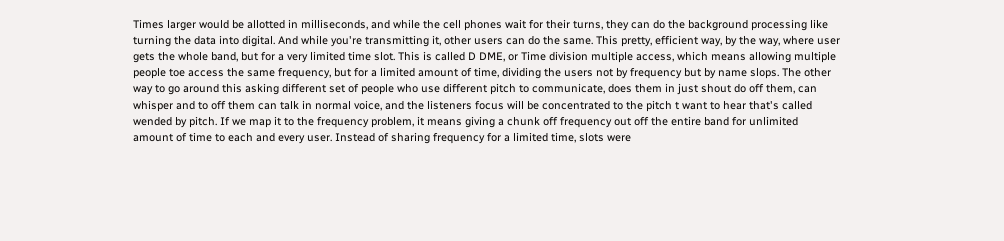Times larger would be allotted in milliseconds, and while the cell phones wait for their turns, they can do the background processing like turning the data into digital. And while you're transmitting it, other users can do the same. This pretty, efficient way, by the way, where user gets the whole band, but for a very limited time slot. This is called D DME, or Time division multiple access, which means allowing multiple people toe access the same frequency, but for a limited amount of time, dividing the users not by frequency but by name slops. The other way to go around this asking different set of people who use different pitch to communicate, does them in just shout do off them, can whisper and to off them can talk in normal voice, and the listeners focus will be concentrated to the pitch t want to hear that's called wended by pitch. If we map it to the frequency problem, it means giving a chunk off frequency out off the entire band for unlimited amount of time to each and every user. Instead of sharing frequency for a limited time, slots were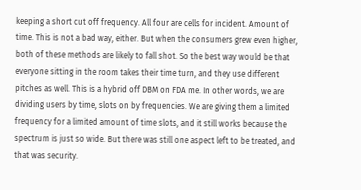keeping a short cut off frequency. All four are cells for incident. Amount of time. This is not a bad way, either. But when the consumers grew even higher, both of these methods are likely to fall shot. So the best way would be that everyone sitting in the room takes their time turn, and they use different pitches as well. This is a hybrid off DBM on FDA me. In other words, we are dividing users by time, slots on by frequencies. We are giving them a limited frequency for a limited amount of time slots, and it still works because the spectrum is just so wide. But there was still one aspect left to be treated, and that was security.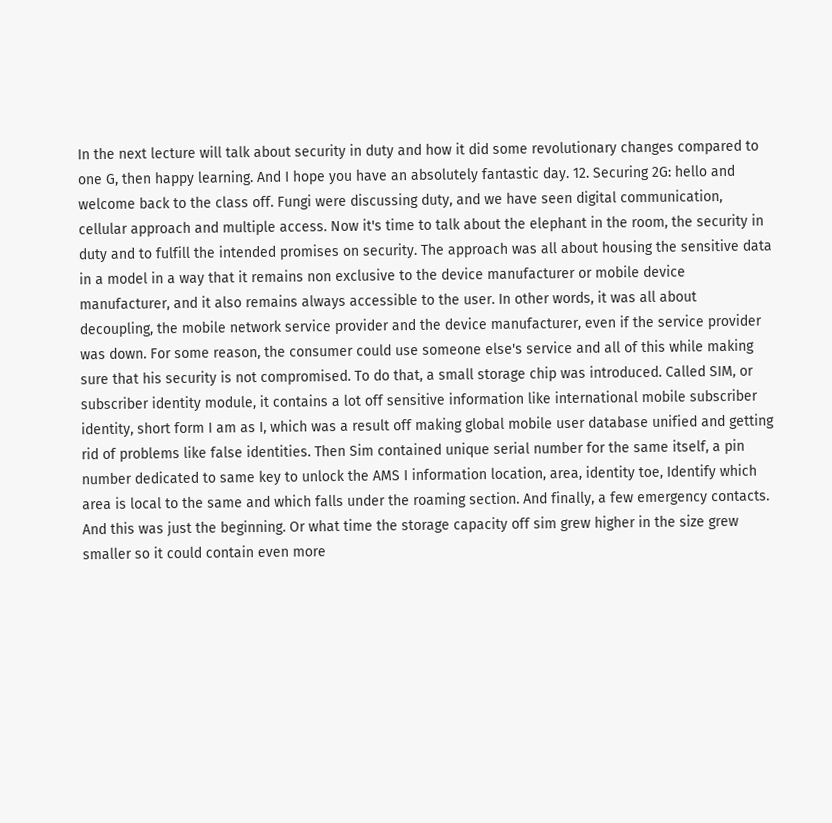In the next lecture will talk about security in duty and how it did some revolutionary changes compared to one G, then happy learning. And I hope you have an absolutely fantastic day. 12. Securing 2G: hello and welcome back to the class off. Fungi were discussing duty, and we have seen digital communication, cellular approach and multiple access. Now it's time to talk about the elephant in the room, the security in duty and to fulfill the intended promises on security. The approach was all about housing the sensitive data in a model in a way that it remains non exclusive to the device manufacturer or mobile device manufacturer, and it also remains always accessible to the user. In other words, it was all about decoupling, the mobile network service provider and the device manufacturer, even if the service provider was down. For some reason, the consumer could use someone else's service and all of this while making sure that his security is not compromised. To do that, a small storage chip was introduced. Called SIM, or subscriber identity module, it contains a lot off sensitive information like international mobile subscriber identity, short form I am as I, which was a result off making global mobile user database unified and getting rid of problems like false identities. Then Sim contained unique serial number for the same itself, a pin number dedicated to same key to unlock the AMS I information location, area, identity toe, Identify which area is local to the same and which falls under the roaming section. And finally, a few emergency contacts. And this was just the beginning. Or what time the storage capacity off sim grew higher in the size grew smaller so it could contain even more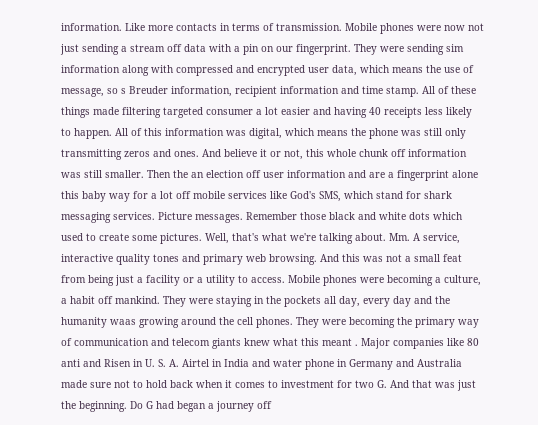information. Like more contacts in terms of transmission. Mobile phones were now not just sending a stream off data with a pin on our fingerprint. They were sending sim information along with compressed and encrypted user data, which means the use of message, so s Breuder information, recipient information and time stamp. All of these things made filtering targeted consumer a lot easier and having 40 receipts less likely to happen. All of this information was digital, which means the phone was still only transmitting zeros and ones. And believe it or not, this whole chunk off information was still smaller. Then the an election off user information and are a fingerprint alone this baby way for a lot off mobile services like God's SMS, which stand for shark messaging services. Picture messages. Remember those black and white dots which used to create some pictures. Well, that's what we're talking about. Mm. A service, interactive quality tones and primary web browsing. And this was not a small feat from being just a facility or a utility to access. Mobile phones were becoming a culture, a habit off mankind. They were staying in the pockets all day, every day and the humanity waas growing around the cell phones. They were becoming the primary way of communication and telecom giants knew what this meant . Major companies like 80 anti and Risen in U. S. A. Airtel in India and water phone in Germany and Australia made sure not to hold back when it comes to investment for two G. And that was just the beginning. Do G had began a journey off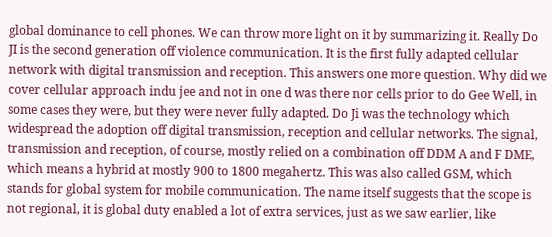global dominance to cell phones. We can throw more light on it by summarizing it. Really Do JI is the second generation off violence communication. It is the first fully adapted cellular network with digital transmission and reception. This answers one more question. Why did we cover cellular approach indu jee and not in one d was there nor cells prior to do Gee Well, in some cases they were, but they were never fully adapted. Do Ji was the technology which widespread the adoption off digital transmission, reception and cellular networks. The signal, transmission and reception, of course, mostly relied on a combination off DDM A and F DME, which means a hybrid at mostly 900 to 1800 megahertz. This was also called GSM, which stands for global system for mobile communication. The name itself suggests that the scope is not regional, it is global duty enabled a lot of extra services, just as we saw earlier, like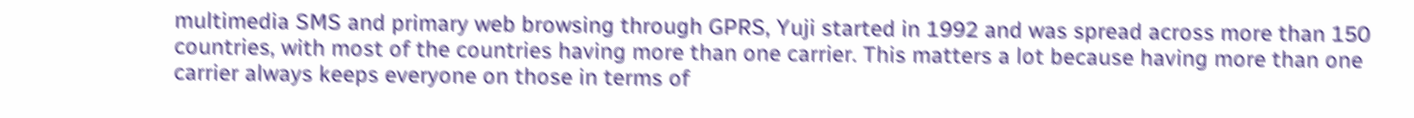multimedia SMS and primary web browsing through GPRS, Yuji started in 1992 and was spread across more than 150 countries, with most of the countries having more than one carrier. This matters a lot because having more than one carrier always keeps everyone on those in terms of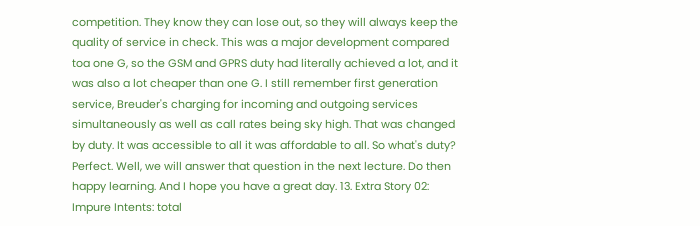competition. They know they can lose out, so they will always keep the quality of service in check. This was a major development compared toa one G, so the GSM and GPRS duty had literally achieved a lot, and it was also a lot cheaper than one G. I still remember first generation service, Breuder's charging for incoming and outgoing services simultaneously as well as call rates being sky high. That was changed by duty. It was accessible to all it was affordable to all. So what's duty? Perfect. Well, we will answer that question in the next lecture. Do then happy learning. And I hope you have a great day. 13. Extra Story 02: Impure Intents: total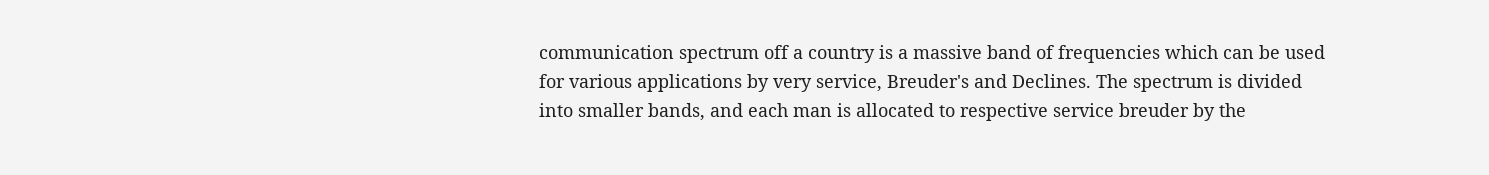communication spectrum off a country is a massive band of frequencies which can be used for various applications by very service, Breuder's and Declines. The spectrum is divided into smaller bands, and each man is allocated to respective service breuder by the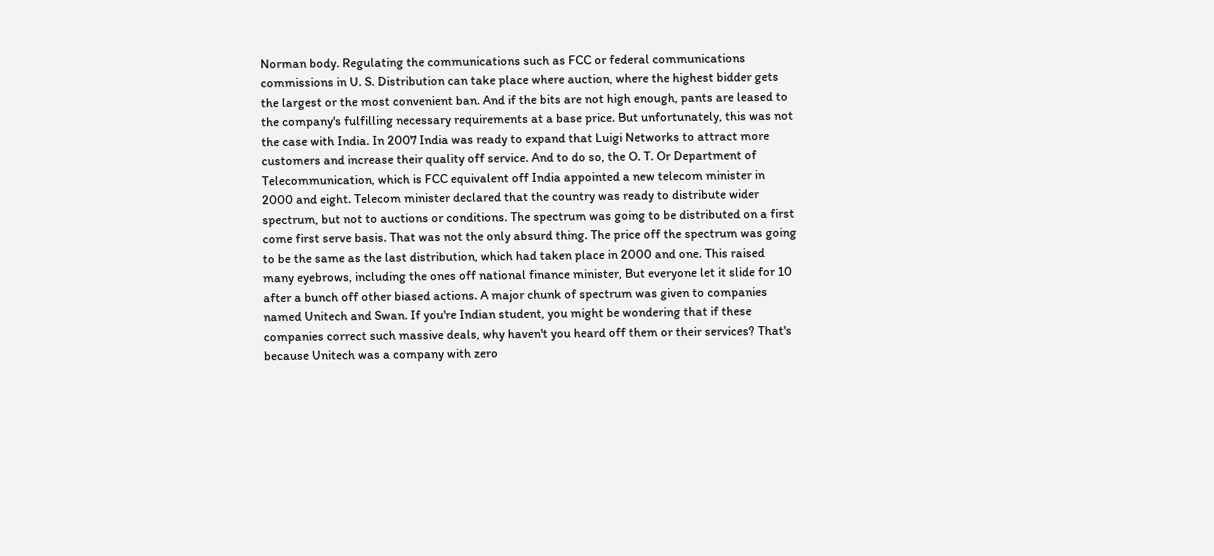Norman body. Regulating the communications such as FCC or federal communications commissions in U. S. Distribution can take place where auction, where the highest bidder gets the largest or the most convenient ban. And if the bits are not high enough, pants are leased to the company's fulfilling necessary requirements at a base price. But unfortunately, this was not the case with India. In 2007 India was ready to expand that Luigi Networks to attract more customers and increase their quality off service. And to do so, the O. T. Or Department of Telecommunication, which is FCC equivalent off India appointed a new telecom minister in 2000 and eight. Telecom minister declared that the country was ready to distribute wider spectrum, but not to auctions or conditions. The spectrum was going to be distributed on a first come first serve basis. That was not the only absurd thing. The price off the spectrum was going to be the same as the last distribution, which had taken place in 2000 and one. This raised many eyebrows, including the ones off national finance minister, But everyone let it slide for 10 after a bunch off other biased actions. A major chunk of spectrum was given to companies named Unitech and Swan. If you're Indian student, you might be wondering that if these companies correct such massive deals, why haven't you heard off them or their services? That's because Unitech was a company with zero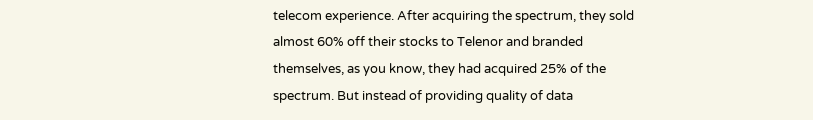telecom experience. After acquiring the spectrum, they sold almost 60% off their stocks to Telenor and branded themselves, as you know, they had acquired 25% of the spectrum. But instead of providing quality of data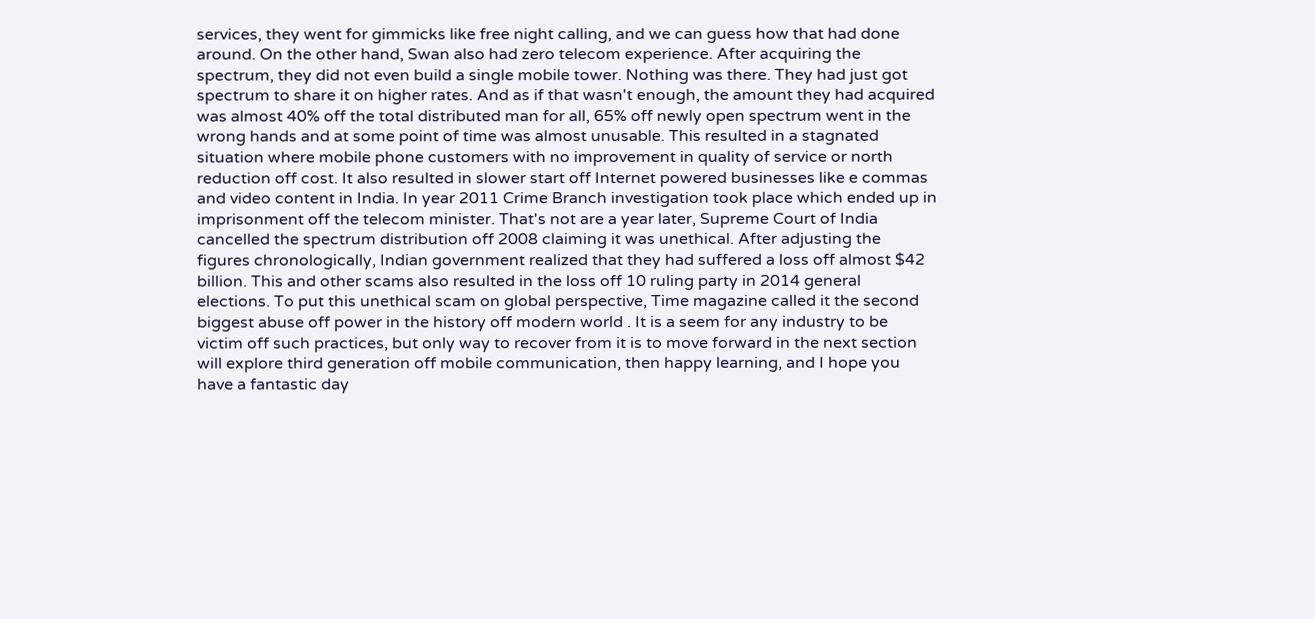services, they went for gimmicks like free night calling, and we can guess how that had done around. On the other hand, Swan also had zero telecom experience. After acquiring the spectrum, they did not even build a single mobile tower. Nothing was there. They had just got spectrum to share it on higher rates. And as if that wasn't enough, the amount they had acquired was almost 40% off the total distributed man for all, 65% off newly open spectrum went in the wrong hands and at some point of time was almost unusable. This resulted in a stagnated situation where mobile phone customers with no improvement in quality of service or north reduction off cost. It also resulted in slower start off Internet powered businesses like e commas and video content in India. In year 2011 Crime Branch investigation took place which ended up in imprisonment off the telecom minister. That's not are a year later, Supreme Court of India cancelled the spectrum distribution off 2008 claiming it was unethical. After adjusting the figures chronologically, Indian government realized that they had suffered a loss off almost $42 billion. This and other scams also resulted in the loss off 10 ruling party in 2014 general elections. To put this unethical scam on global perspective, Time magazine called it the second biggest abuse off power in the history off modern world . It is a seem for any industry to be victim off such practices, but only way to recover from it is to move forward in the next section will explore third generation off mobile communication, then happy learning, and I hope you have a fantastic day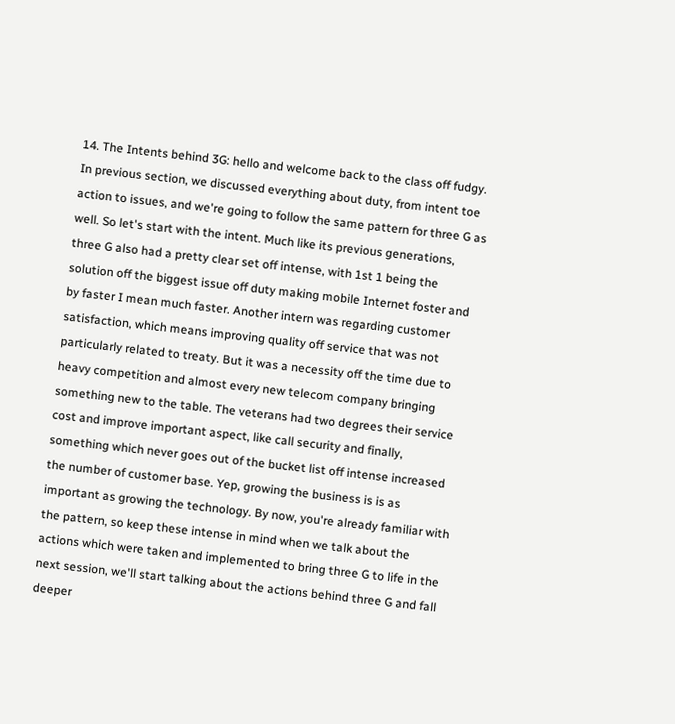14. The Intents behind 3G: hello and welcome back to the class off fudgy. In previous section, we discussed everything about duty, from intent toe action to issues, and we're going to follow the same pattern for three G as well. So let's start with the intent. Much like its previous generations, three G also had a pretty clear set off intense, with 1st 1 being the solution off the biggest issue off duty making mobile Internet foster and by faster I mean much faster. Another intern was regarding customer satisfaction, which means improving quality off service that was not particularly related to treaty. But it was a necessity off the time due to heavy competition and almost every new telecom company bringing something new to the table. The veterans had two degrees their service cost and improve important aspect, like call security and finally, something which never goes out of the bucket list off intense increased the number of customer base. Yep, growing the business is is as important as growing the technology. By now, you're already familiar with the pattern, so keep these intense in mind when we talk about the actions which were taken and implemented to bring three G to life in the next session, we'll start talking about the actions behind three G and fall deeper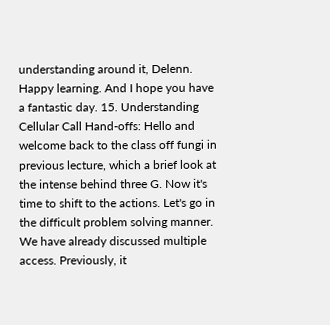understanding around it, Delenn. Happy learning. And I hope you have a fantastic day. 15. Understanding Cellular Call Hand-offs: Hello and welcome back to the class off fungi in previous lecture, which a brief look at the intense behind three G. Now it's time to shift to the actions. Let's go in the difficult problem solving manner. We have already discussed multiple access. Previously, it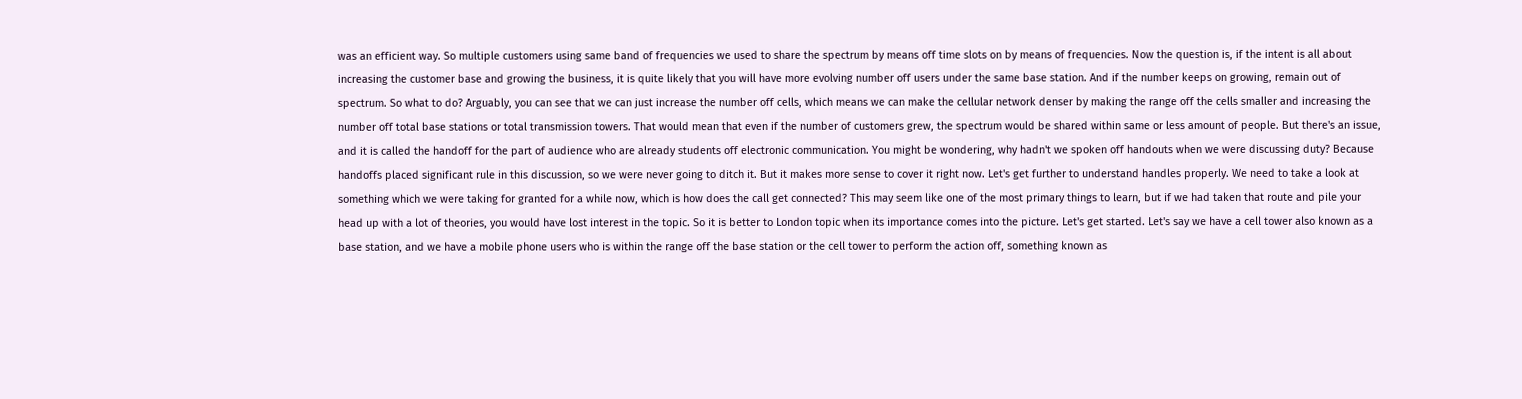was an efficient way. So multiple customers using same band of frequencies we used to share the spectrum by means off time slots on by means of frequencies. Now the question is, if the intent is all about increasing the customer base and growing the business, it is quite likely that you will have more evolving number off users under the same base station. And if the number keeps on growing, remain out of spectrum. So what to do? Arguably, you can see that we can just increase the number off cells, which means we can make the cellular network denser by making the range off the cells smaller and increasing the number off total base stations or total transmission towers. That would mean that even if the number of customers grew, the spectrum would be shared within same or less amount of people. But there's an issue, and it is called the handoff for the part of audience who are already students off electronic communication. You might be wondering, why hadn't we spoken off handouts when we were discussing duty? Because handoffs placed significant rule in this discussion, so we were never going to ditch it. But it makes more sense to cover it right now. Let's get further to understand handles properly. We need to take a look at something which we were taking for granted for a while now, which is how does the call get connected? This may seem like one of the most primary things to learn, but if we had taken that route and pile your head up with a lot of theories, you would have lost interest in the topic. So it is better to London topic when its importance comes into the picture. Let's get started. Let's say we have a cell tower also known as a base station, and we have a mobile phone users who is within the range off the base station or the cell tower to perform the action off, something known as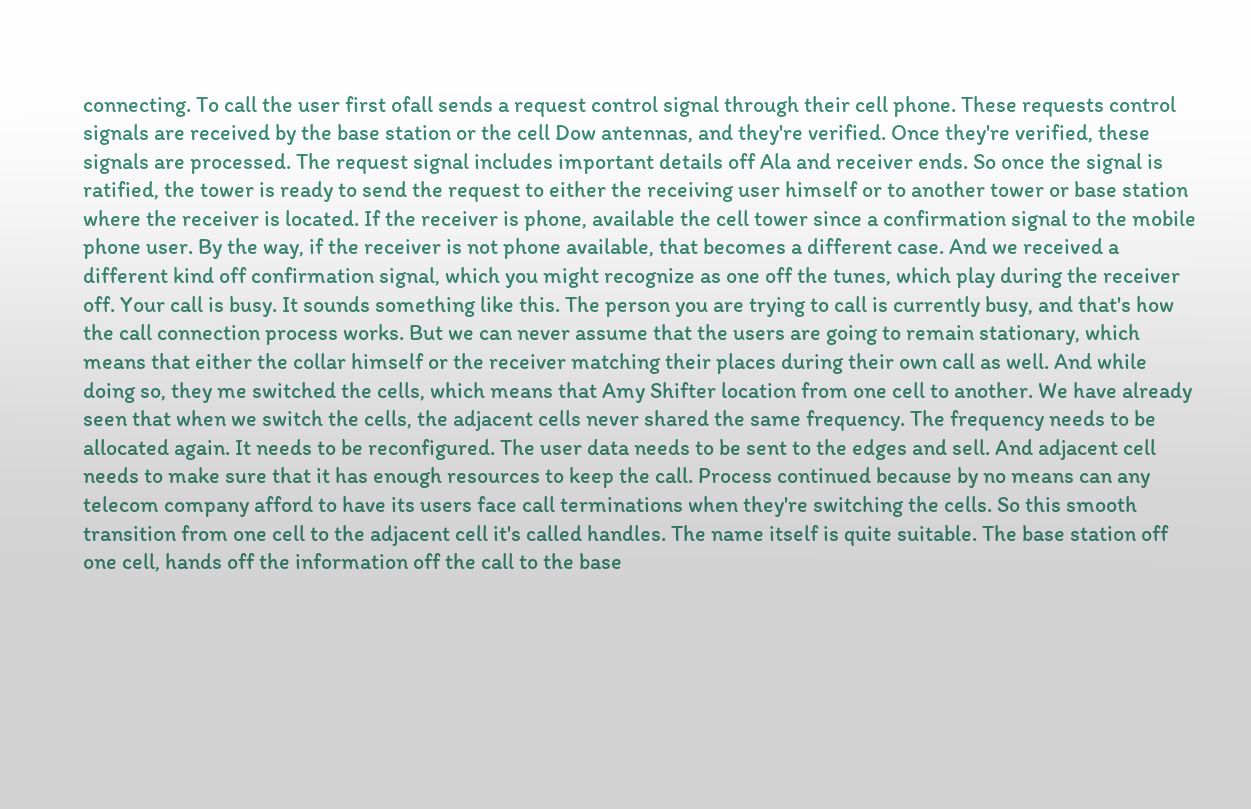connecting. To call the user first ofall sends a request control signal through their cell phone. These requests control signals are received by the base station or the cell Dow antennas, and they're verified. Once they're verified, these signals are processed. The request signal includes important details off Ala and receiver ends. So once the signal is ratified, the tower is ready to send the request to either the receiving user himself or to another tower or base station where the receiver is located. If the receiver is phone, available the cell tower since a confirmation signal to the mobile phone user. By the way, if the receiver is not phone available, that becomes a different case. And we received a different kind off confirmation signal, which you might recognize as one off the tunes, which play during the receiver off. Your call is busy. It sounds something like this. The person you are trying to call is currently busy, and that's how the call connection process works. But we can never assume that the users are going to remain stationary, which means that either the collar himself or the receiver matching their places during their own call as well. And while doing so, they me switched the cells, which means that Amy Shifter location from one cell to another. We have already seen that when we switch the cells, the adjacent cells never shared the same frequency. The frequency needs to be allocated again. It needs to be reconfigured. The user data needs to be sent to the edges and sell. And adjacent cell needs to make sure that it has enough resources to keep the call. Process continued because by no means can any telecom company afford to have its users face call terminations when they're switching the cells. So this smooth transition from one cell to the adjacent cell it's called handles. The name itself is quite suitable. The base station off one cell, hands off the information off the call to the base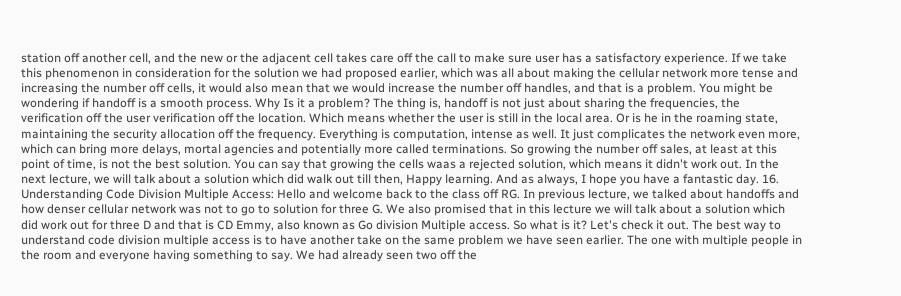station off another cell, and the new or the adjacent cell takes care off the call to make sure user has a satisfactory experience. If we take this phenomenon in consideration for the solution we had proposed earlier, which was all about making the cellular network more tense and increasing the number off cells, it would also mean that we would increase the number off handles, and that is a problem. You might be wondering if handoff is a smooth process. Why Is it a problem? The thing is, handoff is not just about sharing the frequencies, the verification off the user verification off the location. Which means whether the user is still in the local area. Or is he in the roaming state, maintaining the security allocation off the frequency. Everything is computation, intense as well. It just complicates the network even more, which can bring more delays, mortal agencies and potentially more called terminations. So growing the number off sales, at least at this point of time, is not the best solution. You can say that growing the cells waas a rejected solution, which means it didn't work out. In the next lecture, we will talk about a solution which did walk out till then, Happy learning. And as always, I hope you have a fantastic day. 16. Understanding Code Division Multiple Access: Hello and welcome back to the class off RG. In previous lecture, we talked about handoffs and how denser cellular network was not to go to solution for three G. We also promised that in this lecture we will talk about a solution which did work out for three D and that is CD Emmy, also known as Go division Multiple access. So what is it? Let's check it out. The best way to understand code division multiple access is to have another take on the same problem we have seen earlier. The one with multiple people in the room and everyone having something to say. We had already seen two off the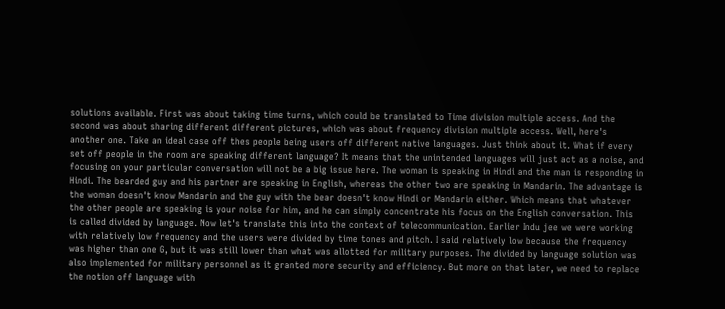solutions available. First was about taking time turns, which could be translated to Time division multiple access. And the second was about sharing different different pictures, which was about frequency division multiple access. Well, here's another one. Take an ideal case off thes people being users off different native languages. Just think about it. What if every set off people in the room are speaking different language? It means that the unintended languages will just act as a noise, and focusing on your particular conversation will not be a big issue here. The woman is speaking in Hindi and the man is responding in Hindi. The bearded guy and his partner are speaking in English, whereas the other two are speaking in Mandarin. The advantage is the woman doesn't know Mandarin and the guy with the bear doesn't know Hindi or Mandarin either. Which means that whatever the other people are speaking is your noise for him, and he can simply concentrate his focus on the English conversation. This is called divided by language. Now let's translate this into the context of telecommunication. Earlier Indu jee we were working with relatively low frequency and the users were divided by time tones and pitch. I said relatively low because the frequency was higher than one G, but it was still lower than what was allotted for military purposes. The divided by language solution was also implemented for military personnel as it granted more security and efficiency. But more on that later, we need to replace the notion off language with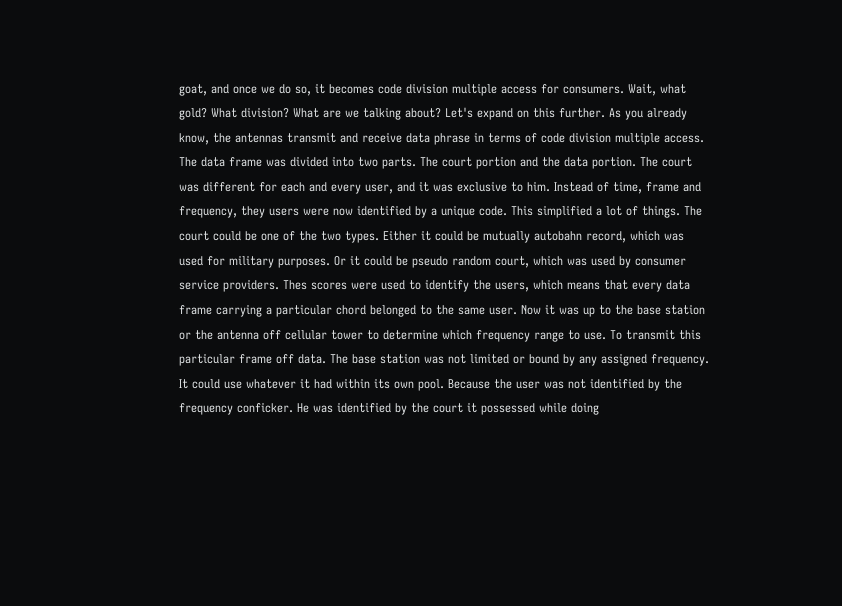goat, and once we do so, it becomes code division multiple access for consumers. Wait, what gold? What division? What are we talking about? Let's expand on this further. As you already know, the antennas transmit and receive data phrase in terms of code division multiple access. The data frame was divided into two parts. The court portion and the data portion. The court was different for each and every user, and it was exclusive to him. Instead of time, frame and frequency, they users were now identified by a unique code. This simplified a lot of things. The court could be one of the two types. Either it could be mutually autobahn record, which was used for military purposes. Or it could be pseudo random court, which was used by consumer service providers. Thes scores were used to identify the users, which means that every data frame carrying a particular chord belonged to the same user. Now it was up to the base station or the antenna off cellular tower to determine which frequency range to use. To transmit this particular frame off data. The base station was not limited or bound by any assigned frequency. It could use whatever it had within its own pool. Because the user was not identified by the frequency conficker. He was identified by the court it possessed while doing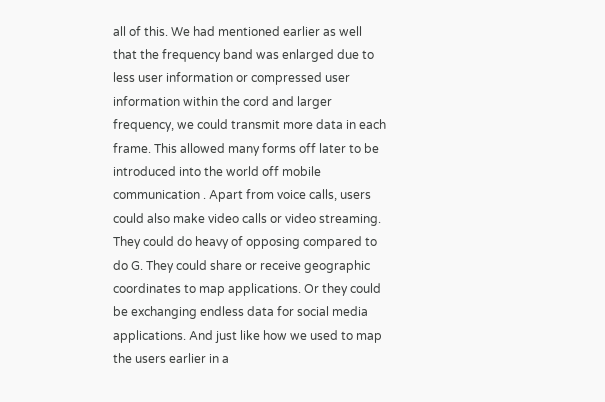all of this. We had mentioned earlier as well that the frequency band was enlarged due to less user information or compressed user information within the cord and larger frequency, we could transmit more data in each frame. This allowed many forms off later to be introduced into the world off mobile communication . Apart from voice calls, users could also make video calls or video streaming. They could do heavy of opposing compared to do G. They could share or receive geographic coordinates to map applications. Or they could be exchanging endless data for social media applications. And just like how we used to map the users earlier in a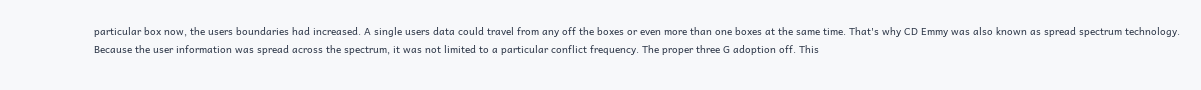particular box now, the users boundaries had increased. A single users data could travel from any off the boxes or even more than one boxes at the same time. That's why CD Emmy was also known as spread spectrum technology. Because the user information was spread across the spectrum, it was not limited to a particular conflict frequency. The proper three G adoption off. This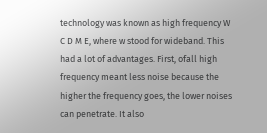technology was known as high frequency W C D M E, where w stood for wideband. This had a lot of advantages. First, ofall high frequency meant less noise because the higher the frequency goes, the lower noises can penetrate. It also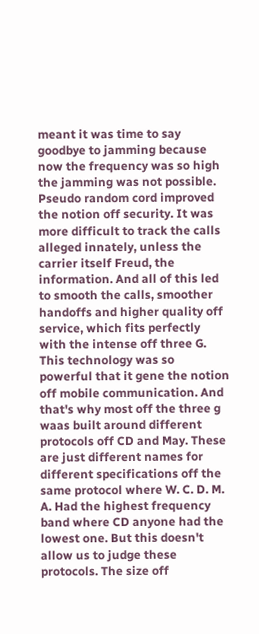meant it was time to say goodbye to jamming because now the frequency was so high the jamming was not possible. Pseudo random cord improved the notion off security. It was more difficult to track the calls alleged innately, unless the carrier itself Freud, the information. And all of this led to smooth the calls, smoother handoffs and higher quality off service, which fits perfectly with the intense off three G. This technology was so powerful that it gene the notion off mobile communication. And that's why most off the three g waas built around different protocols off CD and May. These are just different names for different specifications off the same protocol where W. C. D. M. A. Had the highest frequency band where CD anyone had the lowest one. But this doesn't allow us to judge these protocols. The size off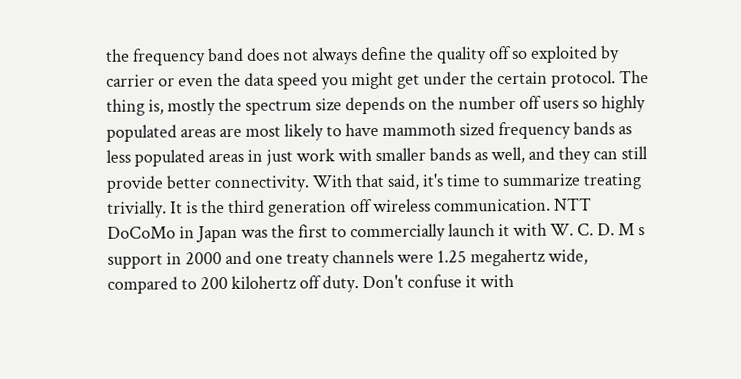the frequency band does not always define the quality off so exploited by carrier or even the data speed you might get under the certain protocol. The thing is, mostly the spectrum size depends on the number off users so highly populated areas are most likely to have mammoth sized frequency bands as less populated areas in just work with smaller bands as well, and they can still provide better connectivity. With that said, it's time to summarize treating trivially. It is the third generation off wireless communication. NTT DoCoMo in Japan was the first to commercially launch it with W. C. D. M s support in 2000 and one treaty channels were 1.25 megahertz wide, compared to 200 kilohertz off duty. Don't confuse it with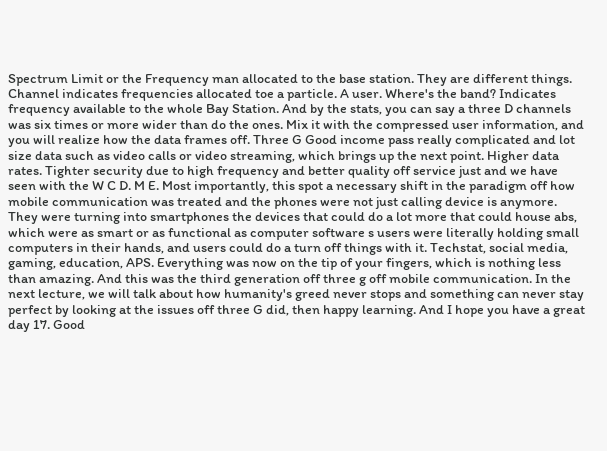Spectrum Limit or the Frequency man allocated to the base station. They are different things. Channel indicates frequencies allocated toe a particle. A user. Where's the band? Indicates frequency available to the whole Bay Station. And by the stats, you can say a three D channels was six times or more wider than do the ones. Mix it with the compressed user information, and you will realize how the data frames off. Three G Good income pass really complicated and lot size data such as video calls or video streaming, which brings up the next point. Higher data rates. Tighter security due to high frequency and better quality off service just and we have seen with the W C D. M E. Most importantly, this spot a necessary shift in the paradigm off how mobile communication was treated and the phones were not just calling device is anymore. They were turning into smartphones the devices that could do a lot more that could house abs, which were as smart or as functional as computer software s users were literally holding small computers in their hands, and users could do a turn off things with it. Techstat, social media, gaming, education, APS. Everything was now on the tip of your fingers, which is nothing less than amazing. And this was the third generation off three g off mobile communication. In the next lecture, we will talk about how humanity's greed never stops and something can never stay perfect by looking at the issues off three G did, then happy learning. And I hope you have a great day 17. Good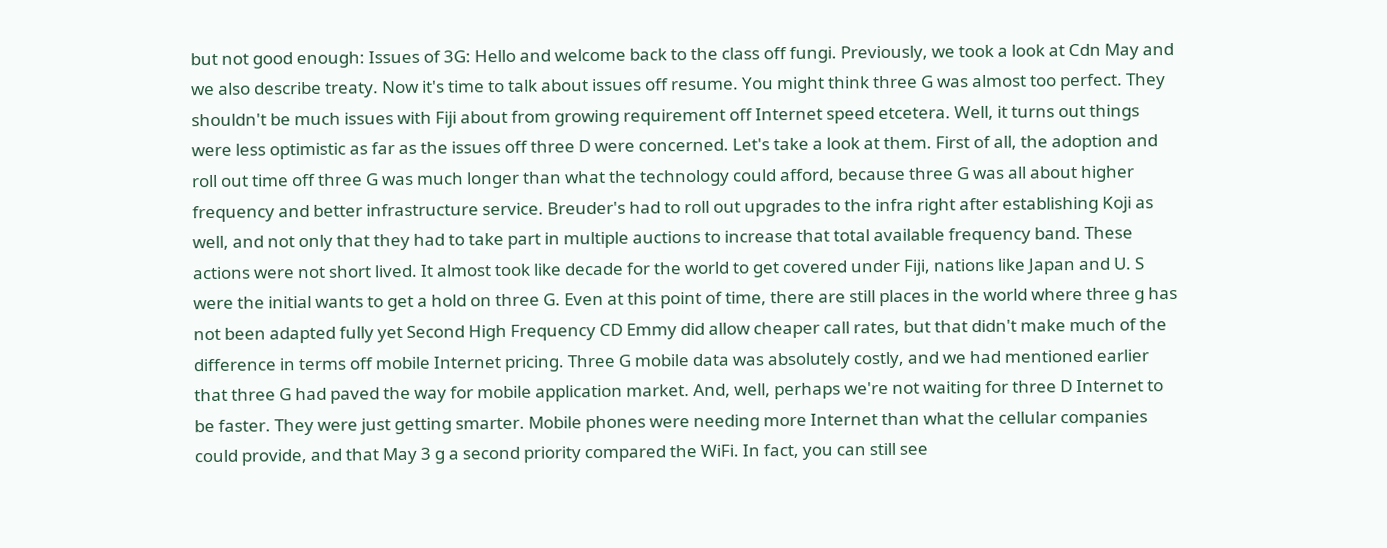but not good enough: Issues of 3G: Hello and welcome back to the class off fungi. Previously, we took a look at Cdn May and we also describe treaty. Now it's time to talk about issues off resume. You might think three G was almost too perfect. They shouldn't be much issues with Fiji about from growing requirement off Internet speed etcetera. Well, it turns out things were less optimistic as far as the issues off three D were concerned. Let's take a look at them. First of all, the adoption and roll out time off three G was much longer than what the technology could afford, because three G was all about higher frequency and better infrastructure service. Breuder's had to roll out upgrades to the infra right after establishing Koji as well, and not only that they had to take part in multiple auctions to increase that total available frequency band. These actions were not short lived. It almost took like decade for the world to get covered under Fiji, nations like Japan and U. S were the initial wants to get a hold on three G. Even at this point of time, there are still places in the world where three g has not been adapted fully yet Second High Frequency CD Emmy did allow cheaper call rates, but that didn't make much of the difference in terms off mobile Internet pricing. Three G mobile data was absolutely costly, and we had mentioned earlier that three G had paved the way for mobile application market. And, well, perhaps we're not waiting for three D Internet to be faster. They were just getting smarter. Mobile phones were needing more Internet than what the cellular companies could provide, and that May 3 g a second priority compared the WiFi. In fact, you can still see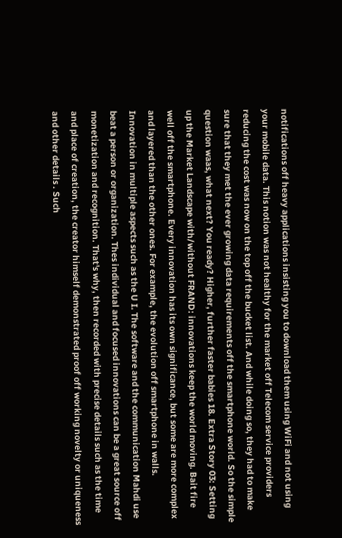notifications off heavy applications insisting you to download them using WiFi and not using your mobile data. This notion was not healthy for the market off Telecom service providers reducing the cost was now on the top off the bucket list. And while doing so, they had to make sure that they met the ever growing data requirements off the smartphone world. So the simple question waas, what next? You ready? Higher, further faster babies 18. Extra Story 03: Setting up the Market Landscape with/without FRAND: innovations keep the world moving. Bait fire well off the smartphone. Every innovation has its own significance, but some are more complex and layered than the other ones. For example, the evolution off smartphone in walls. Innovation in multiple aspects such as the U I. The software and the communication Mahdi use beat a person or organization. Thes individual and focused innovations can be a great source off monetization and recognition. That's why, then recorded with precise details such as the time and place of creation, the creator himself demonstrated proof off working novelty or uniqueness and other details . Such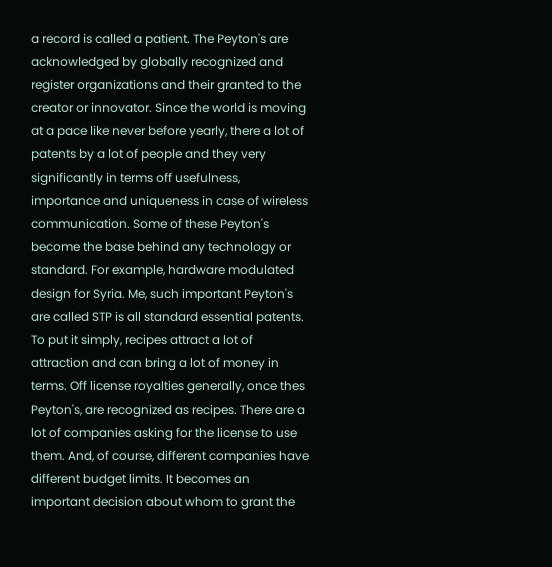a record is called a patient. The Peyton's are acknowledged by globally recognized and register organizations and their granted to the creator or innovator. Since the world is moving at a pace like never before yearly, there a lot of patents by a lot of people and they very significantly in terms off usefulness, importance and uniqueness in case of wireless communication. Some of these Peyton's become the base behind any technology or standard. For example, hardware modulated design for Syria. Me, such important Peyton's are called STP is all standard essential patents. To put it simply, recipes attract a lot of attraction and can bring a lot of money in terms. Off license royalties generally, once thes Peyton's, are recognized as recipes. There are a lot of companies asking for the license to use them. And, of course, different companies have different budget limits. It becomes an important decision about whom to grant the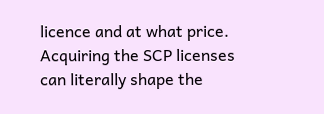licence and at what price. Acquiring the SCP licenses can literally shape the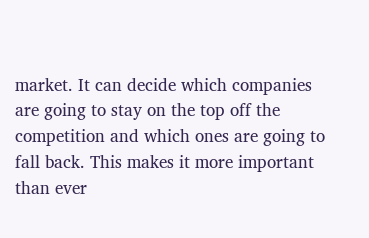market. It can decide which companies are going to stay on the top off the competition and which ones are going to fall back. This makes it more important than ever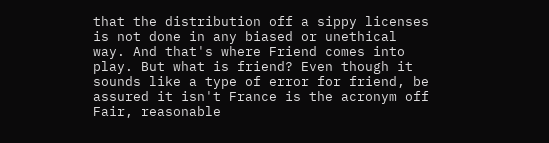that the distribution off a sippy licenses is not done in any biased or unethical way. And that's where Friend comes into play. But what is friend? Even though it sounds like a type of error for friend, be assured it isn't France is the acronym off Fair, reasonable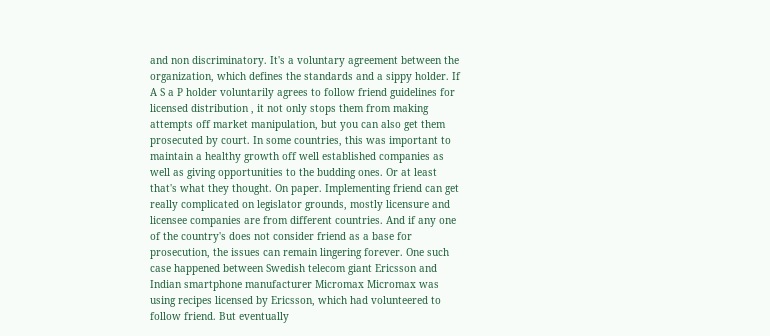and non discriminatory. It's a voluntary agreement between the organization, which defines the standards and a sippy holder. If A S a P holder voluntarily agrees to follow friend guidelines for licensed distribution , it not only stops them from making attempts off market manipulation, but you can also get them prosecuted by court. In some countries, this was important to maintain a healthy growth off well established companies as well as giving opportunities to the budding ones. Or at least that's what they thought. On paper. Implementing friend can get really complicated on legislator grounds, mostly licensure and licensee companies are from different countries. And if any one of the country's does not consider friend as a base for prosecution, the issues can remain lingering forever. One such case happened between Swedish telecom giant Ericsson and Indian smartphone manufacturer Micromax Micromax was using recipes licensed by Ericsson, which had volunteered to follow friend. But eventually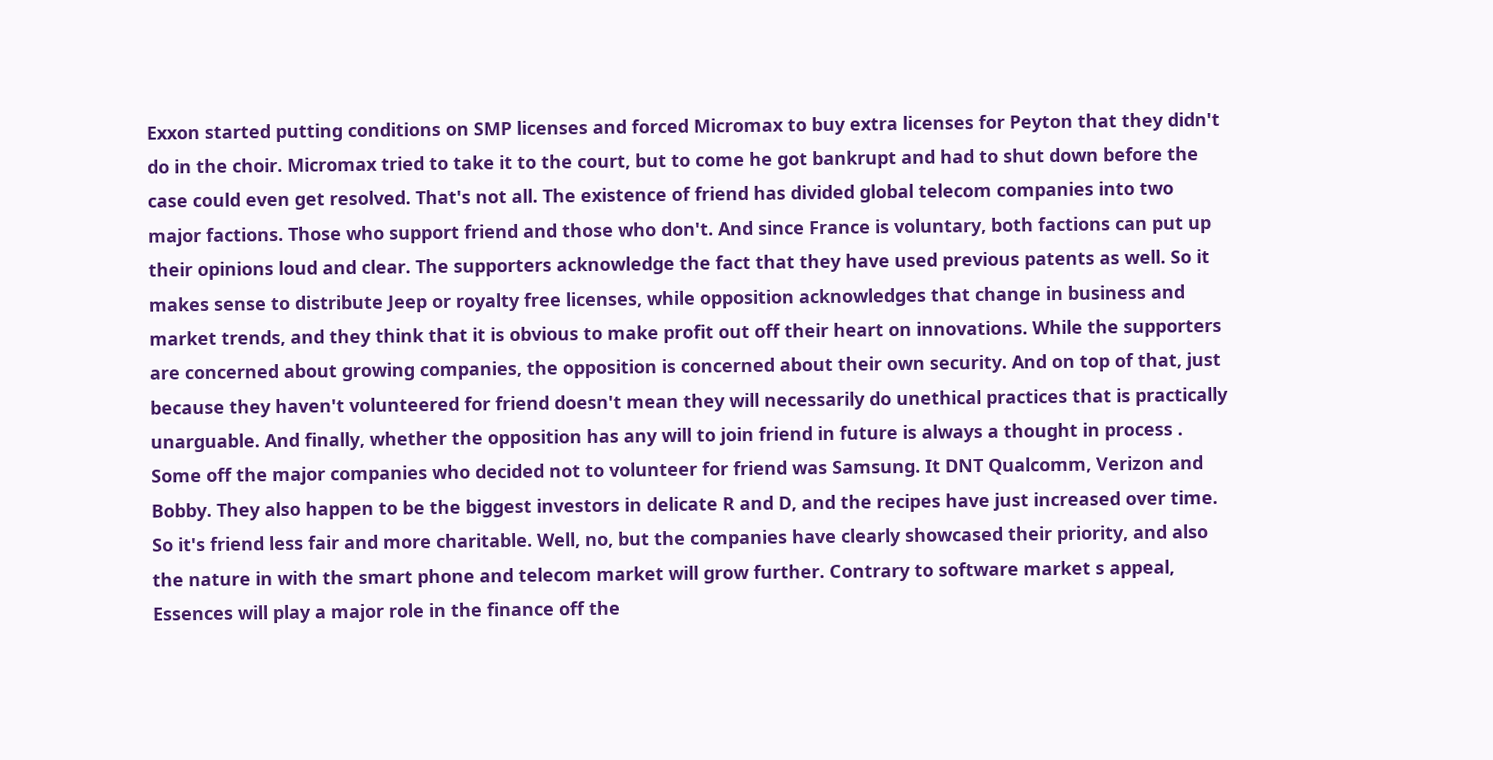Exxon started putting conditions on SMP licenses and forced Micromax to buy extra licenses for Peyton that they didn't do in the choir. Micromax tried to take it to the court, but to come he got bankrupt and had to shut down before the case could even get resolved. That's not all. The existence of friend has divided global telecom companies into two major factions. Those who support friend and those who don't. And since France is voluntary, both factions can put up their opinions loud and clear. The supporters acknowledge the fact that they have used previous patents as well. So it makes sense to distribute Jeep or royalty free licenses, while opposition acknowledges that change in business and market trends, and they think that it is obvious to make profit out off their heart on innovations. While the supporters are concerned about growing companies, the opposition is concerned about their own security. And on top of that, just because they haven't volunteered for friend doesn't mean they will necessarily do unethical practices that is practically unarguable. And finally, whether the opposition has any will to join friend in future is always a thought in process . Some off the major companies who decided not to volunteer for friend was Samsung. It DNT Qualcomm, Verizon and Bobby. They also happen to be the biggest investors in delicate R and D, and the recipes have just increased over time. So it's friend less fair and more charitable. Well, no, but the companies have clearly showcased their priority, and also the nature in with the smart phone and telecom market will grow further. Contrary to software market s appeal, Essences will play a major role in the finance off the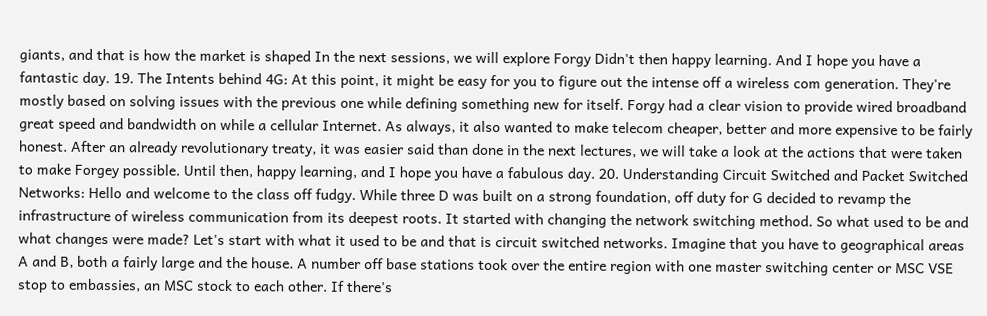giants, and that is how the market is shaped In the next sessions, we will explore Forgy Didn't then happy learning. And I hope you have a fantastic day. 19. The Intents behind 4G: At this point, it might be easy for you to figure out the intense off a wireless com generation. They're mostly based on solving issues with the previous one while defining something new for itself. Forgy had a clear vision to provide wired broadband great speed and bandwidth on while a cellular Internet. As always, it also wanted to make telecom cheaper, better and more expensive to be fairly honest. After an already revolutionary treaty, it was easier said than done in the next lectures, we will take a look at the actions that were taken to make Forgey possible. Until then, happy learning, and I hope you have a fabulous day. 20. Understanding Circuit Switched and Packet Switched Networks: Hello and welcome to the class off fudgy. While three D was built on a strong foundation, off duty for G decided to revamp the infrastructure of wireless communication from its deepest roots. It started with changing the network switching method. So what used to be and what changes were made? Let's start with what it used to be and that is circuit switched networks. Imagine that you have to geographical areas A and B, both a fairly large and the house. A number off base stations took over the entire region with one master switching center or MSC VSE stop to embassies, an MSC stock to each other. If there's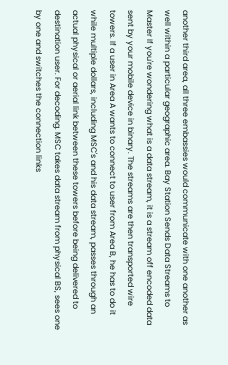another third area, all three embassies would communicate with one another as well within a particular geographic area. Bay Station Sends Data Streams to Master If you're wondering what is a data stream, it is a stream off encoded data sent by your mobile device in binary. The streams are then transported wire towers. If a user in Area A wants to connect to user from Area B, he has to do it while multiple dollars, including MSC's and his data stream, passes through an actual physical or aerial link between these towers before being delivered to destination user. For decoding. MSC takes data stream from physical BS, sees one by one and switches the connection links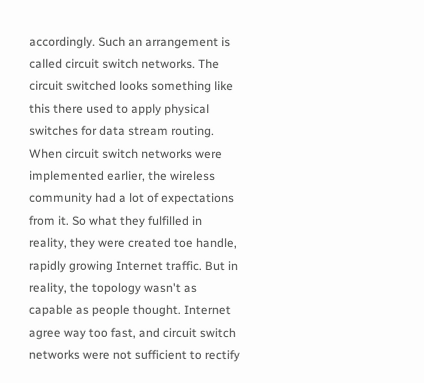accordingly. Such an arrangement is called circuit switch networks. The circuit switched looks something like this there used to apply physical switches for data stream routing. When circuit switch networks were implemented earlier, the wireless community had a lot of expectations from it. So what they fulfilled in reality, they were created toe handle, rapidly growing Internet traffic. But in reality, the topology wasn't as capable as people thought. Internet agree way too fast, and circuit switch networks were not sufficient to rectify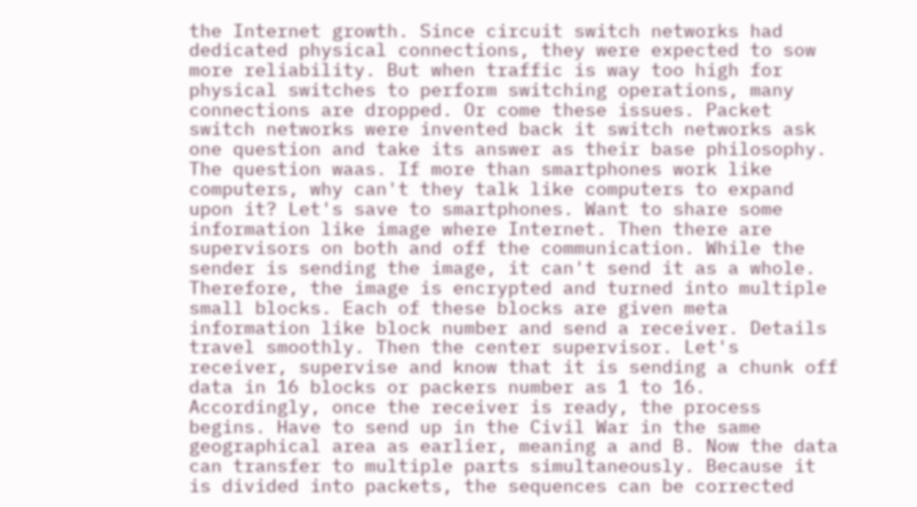the Internet growth. Since circuit switch networks had dedicated physical connections, they were expected to sow more reliability. But when traffic is way too high for physical switches to perform switching operations, many connections are dropped. Or come these issues. Packet switch networks were invented back it switch networks ask one question and take its answer as their base philosophy. The question waas. If more than smartphones work like computers, why can't they talk like computers to expand upon it? Let's save to smartphones. Want to share some information like image where Internet. Then there are supervisors on both and off the communication. While the sender is sending the image, it can't send it as a whole. Therefore, the image is encrypted and turned into multiple small blocks. Each of these blocks are given meta information like block number and send a receiver. Details travel smoothly. Then the center supervisor. Let's receiver, supervise and know that it is sending a chunk off data in 16 blocks or packers number as 1 to 16. Accordingly, once the receiver is ready, the process begins. Have to send up in the Civil War in the same geographical area as earlier, meaning a and B. Now the data can transfer to multiple parts simultaneously. Because it is divided into packets, the sequences can be corrected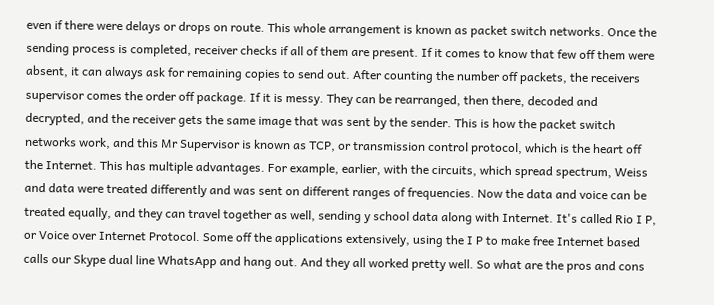even if there were delays or drops on route. This whole arrangement is known as packet switch networks. Once the sending process is completed, receiver checks if all of them are present. If it comes to know that few off them were absent, it can always ask for remaining copies to send out. After counting the number off packets, the receivers supervisor comes the order off package. If it is messy. They can be rearranged, then there, decoded and decrypted, and the receiver gets the same image that was sent by the sender. This is how the packet switch networks work, and this Mr Supervisor is known as TCP, or transmission control protocol, which is the heart off the Internet. This has multiple advantages. For example, earlier, with the circuits, which spread spectrum, Weiss and data were treated differently and was sent on different ranges of frequencies. Now the data and voice can be treated equally, and they can travel together as well, sending y school data along with Internet. It's called Rio I P, or Voice over Internet Protocol. Some off the applications extensively, using the I P to make free Internet based calls our Skype dual line WhatsApp and hang out. And they all worked pretty well. So what are the pros and cons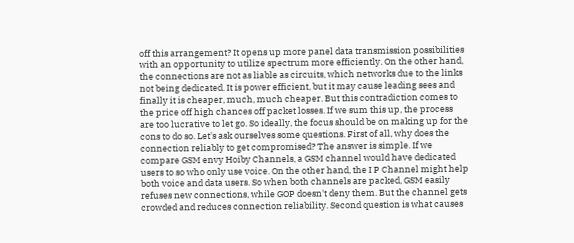off this arrangement? It opens up more panel data transmission possibilities with an opportunity to utilize spectrum more efficiently. On the other hand, the connections are not as liable as circuits, which networks due to the links not being dedicated. It is power efficient, but it may cause leading sees and finally it is cheaper, much, much cheaper. But this contradiction comes to the price off high chances off packet losses. If we sum this up, the process are too lucrative to let go. So ideally, the focus should be on making up for the cons to do so. Let's ask ourselves some questions. First of all, why does the connection reliably to get compromised? The answer is simple. If we compare GSM envy Hoiby Channels, a GSM channel would have dedicated users to so who only use voice. On the other hand, the I P Channel might help both voice and data users. So when both channels are packed, GSM easily refuses new connections, while GOP doesn't deny them. But the channel gets crowded and reduces connection reliability. Second question is what causes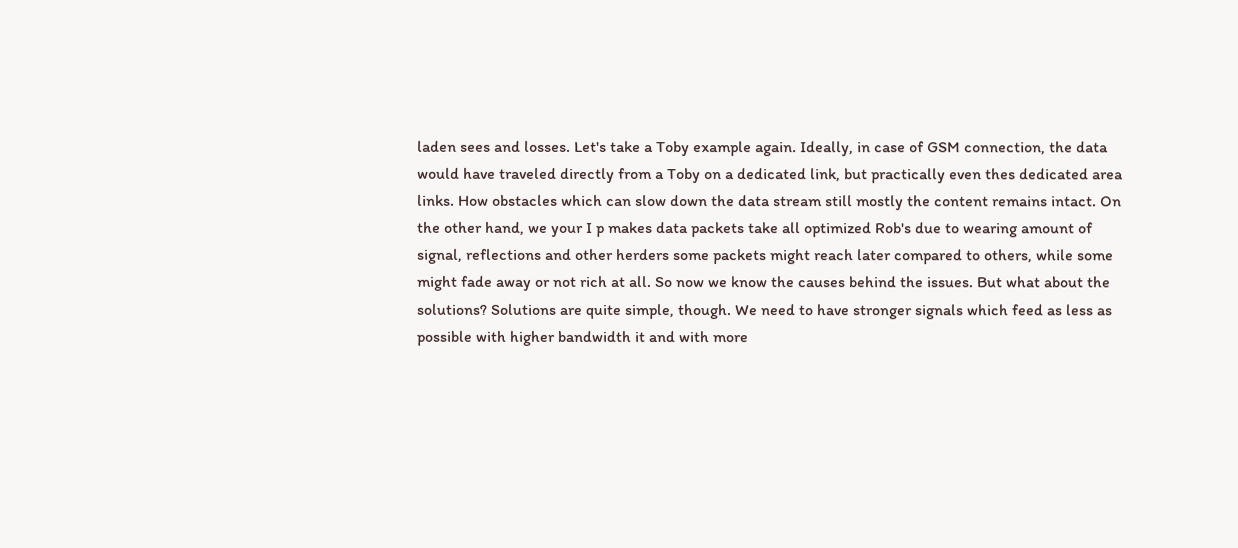laden sees and losses. Let's take a Toby example again. Ideally, in case of GSM connection, the data would have traveled directly from a Toby on a dedicated link, but practically even thes dedicated area links. How obstacles which can slow down the data stream still mostly the content remains intact. On the other hand, we your I p makes data packets take all optimized Rob's due to wearing amount of signal, reflections and other herders some packets might reach later compared to others, while some might fade away or not rich at all. So now we know the causes behind the issues. But what about the solutions? Solutions are quite simple, though. We need to have stronger signals which feed as less as possible with higher bandwidth it and with more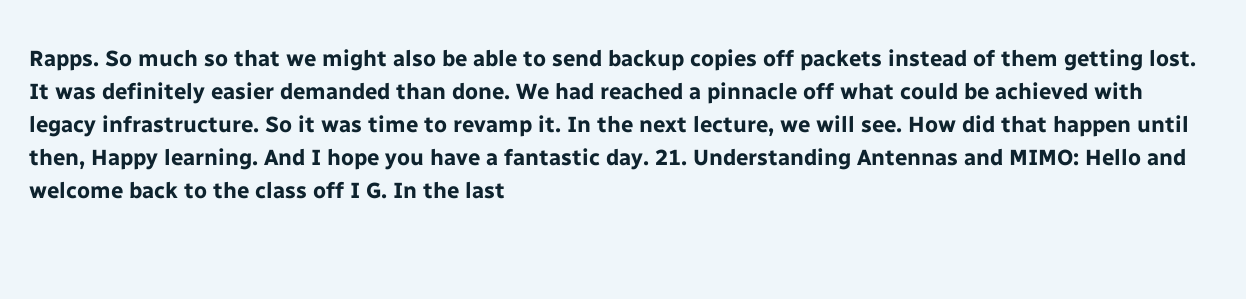Rapps. So much so that we might also be able to send backup copies off packets instead of them getting lost. It was definitely easier demanded than done. We had reached a pinnacle off what could be achieved with legacy infrastructure. So it was time to revamp it. In the next lecture, we will see. How did that happen until then, Happy learning. And I hope you have a fantastic day. 21. Understanding Antennas and MIMO: Hello and welcome back to the class off I G. In the last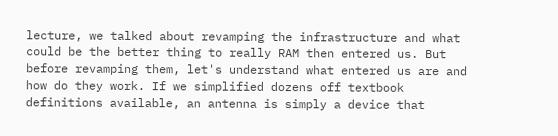lecture, we talked about revamping the infrastructure and what could be the better thing to really RAM then entered us. But before revamping them, let's understand what entered us are and how do they work. If we simplified dozens off textbook definitions available, an antenna is simply a device that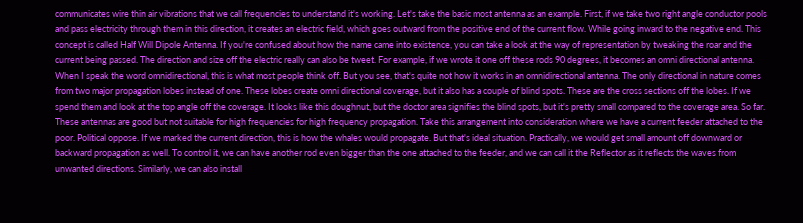communicates wire thin air vibrations that we call frequencies to understand it's working. Let's take the basic most antenna as an example. First, if we take two right angle conductor pools and pass electricity through them in this direction, it creates an electric field, which goes outward from the positive end of the current flow. While going inward to the negative end. This concept is called Half Will Dipole Antenna. If you're confused about how the name came into existence, you can take a look at the way of representation by tweaking the roar and the current being passed. The direction and size off the electric really can also be tweet. For example, if we wrote it one off these rods 90 degrees, it becomes an omni directional antenna. When I speak the word omnidirectional, this is what most people think off. But you see, that's quite not how it works in an omnidirectional antenna. The only directional in nature comes from two major propagation lobes instead of one. These lobes create omni directional coverage, but it also has a couple of blind spots. These are the cross sections off the lobes. If we spend them and look at the top angle off the coverage. It looks like this doughnut, but the doctor area signifies the blind spots, but it's pretty small compared to the coverage area. So far. These antennas are good but not suitable for high frequencies for high frequency propagation. Take this arrangement into consideration where we have a current feeder attached to the poor. Political oppose. If we marked the current direction, this is how the whales would propagate. But that's ideal situation. Practically, we would get small amount off downward or backward propagation as well. To control it, we can have another rod even bigger than the one attached to the feeder, and we can call it the Reflector as it reflects the waves from unwanted directions. Similarly, we can also install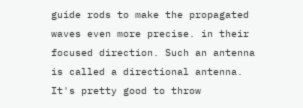guide rods to make the propagated waves even more precise. in their focused direction. Such an antenna is called a directional antenna. It's pretty good to throw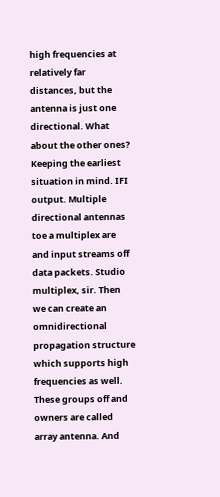high frequencies at relatively far distances, but the antenna is just one directional. What about the other ones? Keeping the earliest situation in mind. IFI output. Multiple directional antennas toe a multiplex are and input streams off data packets. Studio multiplex, sir. Then we can create an omnidirectional propagation structure which supports high frequencies as well. These groups off and owners are called array antenna. And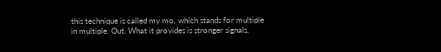this technique is called my mo, which stands for multiple in multiple. Out. What it provides is stronger signals,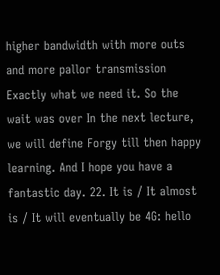higher bandwidth with more outs and more pallor transmission Exactly what we need it. So the wait was over In the next lecture, we will define Forgy till then happy learning. And I hope you have a fantastic day. 22. It is / It almost is / It will eventually be 4G: hello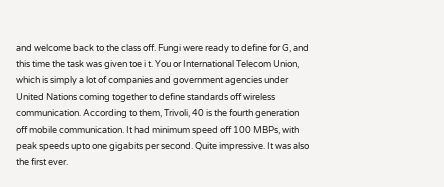and welcome back to the class off. Fungi were ready to define for G, and this time the task was given toe i t. You or International Telecom Union, which is simply a lot of companies and government agencies under United Nations coming together to define standards off wireless communication. According to them, Trivoli, 40 is the fourth generation off mobile communication. It had minimum speed off 100 MBPs, with peak speeds upto one gigabits per second. Quite impressive. It was also the first ever.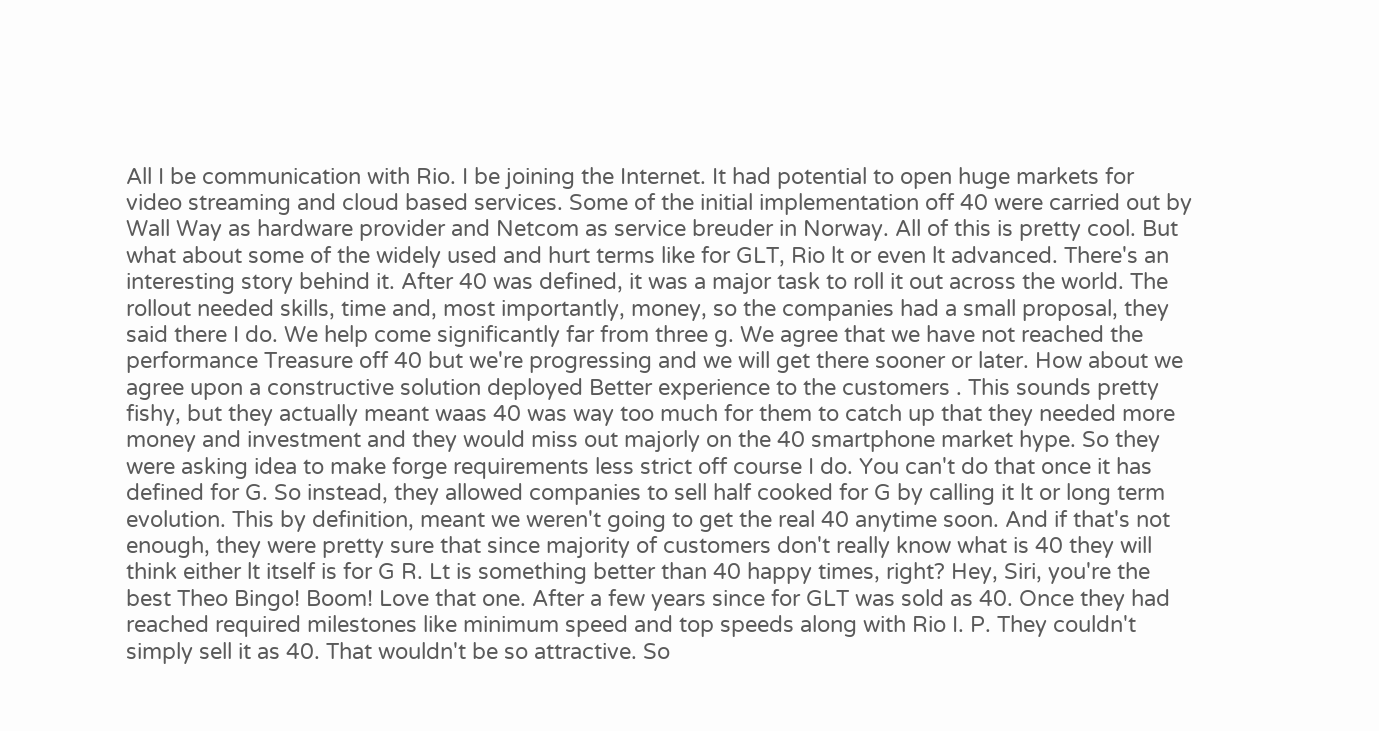All I be communication with Rio. I be joining the Internet. It had potential to open huge markets for video streaming and cloud based services. Some of the initial implementation off 40 were carried out by Wall Way as hardware provider and Netcom as service breuder in Norway. All of this is pretty cool. But what about some of the widely used and hurt terms like for GLT, Rio lt or even lt advanced. There's an interesting story behind it. After 40 was defined, it was a major task to roll it out across the world. The rollout needed skills, time and, most importantly, money, so the companies had a small proposal, they said there I do. We help come significantly far from three g. We agree that we have not reached the performance Treasure off 40 but we're progressing and we will get there sooner or later. How about we agree upon a constructive solution deployed Better experience to the customers . This sounds pretty fishy, but they actually meant waas 40 was way too much for them to catch up that they needed more money and investment and they would miss out majorly on the 40 smartphone market hype. So they were asking idea to make forge requirements less strict off course I do. You can't do that once it has defined for G. So instead, they allowed companies to sell half cooked for G by calling it lt or long term evolution. This by definition, meant we weren't going to get the real 40 anytime soon. And if that's not enough, they were pretty sure that since majority of customers don't really know what is 40 they will think either lt itself is for G R. Lt is something better than 40 happy times, right? Hey, Siri, you're the best Theo Bingo! Boom! Love that one. After a few years since for GLT was sold as 40. Once they had reached required milestones like minimum speed and top speeds along with Rio I. P. They couldn't simply sell it as 40. That wouldn't be so attractive. So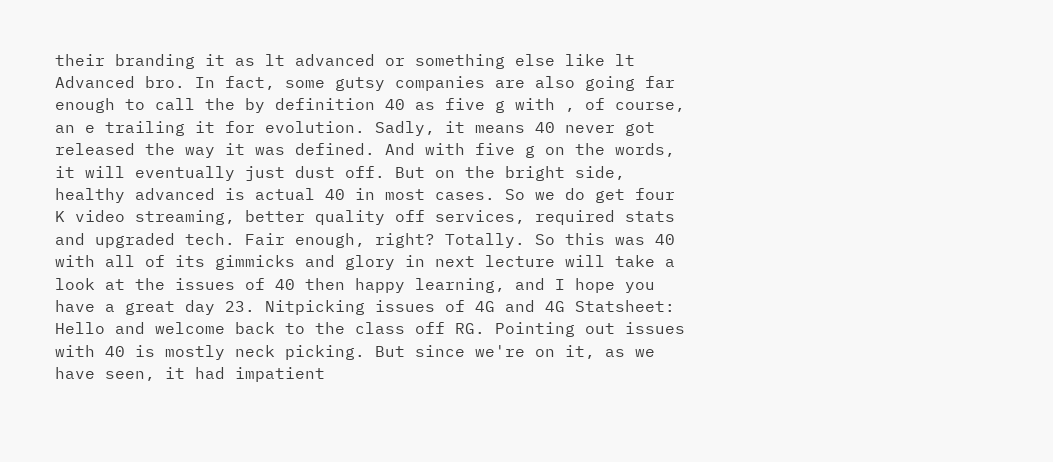their branding it as lt advanced or something else like lt Advanced bro. In fact, some gutsy companies are also going far enough to call the by definition 40 as five g with , of course, an e trailing it for evolution. Sadly, it means 40 never got released the way it was defined. And with five g on the words, it will eventually just dust off. But on the bright side, healthy advanced is actual 40 in most cases. So we do get four K video streaming, better quality off services, required stats and upgraded tech. Fair enough, right? Totally. So this was 40 with all of its gimmicks and glory in next lecture will take a look at the issues of 40 then happy learning, and I hope you have a great day 23. Nitpicking issues of 4G and 4G Statsheet: Hello and welcome back to the class off RG. Pointing out issues with 40 is mostly neck picking. But since we're on it, as we have seen, it had impatient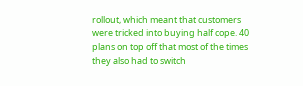rollout, which meant that customers were tricked into buying half cope. 40 plans on top off that most of the times they also had to switch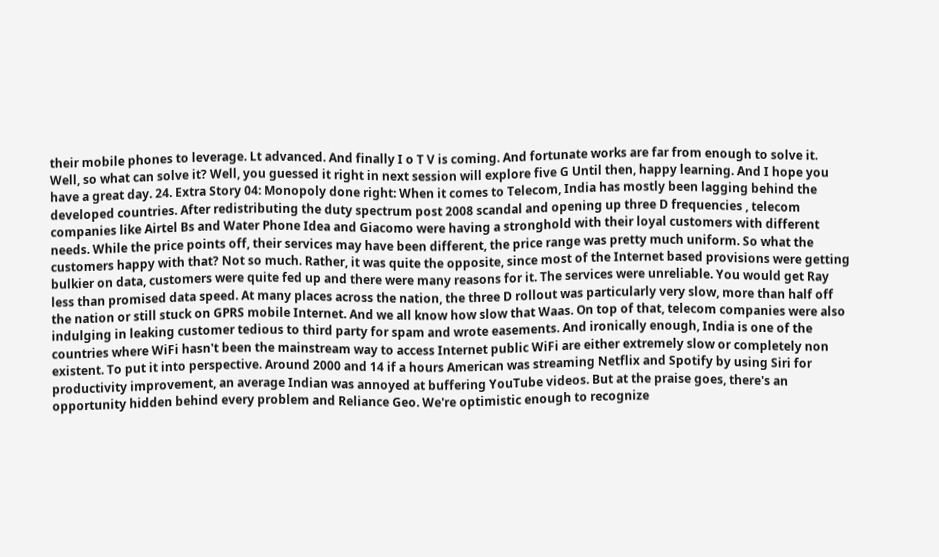their mobile phones to leverage. Lt advanced. And finally I o T V is coming. And fortunate works are far from enough to solve it. Well, so what can solve it? Well, you guessed it right in next session will explore five G Until then, happy learning. And I hope you have a great day. 24. Extra Story 04: Monopoly done right: When it comes to Telecom, India has mostly been lagging behind the developed countries. After redistributing the duty spectrum post 2008 scandal and opening up three D frequencies , telecom companies like Airtel Bs and Water Phone Idea and Giacomo were having a stronghold with their loyal customers with different needs. While the price points off, their services may have been different, the price range was pretty much uniform. So what the customers happy with that? Not so much. Rather, it was quite the opposite, since most of the Internet based provisions were getting bulkier on data, customers were quite fed up and there were many reasons for it. The services were unreliable. You would get Ray less than promised data speed. At many places across the nation, the three D rollout was particularly very slow, more than half off the nation or still stuck on GPRS mobile Internet. And we all know how slow that Waas. On top of that, telecom companies were also indulging in leaking customer tedious to third party for spam and wrote easements. And ironically enough, India is one of the countries where WiFi hasn't been the mainstream way to access Internet public WiFi are either extremely slow or completely non existent. To put it into perspective. Around 2000 and 14 if a hours American was streaming Netflix and Spotify by using Siri for productivity improvement, an average Indian was annoyed at buffering YouTube videos. But at the praise goes, there's an opportunity hidden behind every problem and Reliance Geo. We're optimistic enough to recognize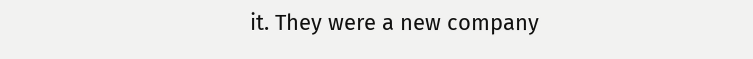it. They were a new company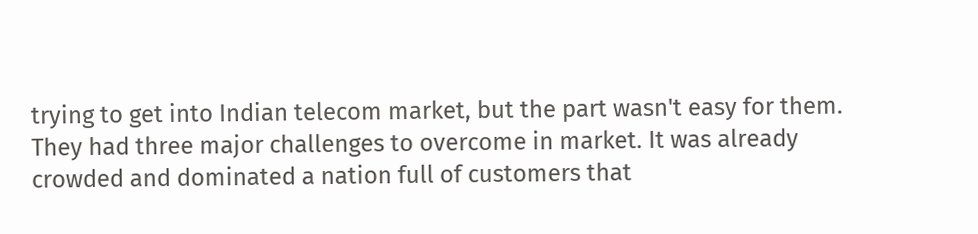trying to get into Indian telecom market, but the part wasn't easy for them. They had three major challenges to overcome in market. It was already crowded and dominated a nation full of customers that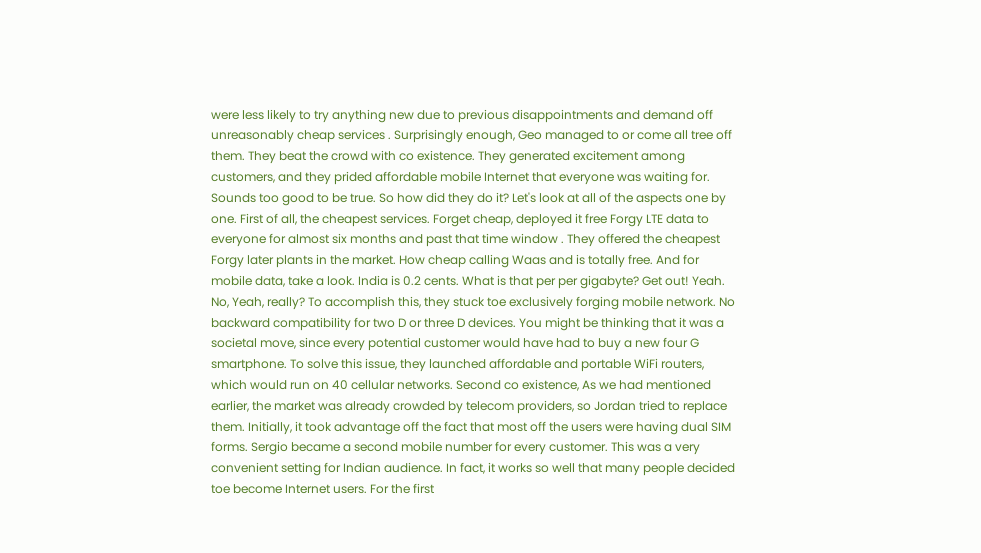were less likely to try anything new due to previous disappointments and demand off unreasonably cheap services . Surprisingly enough, Geo managed to or come all tree off them. They beat the crowd with co existence. They generated excitement among customers, and they prided affordable mobile Internet that everyone was waiting for. Sounds too good to be true. So how did they do it? Let's look at all of the aspects one by one. First of all, the cheapest services. Forget cheap, deployed it free Forgy LTE data to everyone for almost six months and past that time window . They offered the cheapest Forgy later plants in the market. How cheap calling Waas and is totally free. And for mobile data, take a look. India is 0.2 cents. What is that per per gigabyte? Get out! Yeah. No, Yeah, really? To accomplish this, they stuck toe exclusively forging mobile network. No backward compatibility for two D or three D devices. You might be thinking that it was a societal move, since every potential customer would have had to buy a new four G smartphone. To solve this issue, they launched affordable and portable WiFi routers, which would run on 40 cellular networks. Second co existence, As we had mentioned earlier, the market was already crowded by telecom providers, so Jordan tried to replace them. Initially, it took advantage off the fact that most off the users were having dual SIM forms. Sergio became a second mobile number for every customer. This was a very convenient setting for Indian audience. In fact, it works so well that many people decided toe become Internet users. For the first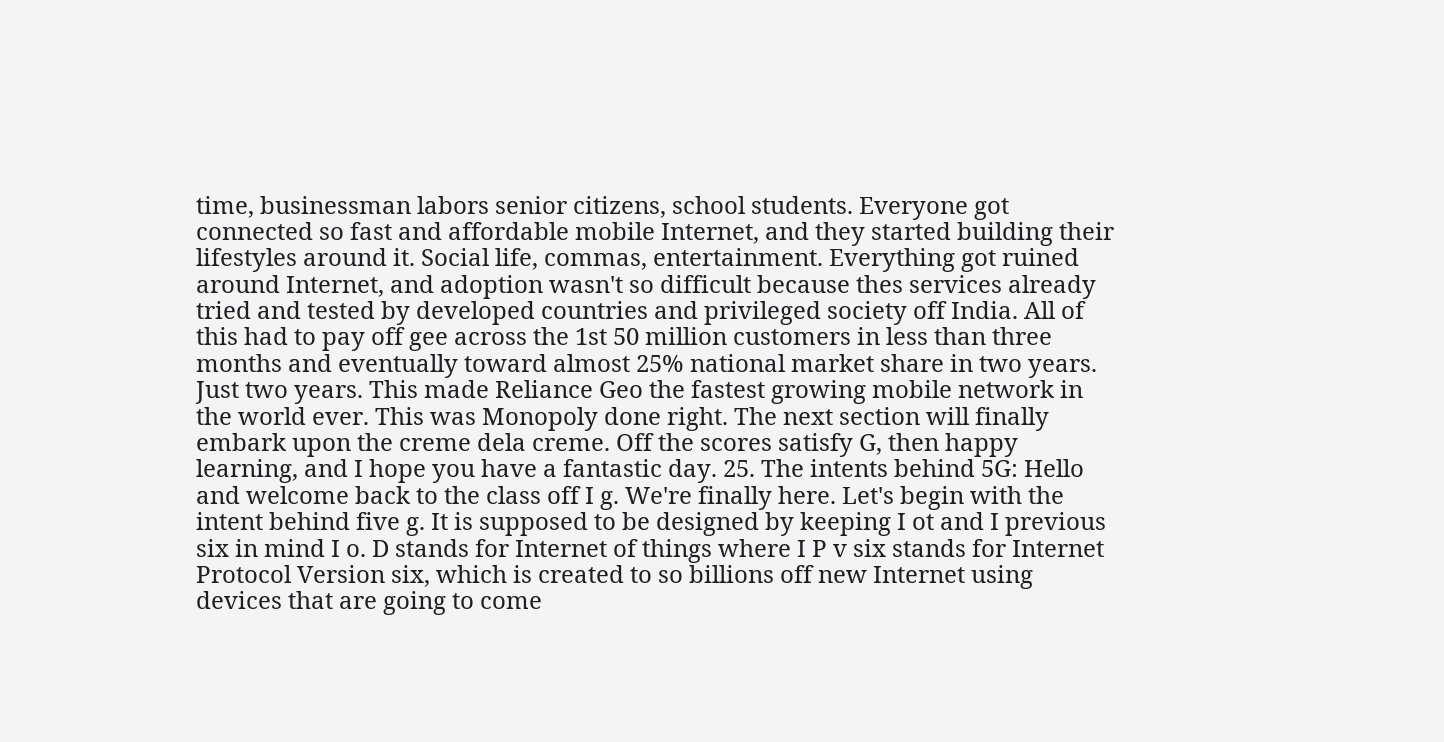time, businessman labors senior citizens, school students. Everyone got connected so fast and affordable mobile Internet, and they started building their lifestyles around it. Social life, commas, entertainment. Everything got ruined around Internet, and adoption wasn't so difficult because thes services already tried and tested by developed countries and privileged society off India. All of this had to pay off gee across the 1st 50 million customers in less than three months and eventually toward almost 25% national market share in two years. Just two years. This made Reliance Geo the fastest growing mobile network in the world ever. This was Monopoly done right. The next section will finally embark upon the creme dela creme. Off the scores satisfy G, then happy learning, and I hope you have a fantastic day. 25. The intents behind 5G: Hello and welcome back to the class off I g. We're finally here. Let's begin with the intent behind five g. It is supposed to be designed by keeping I ot and I previous six in mind I o. D stands for Internet of things where I P v six stands for Internet Protocol Version six, which is created to so billions off new Internet using devices that are going to come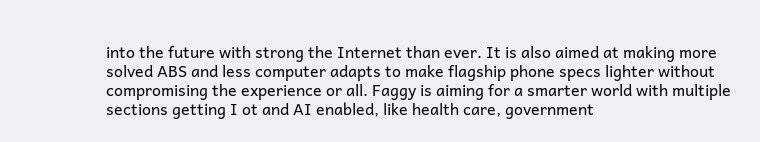into the future with strong the Internet than ever. It is also aimed at making more solved ABS and less computer adapts to make flagship phone specs lighter without compromising the experience or all. Faggy is aiming for a smarter world with multiple sections getting I ot and AI enabled, like health care, government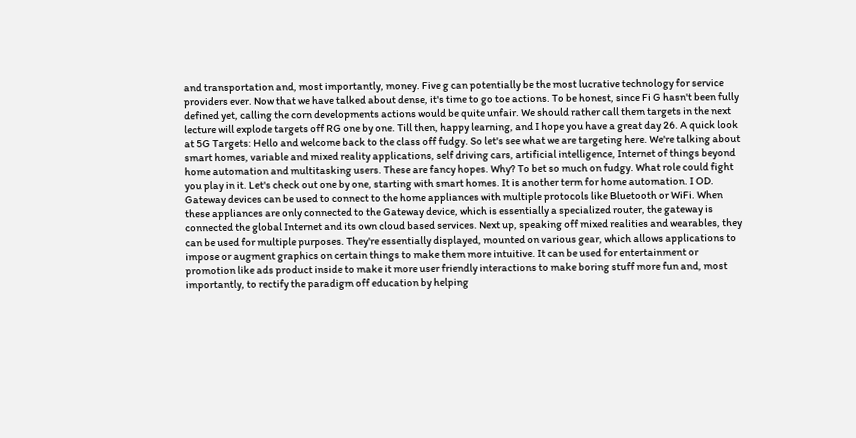and transportation and, most importantly, money. Five g can potentially be the most lucrative technology for service providers ever. Now that we have talked about dense, it's time to go toe actions. To be honest, since Fi G hasn't been fully defined yet, calling the corn developments actions would be quite unfair. We should rather call them targets in the next lecture will explode targets off RG one by one. Till then, happy learning, and I hope you have a great day 26. A quick look at 5G Targets: Hello and welcome back to the class off fudgy. So let's see what we are targeting here. We're talking about smart homes, variable and mixed reality applications, self driving cars, artificial intelligence, Internet of things beyond home automation and multitasking users. These are fancy hopes. Why? To bet so much on fudgy. What role could fight you play in it. Let's check out one by one, starting with smart homes. It is another term for home automation. I OD. Gateway devices can be used to connect to the home appliances with multiple protocols like Bluetooth or WiFi. When these appliances are only connected to the Gateway device, which is essentially a specialized router, the gateway is connected the global Internet and its own cloud based services. Next up, speaking off mixed realities and wearables, they can be used for multiple purposes. They're essentially displayed, mounted on various gear, which allows applications to impose or augment graphics on certain things to make them more intuitive. It can be used for entertainment or promotion like ads product inside to make it more user friendly interactions to make boring stuff more fun and, most importantly, to rectify the paradigm off education by helping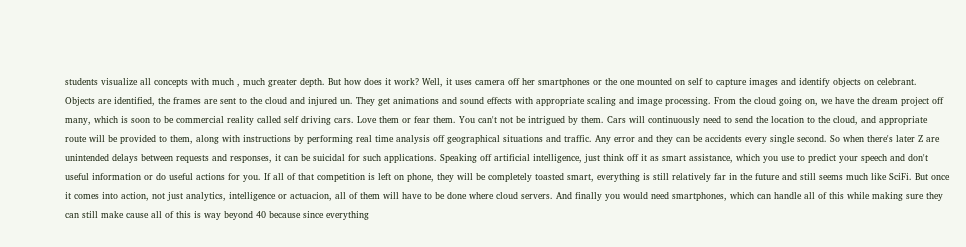students visualize all concepts with much , much greater depth. But how does it work? Well, it uses camera off her smartphones or the one mounted on self to capture images and identify objects on celebrant. Objects are identified, the frames are sent to the cloud and injured un. They get animations and sound effects with appropriate scaling and image processing. From the cloud going on, we have the dream project off many, which is soon to be commercial reality called self driving cars. Love them or fear them. You can't not be intrigued by them. Cars will continuously need to send the location to the cloud, and appropriate route will be provided to them, along with instructions by performing real time analysis off geographical situations and traffic. Any error and they can be accidents every single second. So when there's later Z are unintended delays between requests and responses, it can be suicidal for such applications. Speaking off artificial intelligence, just think off it as smart assistance, which you use to predict your speech and don't useful information or do useful actions for you. If all of that competition is left on phone, they will be completely toasted smart, everything is still relatively far in the future and still seems much like SciFi. But once it comes into action, not just analytics, intelligence or actuacion, all of them will have to be done where cloud servers. And finally you would need smartphones, which can handle all of this while making sure they can still make cause all of this is way beyond 40 because since everything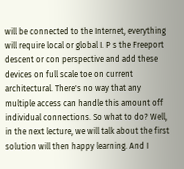will be connected to the Internet, everything will require local or global I. P s the Freeport descent or con perspective and add these devices on full scale toe on current architectural. There's no way that any multiple access can handle this amount off individual connections. So what to do? Well, in the next lecture, we will talk about the first solution will then happy learning. And I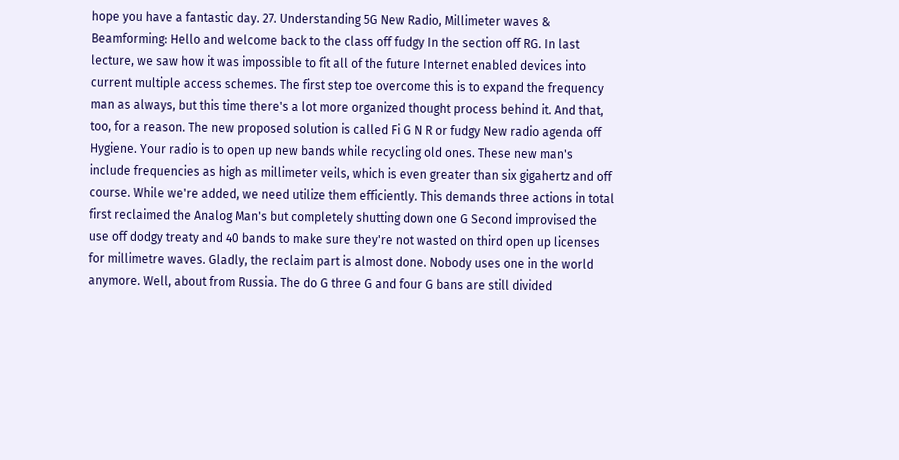hope you have a fantastic day. 27. Understanding 5G New Radio, Millimeter waves & Beamforming: Hello and welcome back to the class off fudgy In the section off RG. In last lecture, we saw how it was impossible to fit all of the future Internet enabled devices into current multiple access schemes. The first step toe overcome this is to expand the frequency man as always, but this time there's a lot more organized thought process behind it. And that, too, for a reason. The new proposed solution is called Fi G N R or fudgy New radio agenda off Hygiene. Your radio is to open up new bands while recycling old ones. These new man's include frequencies as high as millimeter veils, which is even greater than six gigahertz and off course. While we're added, we need utilize them efficiently. This demands three actions in total first reclaimed the Analog Man's but completely shutting down one G Second improvised the use off dodgy treaty and 40 bands to make sure they're not wasted on third open up licenses for millimetre waves. Gladly, the reclaim part is almost done. Nobody uses one in the world anymore. Well, about from Russia. The do G three G and four G bans are still divided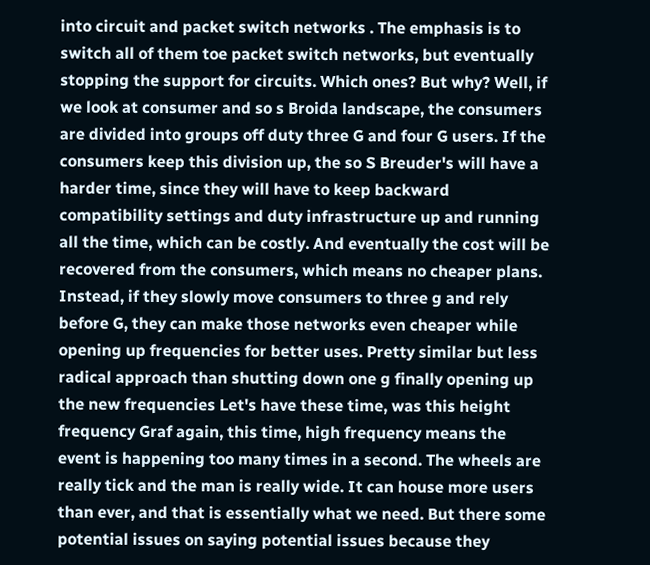into circuit and packet switch networks . The emphasis is to switch all of them toe packet switch networks, but eventually stopping the support for circuits. Which ones? But why? Well, if we look at consumer and so s Broida landscape, the consumers are divided into groups off duty three G and four G users. If the consumers keep this division up, the so S Breuder's will have a harder time, since they will have to keep backward compatibility settings and duty infrastructure up and running all the time, which can be costly. And eventually the cost will be recovered from the consumers, which means no cheaper plans. Instead, if they slowly move consumers to three g and rely before G, they can make those networks even cheaper while opening up frequencies for better uses. Pretty similar but less radical approach than shutting down one g finally opening up the new frequencies Let's have these time, was this height frequency Graf again, this time, high frequency means the event is happening too many times in a second. The wheels are really tick and the man is really wide. It can house more users than ever, and that is essentially what we need. But there some potential issues on saying potential issues because they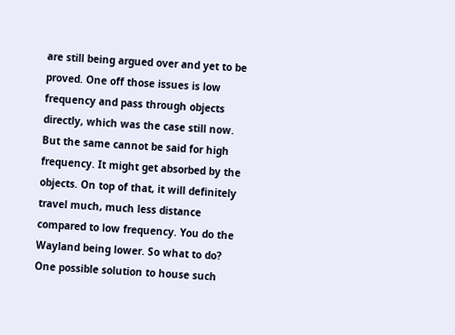are still being argued over and yet to be proved. One off those issues is low frequency and pass through objects directly, which was the case still now. But the same cannot be said for high frequency. It might get absorbed by the objects. On top of that, it will definitely travel much, much less distance compared to low frequency. You do the Wayland being lower. So what to do? One possible solution to house such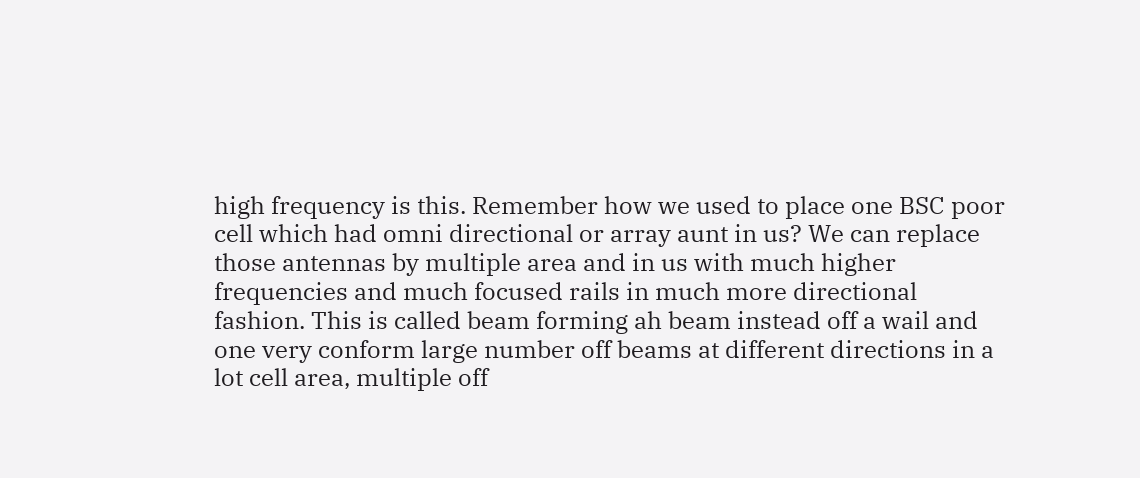high frequency is this. Remember how we used to place one BSC poor cell which had omni directional or array aunt in us? We can replace those antennas by multiple area and in us with much higher frequencies and much focused rails in much more directional fashion. This is called beam forming ah beam instead off a wail and one very conform large number off beams at different directions in a lot cell area, multiple off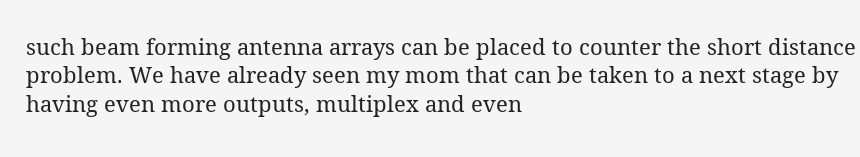such beam forming antenna arrays can be placed to counter the short distance problem. We have already seen my mom that can be taken to a next stage by having even more outputs, multiplex and even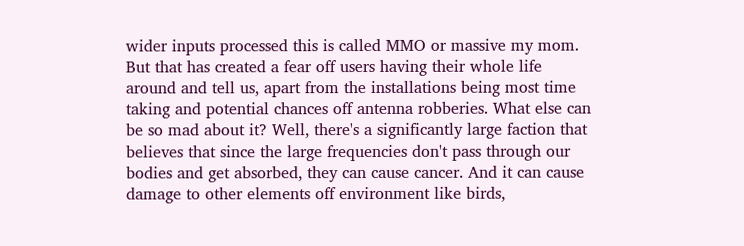wider inputs processed this is called MMO or massive my mom. But that has created a fear off users having their whole life around and tell us, apart from the installations being most time taking and potential chances off antenna robberies. What else can be so mad about it? Well, there's a significantly large faction that believes that since the large frequencies don't pass through our bodies and get absorbed, they can cause cancer. And it can cause damage to other elements off environment like birds,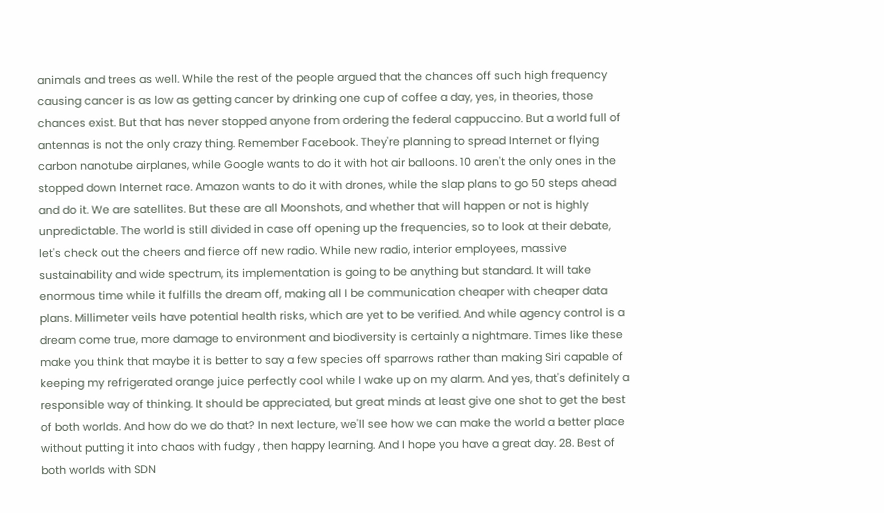animals and trees as well. While the rest of the people argued that the chances off such high frequency causing cancer is as low as getting cancer by drinking one cup of coffee a day, yes, in theories, those chances exist. But that has never stopped anyone from ordering the federal cappuccino. But a world full of antennas is not the only crazy thing. Remember Facebook. They're planning to spread Internet or flying carbon nanotube airplanes, while Google wants to do it with hot air balloons. 10 aren't the only ones in the stopped down Internet race. Amazon wants to do it with drones, while the slap plans to go 50 steps ahead and do it. We are satellites. But these are all Moonshots, and whether that will happen or not is highly unpredictable. The world is still divided in case off opening up the frequencies, so to look at their debate, let's check out the cheers and fierce off new radio. While new radio, interior employees, massive sustainability and wide spectrum, its implementation is going to be anything but standard. It will take enormous time while it fulfills the dream off, making all I be communication cheaper with cheaper data plans. Millimeter veils have potential health risks, which are yet to be verified. And while agency control is a dream come true, more damage to environment and biodiversity is certainly a nightmare. Times like these make you think that maybe it is better to say a few species off sparrows rather than making Siri capable of keeping my refrigerated orange juice perfectly cool while I wake up on my alarm. And yes, that's definitely a responsible way of thinking. It should be appreciated, but great minds at least give one shot to get the best of both worlds. And how do we do that? In next lecture, we'll see how we can make the world a better place without putting it into chaos with fudgy , then happy learning. And I hope you have a great day. 28. Best of both worlds with SDN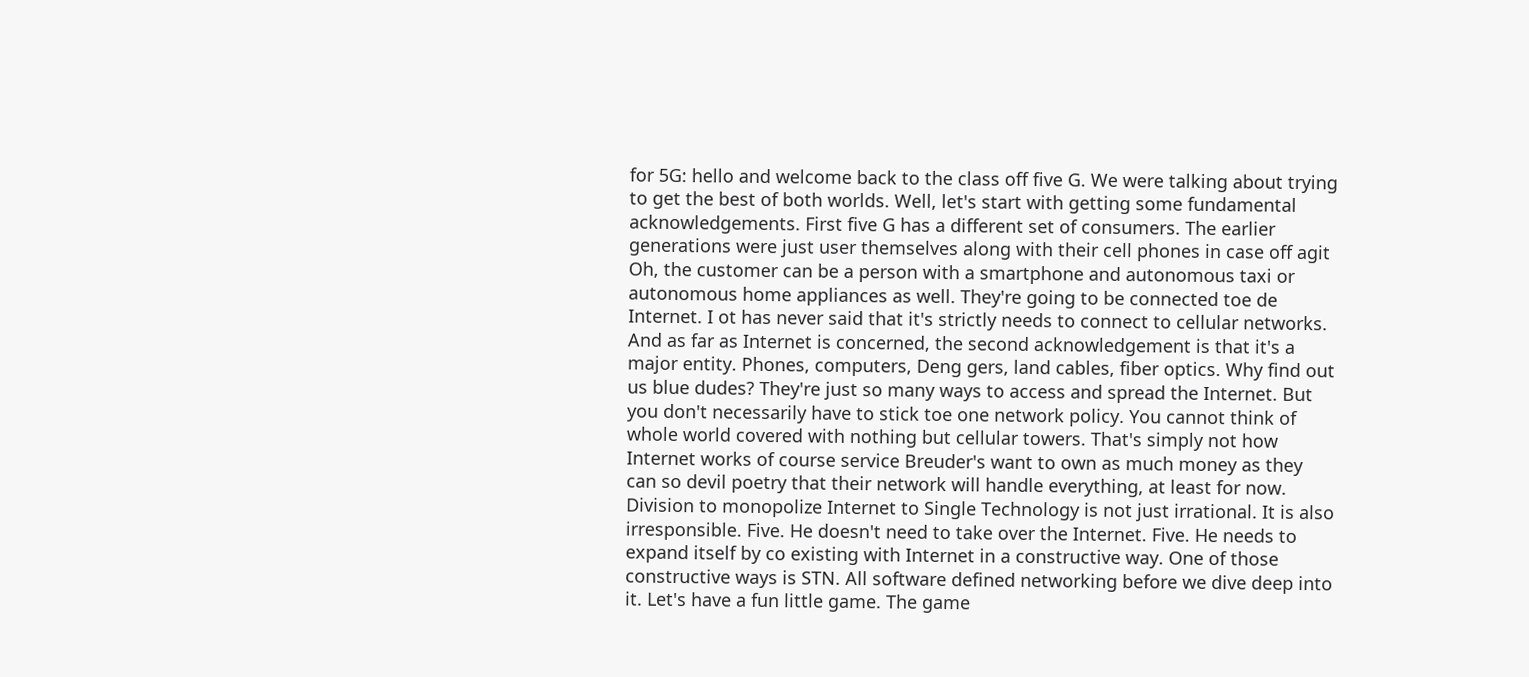for 5G: hello and welcome back to the class off five G. We were talking about trying to get the best of both worlds. Well, let's start with getting some fundamental acknowledgements. First five G has a different set of consumers. The earlier generations were just user themselves along with their cell phones in case off agit Oh, the customer can be a person with a smartphone and autonomous taxi or autonomous home appliances as well. They're going to be connected toe de Internet. I ot has never said that it's strictly needs to connect to cellular networks. And as far as Internet is concerned, the second acknowledgement is that it's a major entity. Phones, computers, Deng gers, land cables, fiber optics. Why find out us blue dudes? They're just so many ways to access and spread the Internet. But you don't necessarily have to stick toe one network policy. You cannot think of whole world covered with nothing but cellular towers. That's simply not how Internet works of course service Breuder's want to own as much money as they can so devil poetry that their network will handle everything, at least for now. Division to monopolize Internet to Single Technology is not just irrational. It is also irresponsible. Five. He doesn't need to take over the Internet. Five. He needs to expand itself by co existing with Internet in a constructive way. One of those constructive ways is STN. All software defined networking before we dive deep into it. Let's have a fun little game. The game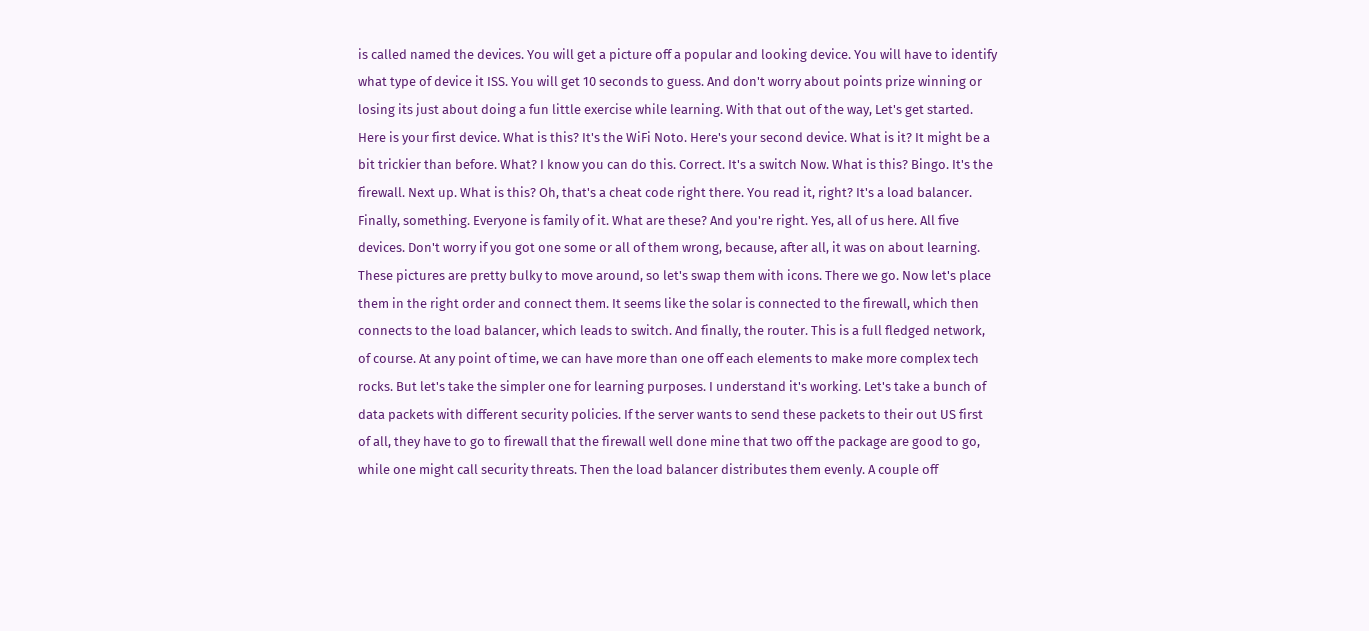is called named the devices. You will get a picture off a popular and looking device. You will have to identify what type of device it ISS. You will get 10 seconds to guess. And don't worry about points prize winning or losing its just about doing a fun little exercise while learning. With that out of the way, Let's get started. Here is your first device. What is this? It's the WiFi Noto. Here's your second device. What is it? It might be a bit trickier than before. What? I know you can do this. Correct. It's a switch Now. What is this? Bingo. It's the firewall. Next up. What is this? Oh, that's a cheat code right there. You read it, right? It's a load balancer. Finally, something. Everyone is family of it. What are these? And you're right. Yes, all of us here. All five devices. Don't worry if you got one some or all of them wrong, because, after all, it was on about learning. These pictures are pretty bulky to move around, so let's swap them with icons. There we go. Now let's place them in the right order and connect them. It seems like the solar is connected to the firewall, which then connects to the load balancer, which leads to switch. And finally, the router. This is a full fledged network, of course. At any point of time, we can have more than one off each elements to make more complex tech rocks. But let's take the simpler one for learning purposes. I understand it's working. Let's take a bunch of data packets with different security policies. If the server wants to send these packets to their out US first of all, they have to go to firewall that the firewall well done mine that two off the package are good to go, while one might call security threats. Then the load balancer distributes them evenly. A couple off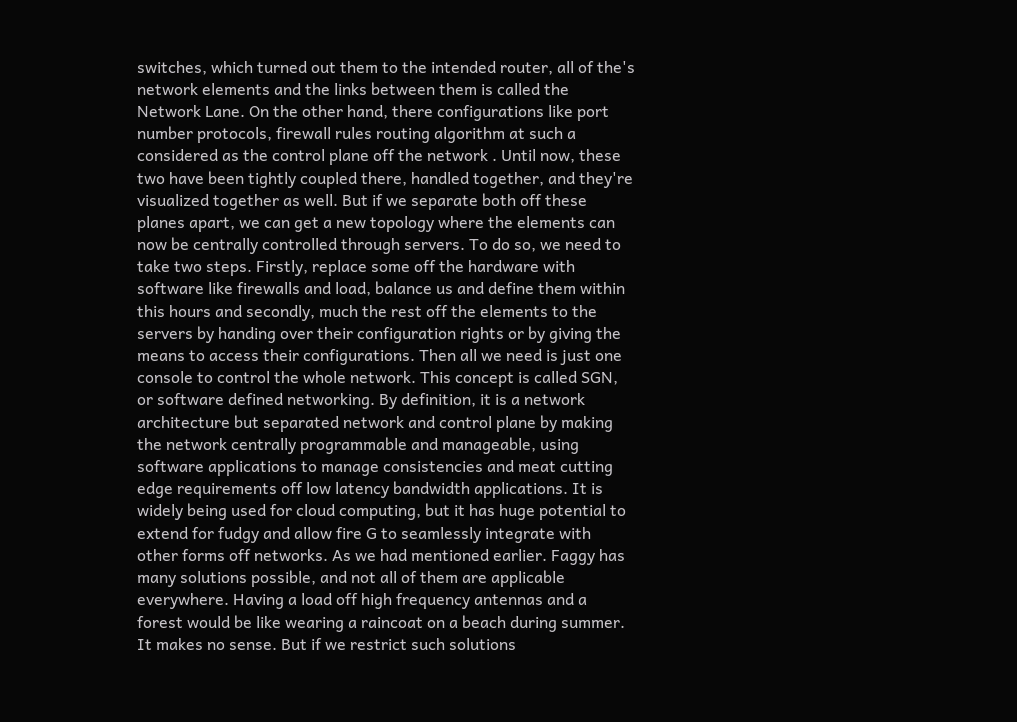switches, which turned out them to the intended router, all of the's network elements and the links between them is called the Network Lane. On the other hand, there configurations like port number protocols, firewall rules routing algorithm at such a considered as the control plane off the network . Until now, these two have been tightly coupled there, handled together, and they're visualized together as well. But if we separate both off these planes apart, we can get a new topology where the elements can now be centrally controlled through servers. To do so, we need to take two steps. Firstly, replace some off the hardware with software like firewalls and load, balance us and define them within this hours and secondly, much the rest off the elements to the servers by handing over their configuration rights or by giving the means to access their configurations. Then all we need is just one console to control the whole network. This concept is called SGN, or software defined networking. By definition, it is a network architecture but separated network and control plane by making the network centrally programmable and manageable, using software applications to manage consistencies and meat cutting edge requirements off low latency bandwidth applications. It is widely being used for cloud computing, but it has huge potential to extend for fudgy and allow fire G to seamlessly integrate with other forms off networks. As we had mentioned earlier. Faggy has many solutions possible, and not all of them are applicable everywhere. Having a load off high frequency antennas and a forest would be like wearing a raincoat on a beach during summer. It makes no sense. But if we restrict such solutions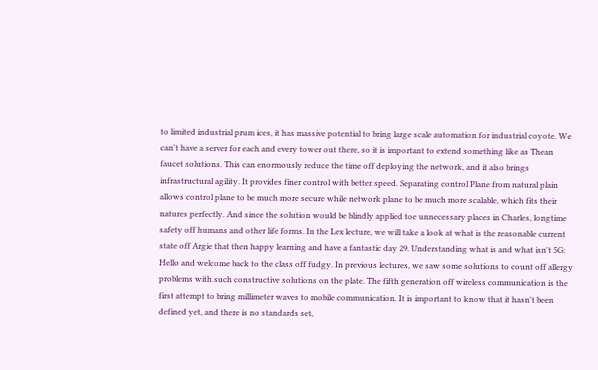to limited industrial prum ices, it has massive potential to bring large scale automation for industrial coyote. We can't have a server for each and every tower out there, so it is important to extend something like as Thean faucet solutions. This can enormously reduce the time off deploying the network, and it also brings infrastructural agility. It provides finer control with better speed. Separating control Plane from natural plain allows control plane to be much more secure while network plane to be much more scalable, which fits their natures perfectly. And since the solution would be blindly applied toe unnecessary places in Charles, longtime safety off humans and other life forms. In the Lex lecture, we will take a look at what is the reasonable current state off Argie that then happy learning and have a fantastic day 29. Understanding what is and what isn't 5G: Hello and welcome back to the class off fudgy. In previous lectures, we saw some solutions to count off allergy problems with such constructive solutions on the plate. The fifth generation off wireless communication is the first attempt to bring millimeter waves to mobile communication. It is important to know that it hasn't been defined yet, and there is no standards set,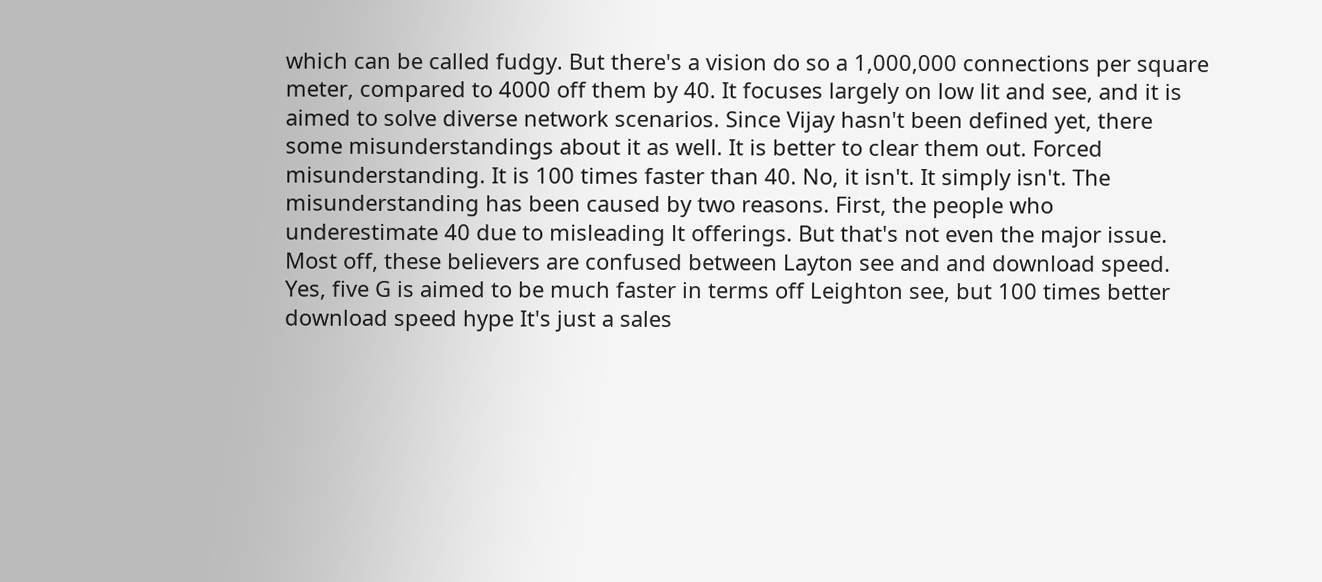which can be called fudgy. But there's a vision do so a 1,000,000 connections per square meter, compared to 4000 off them by 40. It focuses largely on low lit and see, and it is aimed to solve diverse network scenarios. Since Vijay hasn't been defined yet, there some misunderstandings about it as well. It is better to clear them out. Forced misunderstanding. It is 100 times faster than 40. No, it isn't. It simply isn't. The misunderstanding has been caused by two reasons. First, the people who underestimate 40 due to misleading lt offerings. But that's not even the major issue. Most off, these believers are confused between Layton see and and download speed. Yes, five G is aimed to be much faster in terms off Leighton see, but 100 times better download speed hype It's just a sales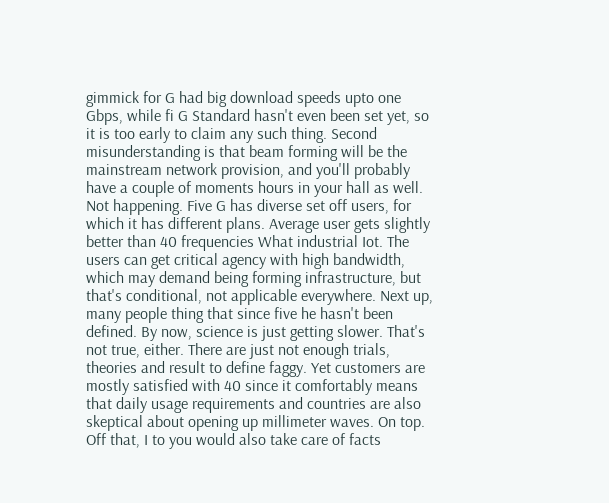gimmick for G had big download speeds upto one Gbps, while fi G Standard hasn't even been set yet, so it is too early to claim any such thing. Second misunderstanding is that beam forming will be the mainstream network provision, and you'll probably have a couple of moments hours in your hall as well. Not happening. Five G has diverse set off users, for which it has different plans. Average user gets slightly better than 40 frequencies What industrial Iot. The users can get critical agency with high bandwidth, which may demand being forming infrastructure, but that's conditional, not applicable everywhere. Next up, many people thing that since five he hasn't been defined. By now, science is just getting slower. That's not true, either. There are just not enough trials, theories and result to define faggy. Yet customers are mostly satisfied with 40 since it comfortably means that daily usage requirements and countries are also skeptical about opening up millimeter waves. On top. Off that, I to you would also take care of facts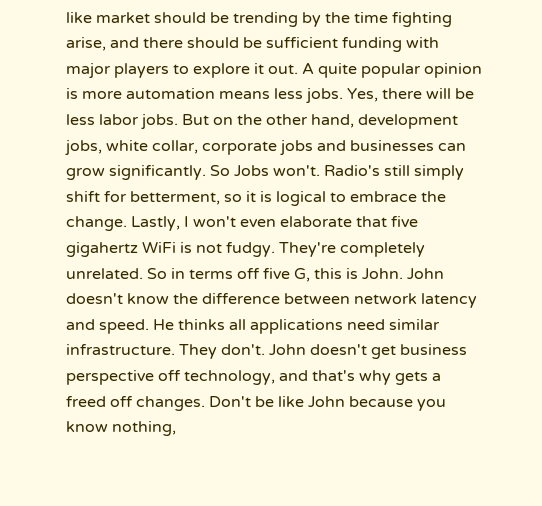like market should be trending by the time fighting arise, and there should be sufficient funding with major players to explore it out. A quite popular opinion is more automation means less jobs. Yes, there will be less labor jobs. But on the other hand, development jobs, white collar, corporate jobs and businesses can grow significantly. So Jobs won't. Radio's still simply shift for betterment, so it is logical to embrace the change. Lastly, I won't even elaborate that five gigahertz WiFi is not fudgy. They're completely unrelated. So in terms off five G, this is John. John doesn't know the difference between network latency and speed. He thinks all applications need similar infrastructure. They don't. John doesn't get business perspective off technology, and that's why gets a freed off changes. Don't be like John because you know nothing,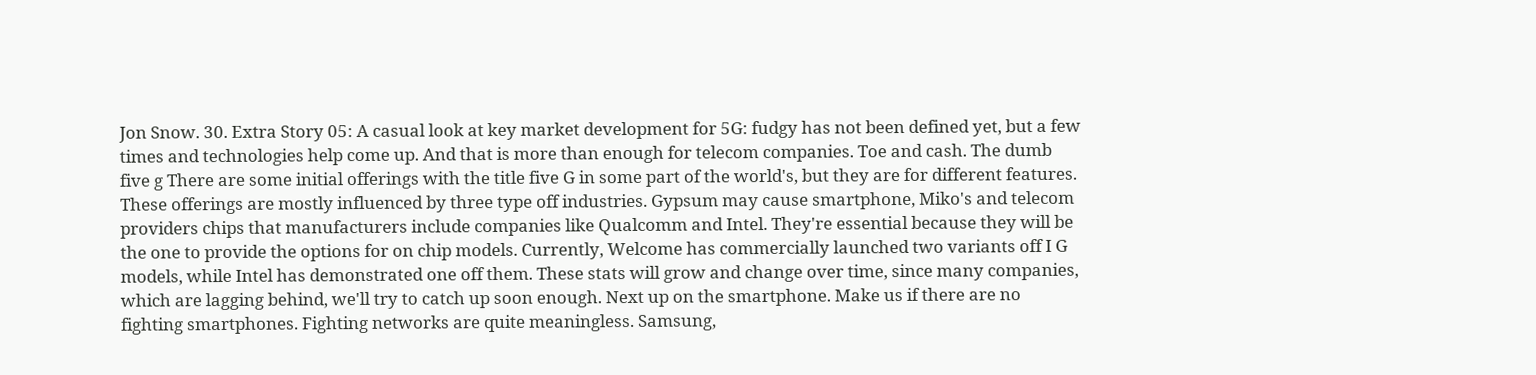Jon Snow. 30. Extra Story 05: A casual look at key market development for 5G: fudgy has not been defined yet, but a few times and technologies help come up. And that is more than enough for telecom companies. Toe and cash. The dumb five g There are some initial offerings with the title five G in some part of the world's, but they are for different features. These offerings are mostly influenced by three type off industries. Gypsum may cause smartphone, Miko's and telecom providers chips that manufacturers include companies like Qualcomm and Intel. They're essential because they will be the one to provide the options for on chip models. Currently, Welcome has commercially launched two variants off I G models, while Intel has demonstrated one off them. These stats will grow and change over time, since many companies, which are lagging behind, we'll try to catch up soon enough. Next up on the smartphone. Make us if there are no fighting smartphones. Fighting networks are quite meaningless. Samsung,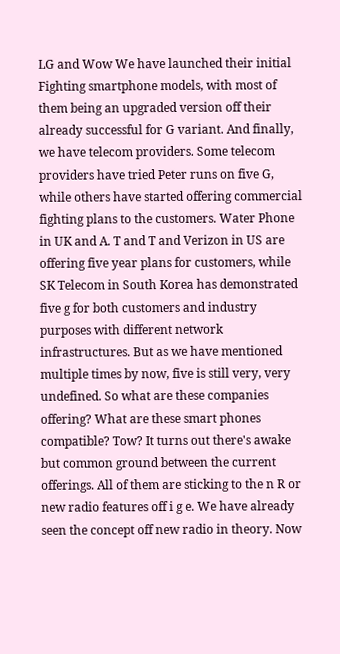LG and Wow We have launched their initial Fighting smartphone models, with most of them being an upgraded version off their already successful for G variant. And finally, we have telecom providers. Some telecom providers have tried Peter runs on five G, while others have started offering commercial fighting plans to the customers. Water Phone in UK and A. T and T and Verizon in US are offering five year plans for customers, while SK Telecom in South Korea has demonstrated five g for both customers and industry purposes with different network infrastructures. But as we have mentioned multiple times by now, five is still very, very undefined. So what are these companies offering? What are these smart phones compatible? Tow? It turns out there's awake but common ground between the current offerings. All of them are sticking to the n R or new radio features off i g e. We have already seen the concept off new radio in theory. Now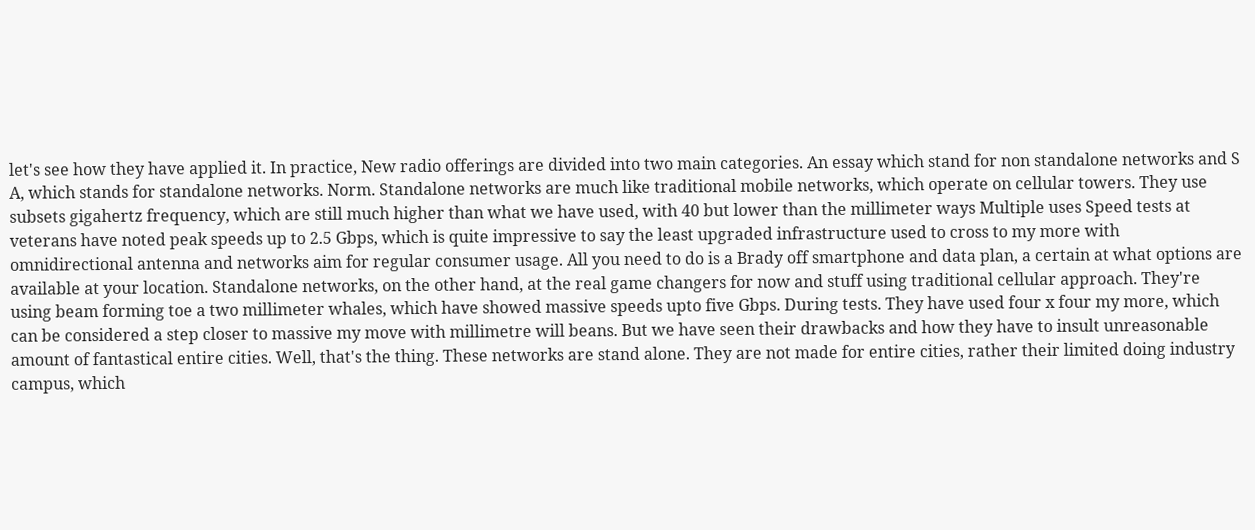let's see how they have applied it. In practice, New radio offerings are divided into two main categories. An essay which stand for non standalone networks and S A, which stands for standalone networks. Norm. Standalone networks are much like traditional mobile networks, which operate on cellular towers. They use subsets gigahertz frequency, which are still much higher than what we have used, with 40 but lower than the millimeter ways Multiple uses Speed tests at veterans have noted peak speeds up to 2.5 Gbps, which is quite impressive to say the least upgraded infrastructure used to cross to my more with omnidirectional antenna and networks aim for regular consumer usage. All you need to do is a Brady off smartphone and data plan, a certain at what options are available at your location. Standalone networks, on the other hand, at the real game changers for now and stuff using traditional cellular approach. They're using beam forming toe a two millimeter whales, which have showed massive speeds upto five Gbps. During tests. They have used four x four my more, which can be considered a step closer to massive my move with millimetre will beans. But we have seen their drawbacks and how they have to insult unreasonable amount of fantastical entire cities. Well, that's the thing. These networks are stand alone. They are not made for entire cities, rather their limited doing industry campus, which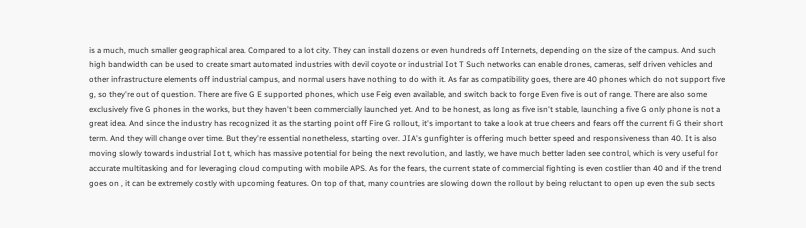is a much, much smaller geographical area. Compared to a lot city. They can install dozens or even hundreds off Internets, depending on the size of the campus. And such high bandwidth can be used to create smart automated industries with devil coyote or industrial Iot T Such networks can enable drones, cameras, self driven vehicles and other infrastructure elements off industrial campus, and normal users have nothing to do with it. As far as compatibility goes, there are 40 phones which do not support five g, so they're out of question. There are five G E supported phones, which use Feig even available, and switch back to forge Even five is out of range. There are also some exclusively five G phones in the works, but they haven't been commercially launched yet. And to be honest, as long as five isn't stable, launching a five G only phone is not a great idea. And since the industry has recognized it as the starting point off Fire G rollout, it's important to take a look at true cheers and fears off the current fi G their short term. And they will change over time. But they're essential nonetheless, starting over. JIA's gunfighter is offering much better speed and responsiveness than 40. It is also moving slowly towards industrial Iot t, which has massive potential for being the next revolution, and lastly, we have much better laden see control, which is very useful for accurate multitasking and for leveraging cloud computing with mobile APS. As for the fears, the current state of commercial fighting is even costlier than 40 and if the trend goes on , it can be extremely costly with upcoming features. On top of that, many countries are slowing down the rollout by being reluctant to open up even the sub sects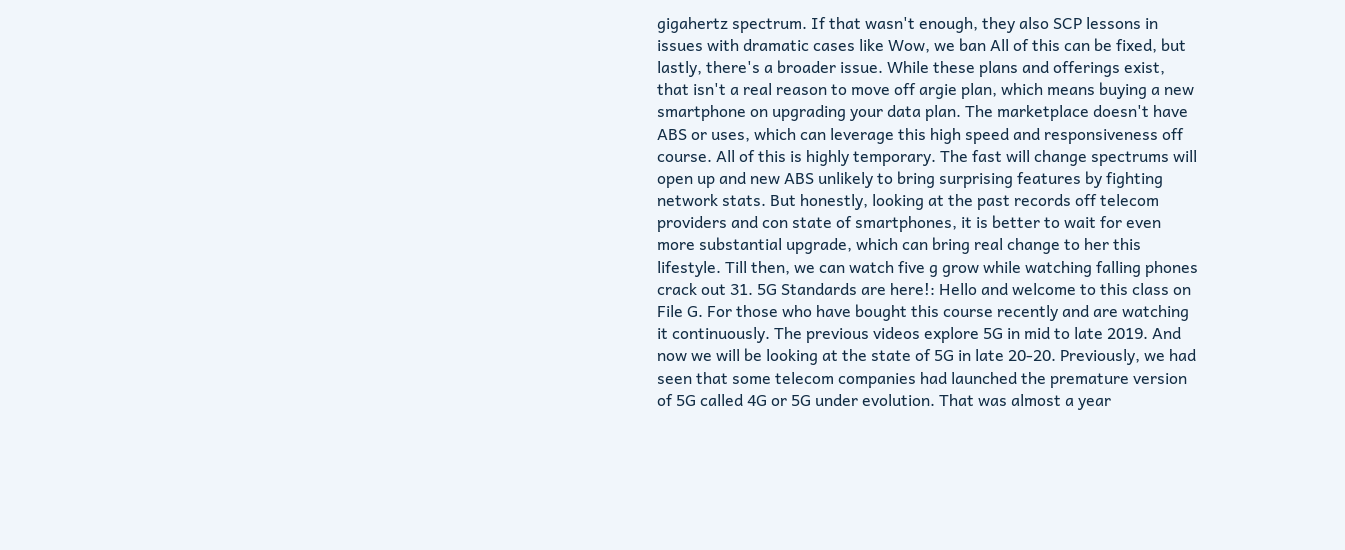gigahertz spectrum. If that wasn't enough, they also SCP lessons in issues with dramatic cases like Wow, we ban All of this can be fixed, but lastly, there's a broader issue. While these plans and offerings exist, that isn't a real reason to move off argie plan, which means buying a new smartphone on upgrading your data plan. The marketplace doesn't have ABS or uses, which can leverage this high speed and responsiveness off course. All of this is highly temporary. The fast will change spectrums will open up and new ABS unlikely to bring surprising features by fighting network stats. But honestly, looking at the past records off telecom providers and con state of smartphones, it is better to wait for even more substantial upgrade, which can bring real change to her this lifestyle. Till then, we can watch five g grow while watching falling phones crack out 31. 5G Standards are here!: Hello and welcome to this class on File G. For those who have bought this course recently and are watching it continuously. The previous videos explore 5G in mid to late 2019. And now we will be looking at the state of 5G in late 20-20. Previously, we had seen that some telecom companies had launched the premature version of 5G called 4G or 5G under evolution. That was almost a year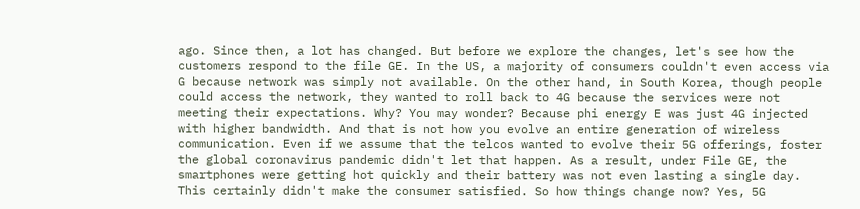ago. Since then, a lot has changed. But before we explore the changes, let's see how the customers respond to the file GE. In the US, a majority of consumers couldn't even access via G because network was simply not available. On the other hand, in South Korea, though people could access the network, they wanted to roll back to 4G because the services were not meeting their expectations. Why? You may wonder? Because phi energy E was just 4G injected with higher bandwidth. And that is not how you evolve an entire generation of wireless communication. Even if we assume that the telcos wanted to evolve their 5G offerings, foster the global coronavirus pandemic didn't let that happen. As a result, under File GE, the smartphones were getting hot quickly and their battery was not even lasting a single day. This certainly didn't make the consumer satisfied. So how things change now? Yes, 5G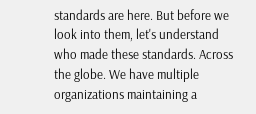standards are here. But before we look into them, let's understand who made these standards. Across the globe. We have multiple organizations maintaining a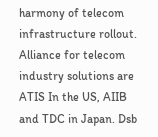harmony of telecom infrastructure rollout. Alliance for telecom industry solutions are ATIS In the US, AIIB and TDC in Japan. Dsb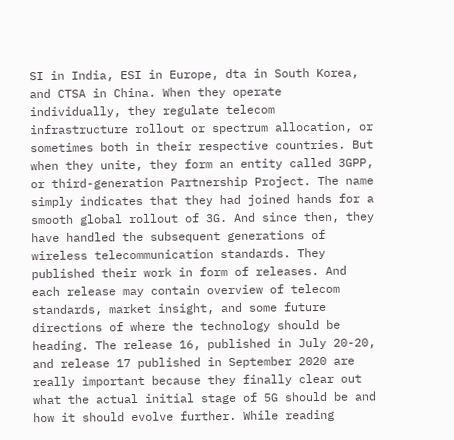SI in India, ESI in Europe, dta in South Korea, and CTSA in China. When they operate individually, they regulate telecom infrastructure rollout or spectrum allocation, or sometimes both in their respective countries. But when they unite, they form an entity called 3GPP, or third-generation Partnership Project. The name simply indicates that they had joined hands for a smooth global rollout of 3G. And since then, they have handled the subsequent generations of wireless telecommunication standards. They published their work in form of releases. And each release may contain overview of telecom standards, market insight, and some future directions of where the technology should be heading. The release 16, published in July 20-20, and release 17 published in September 2020 are really important because they finally clear out what the actual initial stage of 5G should be and how it should evolve further. While reading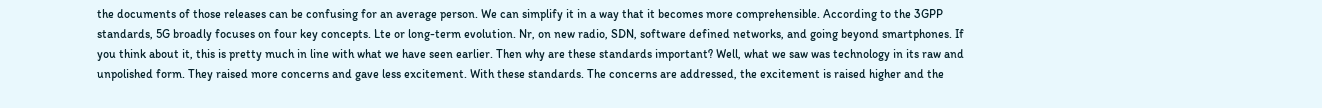the documents of those releases can be confusing for an average person. We can simplify it in a way that it becomes more comprehensible. According to the 3GPP standards, 5G broadly focuses on four key concepts. Lte or long-term evolution. Nr, on new radio, SDN, software defined networks, and going beyond smartphones. If you think about it, this is pretty much in line with what we have seen earlier. Then why are these standards important? Well, what we saw was technology in its raw and unpolished form. They raised more concerns and gave less excitement. With these standards. The concerns are addressed, the excitement is raised higher and the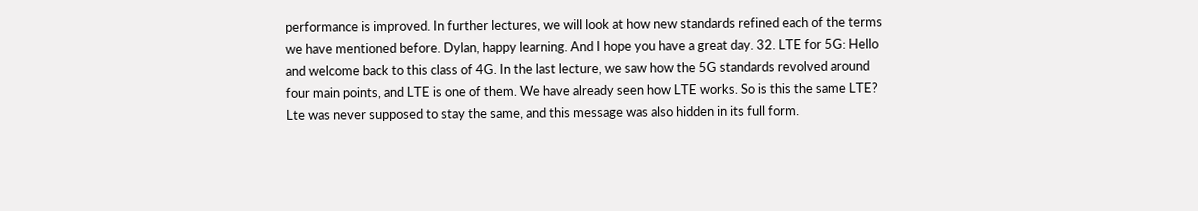performance is improved. In further lectures, we will look at how new standards refined each of the terms we have mentioned before. Dylan, happy learning. And I hope you have a great day. 32. LTE for 5G: Hello and welcome back to this class of 4G. In the last lecture, we saw how the 5G standards revolved around four main points, and LTE is one of them. We have already seen how LTE works. So is this the same LTE? Lte was never supposed to stay the same, and this message was also hidden in its full form.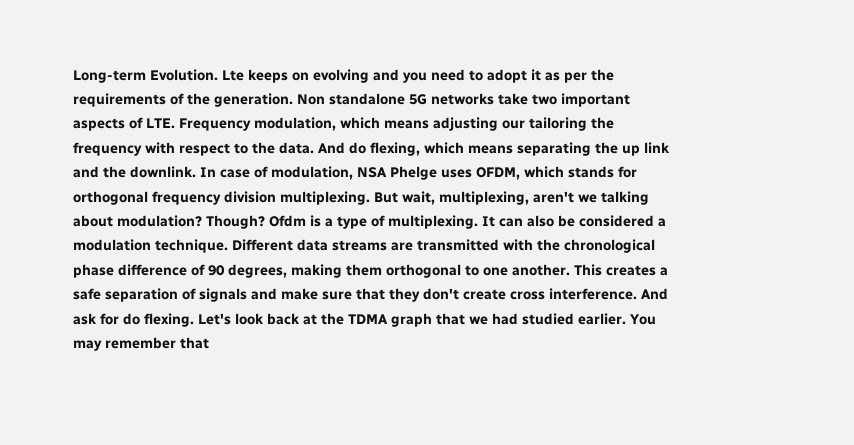Long-term Evolution. Lte keeps on evolving and you need to adopt it as per the requirements of the generation. Non standalone 5G networks take two important aspects of LTE. Frequency modulation, which means adjusting our tailoring the frequency with respect to the data. And do flexing, which means separating the up link and the downlink. In case of modulation, NSA Phelge uses OFDM, which stands for orthogonal frequency division multiplexing. But wait, multiplexing, aren't we talking about modulation? Though? Ofdm is a type of multiplexing. It can also be considered a modulation technique. Different data streams are transmitted with the chronological phase difference of 90 degrees, making them orthogonal to one another. This creates a safe separation of signals and make sure that they don't create cross interference. And ask for do flexing. Let's look back at the TDMA graph that we had studied earlier. You may remember that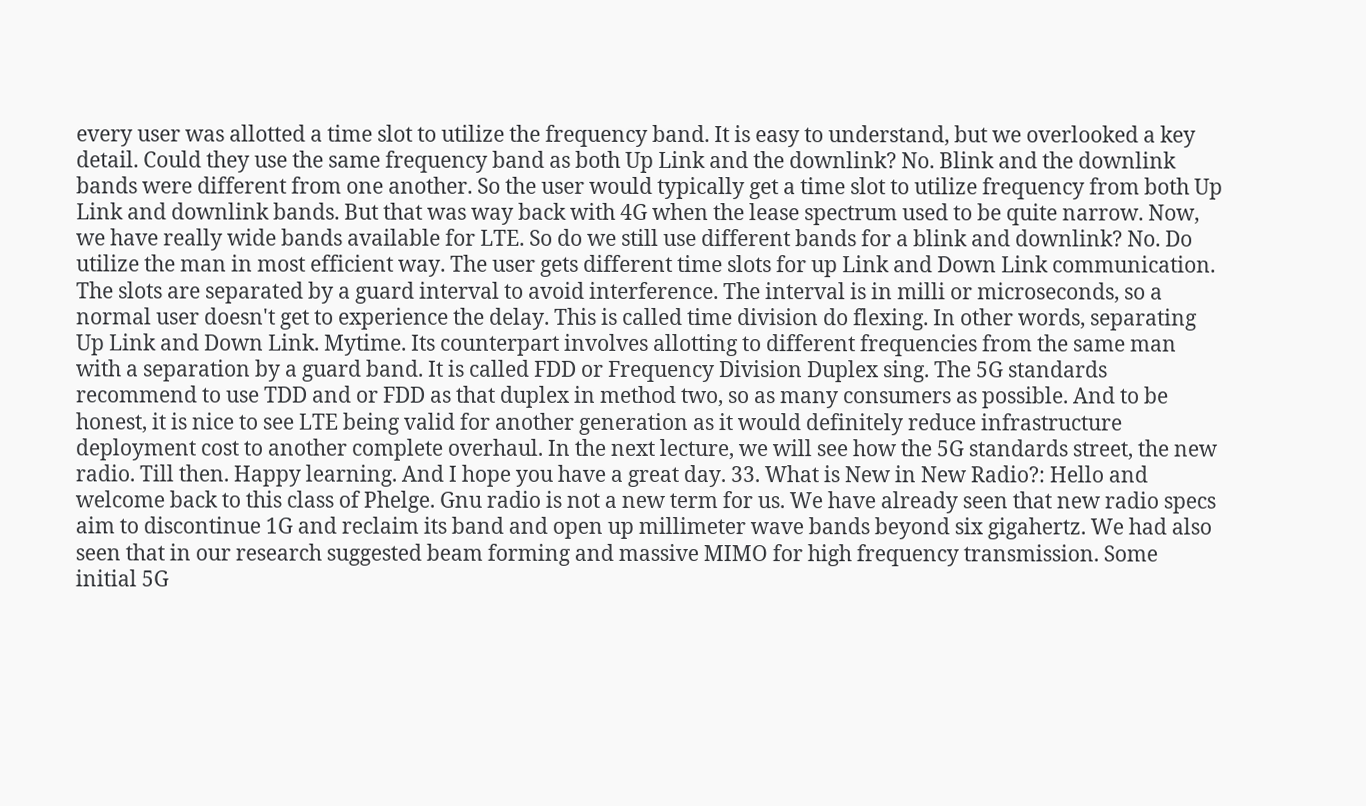every user was allotted a time slot to utilize the frequency band. It is easy to understand, but we overlooked a key detail. Could they use the same frequency band as both Up Link and the downlink? No. Blink and the downlink bands were different from one another. So the user would typically get a time slot to utilize frequency from both Up Link and downlink bands. But that was way back with 4G when the lease spectrum used to be quite narrow. Now, we have really wide bands available for LTE. So do we still use different bands for a blink and downlink? No. Do utilize the man in most efficient way. The user gets different time slots for up Link and Down Link communication. The slots are separated by a guard interval to avoid interference. The interval is in milli or microseconds, so a normal user doesn't get to experience the delay. This is called time division do flexing. In other words, separating Up Link and Down Link. Mytime. Its counterpart involves allotting to different frequencies from the same man with a separation by a guard band. It is called FDD or Frequency Division Duplex sing. The 5G standards recommend to use TDD and or FDD as that duplex in method two, so as many consumers as possible. And to be honest, it is nice to see LTE being valid for another generation as it would definitely reduce infrastructure deployment cost to another complete overhaul. In the next lecture, we will see how the 5G standards street, the new radio. Till then. Happy learning. And I hope you have a great day. 33. What is New in New Radio?: Hello and welcome back to this class of Phelge. Gnu radio is not a new term for us. We have already seen that new radio specs aim to discontinue 1G and reclaim its band and open up millimeter wave bands beyond six gigahertz. We had also seen that in our research suggested beam forming and massive MIMO for high frequency transmission. Some initial 5G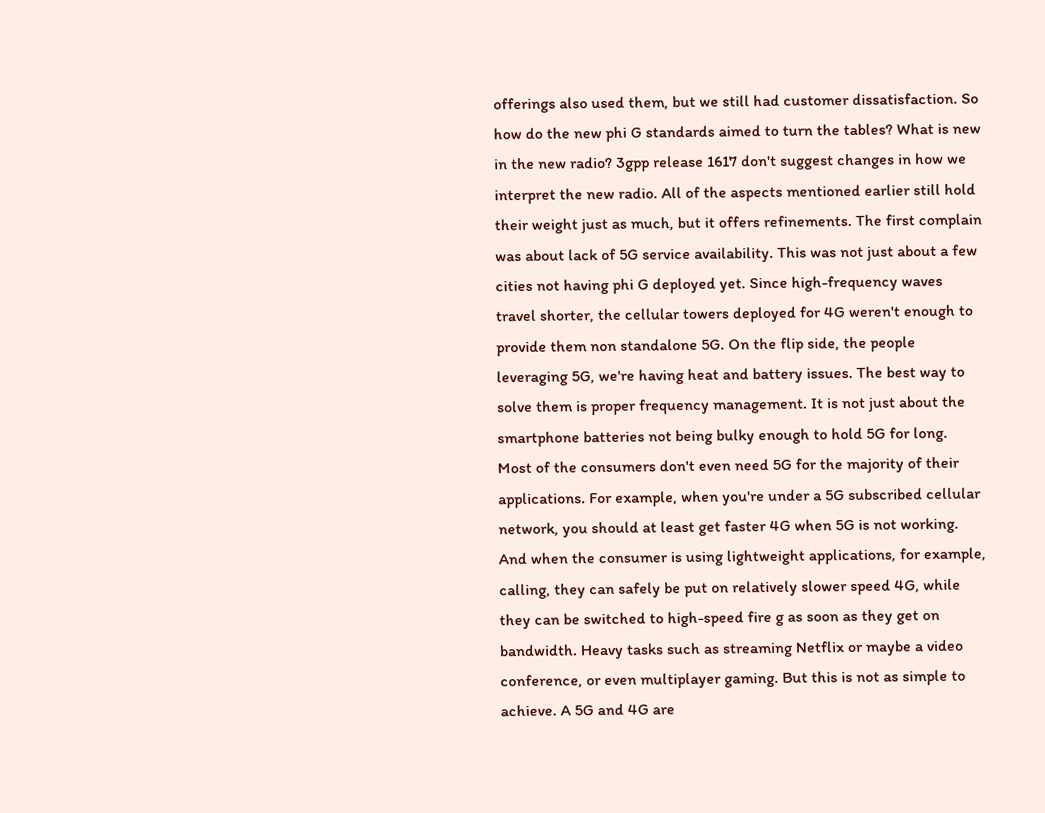offerings also used them, but we still had customer dissatisfaction. So how do the new phi G standards aimed to turn the tables? What is new in the new radio? 3gpp release 1617 don't suggest changes in how we interpret the new radio. All of the aspects mentioned earlier still hold their weight just as much, but it offers refinements. The first complain was about lack of 5G service availability. This was not just about a few cities not having phi G deployed yet. Since high-frequency waves travel shorter, the cellular towers deployed for 4G weren't enough to provide them non standalone 5G. On the flip side, the people leveraging 5G, we're having heat and battery issues. The best way to solve them is proper frequency management. It is not just about the smartphone batteries not being bulky enough to hold 5G for long. Most of the consumers don't even need 5G for the majority of their applications. For example, when you're under a 5G subscribed cellular network, you should at least get faster 4G when 5G is not working. And when the consumer is using lightweight applications, for example, calling, they can safely be put on relatively slower speed 4G, while they can be switched to high-speed fire g as soon as they get on bandwidth. Heavy tasks such as streaming Netflix or maybe a video conference, or even multiplayer gaming. But this is not as simple to achieve. A 5G and 4G are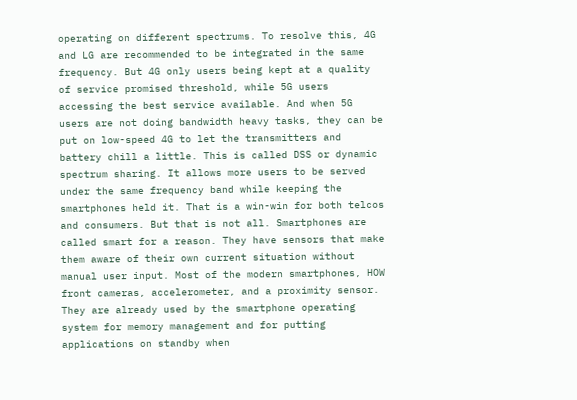operating on different spectrums. To resolve this, 4G and LG are recommended to be integrated in the same frequency. But 4G only users being kept at a quality of service promised threshold, while 5G users accessing the best service available. And when 5G users are not doing bandwidth heavy tasks, they can be put on low-speed 4G to let the transmitters and battery chill a little. This is called DSS or dynamic spectrum sharing. It allows more users to be served under the same frequency band while keeping the smartphones held it. That is a win-win for both telcos and consumers. But that is not all. Smartphones are called smart for a reason. They have sensors that make them aware of their own current situation without manual user input. Most of the modern smartphones, HOW front cameras, accelerometer, and a proximity sensor. They are already used by the smartphone operating system for memory management and for putting applications on standby when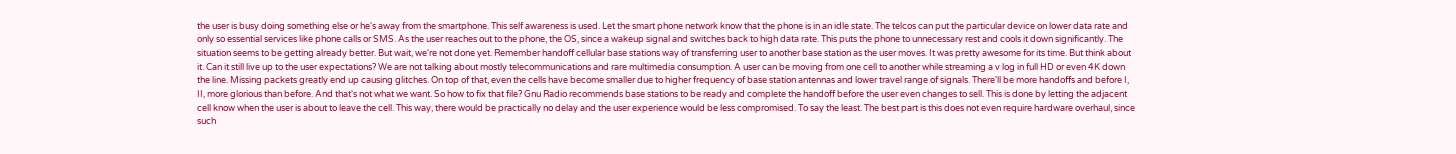the user is busy doing something else or he's away from the smartphone. This self awareness is used. Let the smart phone network know that the phone is in an idle state. The telcos can put the particular device on lower data rate and only so essential services like phone calls or SMS. As the user reaches out to the phone, the OS, since a wakeup signal and switches back to high data rate. This puts the phone to unnecessary rest and cools it down significantly. The situation seems to be getting already better. But wait, we're not done yet. Remember handoff cellular base stations way of transferring user to another base station as the user moves. It was pretty awesome for its time. But think about it. Can it still live up to the user expectations? We are not talking about mostly telecommunications and rare multimedia consumption. A user can be moving from one cell to another while streaming a v log in full HD or even 4K down the line. Missing packets greatly end up causing glitches. On top of that, even the cells have become smaller due to higher frequency of base station antennas and lower travel range of signals. There'll be more handoffs and before I, II, more glorious than before. And that's not what we want. So how to fix that file? Gnu Radio recommends base stations to be ready and complete the handoff before the user even changes to sell. This is done by letting the adjacent cell know when the user is about to leave the cell. This way, there would be practically no delay and the user experience would be less compromised. To say the least. The best part is this does not even require hardware overhaul, since such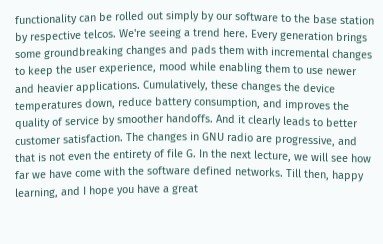functionality can be rolled out simply by our software to the base station by respective telcos. We're seeing a trend here. Every generation brings some groundbreaking changes and pads them with incremental changes to keep the user experience, mood while enabling them to use newer and heavier applications. Cumulatively, these changes the device temperatures down, reduce battery consumption, and improves the quality of service by smoother handoffs. And it clearly leads to better customer satisfaction. The changes in GNU radio are progressive, and that is not even the entirety of file G. In the next lecture, we will see how far we have come with the software defined networks. Till then, happy learning, and I hope you have a great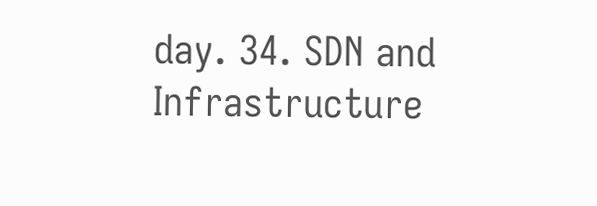day. 34. SDN and Infrastructure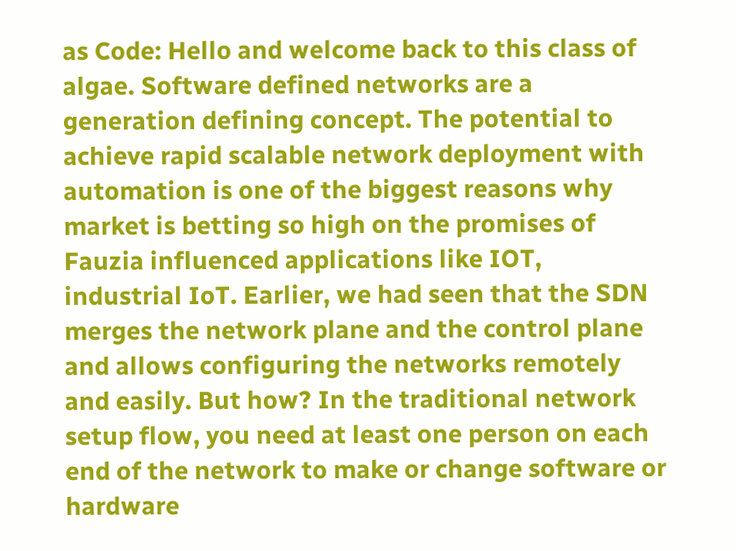as Code: Hello and welcome back to this class of algae. Software defined networks are a generation defining concept. The potential to achieve rapid scalable network deployment with automation is one of the biggest reasons why market is betting so high on the promises of Fauzia influenced applications like IOT, industrial IoT. Earlier, we had seen that the SDN merges the network plane and the control plane and allows configuring the networks remotely and easily. But how? In the traditional network setup flow, you need at least one person on each end of the network to make or change software or hardware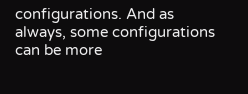configurations. And as always, some configurations can be more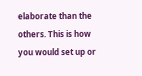elaborate than the others. This is how you would set up or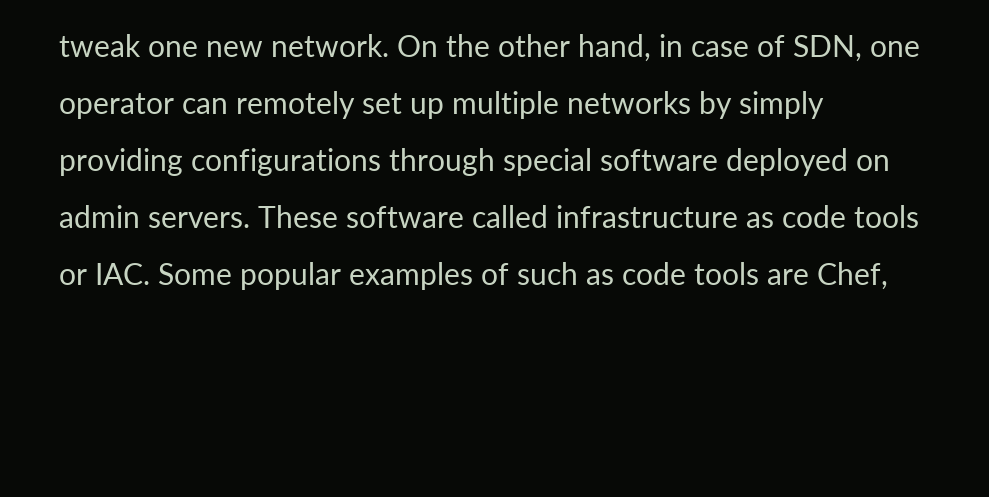tweak one new network. On the other hand, in case of SDN, one operator can remotely set up multiple networks by simply providing configurations through special software deployed on admin servers. These software called infrastructure as code tools or IAC. Some popular examples of such as code tools are Chef,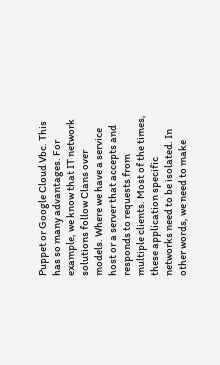Puppet or Google Cloud Vbc. This has so many advantages. For example, we know that IT network solutions follow Clans over models. Where we have a service host or a server that accepts and responds to requests from multiple clients. Most of the times, these application specific networks need to be isolated. In other words, we need to make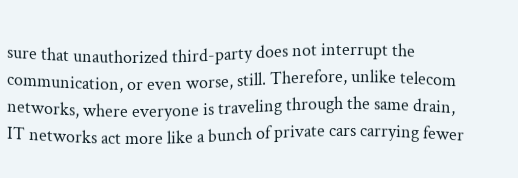sure that unauthorized third-party does not interrupt the communication, or even worse, still. Therefore, unlike telecom networks, where everyone is traveling through the same drain, IT networks act more like a bunch of private cars carrying fewer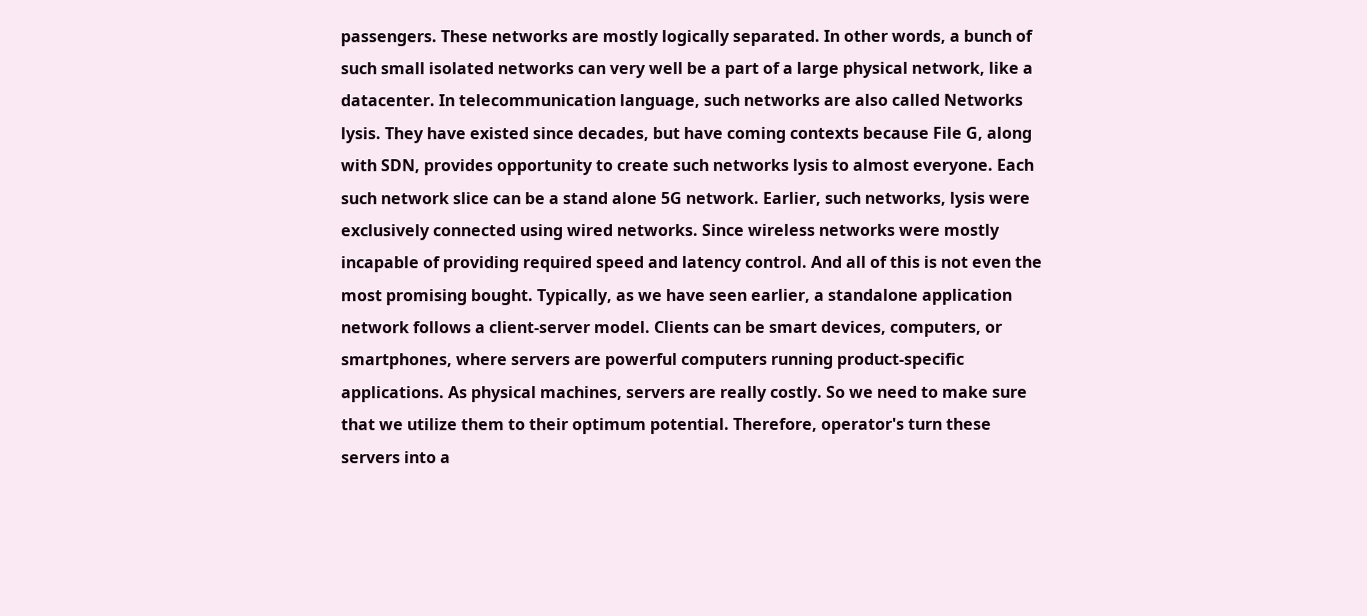passengers. These networks are mostly logically separated. In other words, a bunch of such small isolated networks can very well be a part of a large physical network, like a datacenter. In telecommunication language, such networks are also called Networks lysis. They have existed since decades, but have coming contexts because File G, along with SDN, provides opportunity to create such networks lysis to almost everyone. Each such network slice can be a stand alone 5G network. Earlier, such networks, lysis were exclusively connected using wired networks. Since wireless networks were mostly incapable of providing required speed and latency control. And all of this is not even the most promising bought. Typically, as we have seen earlier, a standalone application network follows a client-server model. Clients can be smart devices, computers, or smartphones, where servers are powerful computers running product-specific applications. As physical machines, servers are really costly. So we need to make sure that we utilize them to their optimum potential. Therefore, operator's turn these servers into a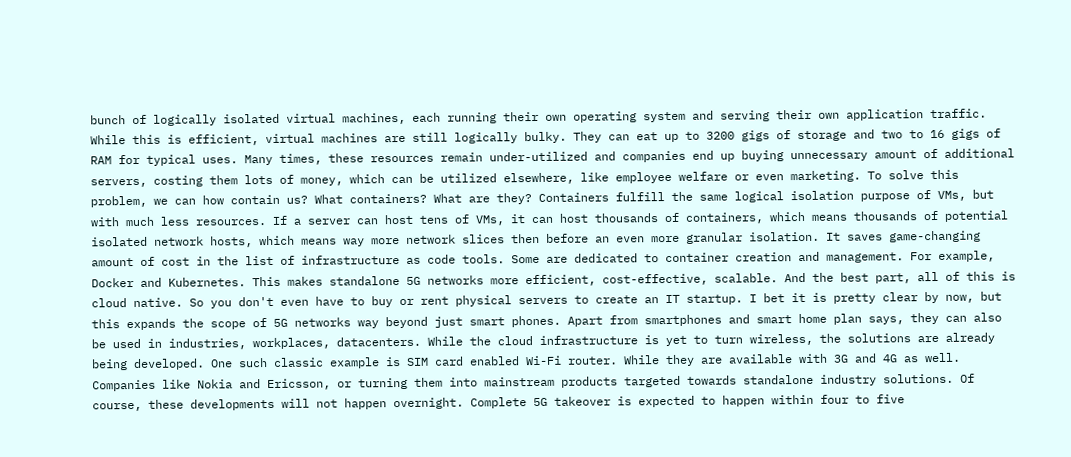bunch of logically isolated virtual machines, each running their own operating system and serving their own application traffic. While this is efficient, virtual machines are still logically bulky. They can eat up to 3200 gigs of storage and two to 16 gigs of RAM for typical uses. Many times, these resources remain under-utilized and companies end up buying unnecessary amount of additional servers, costing them lots of money, which can be utilized elsewhere, like employee welfare or even marketing. To solve this problem, we can how contain us? What containers? What are they? Containers fulfill the same logical isolation purpose of VMs, but with much less resources. If a server can host tens of VMs, it can host thousands of containers, which means thousands of potential isolated network hosts, which means way more network slices then before an even more granular isolation. It saves game-changing amount of cost in the list of infrastructure as code tools. Some are dedicated to container creation and management. For example, Docker and Kubernetes. This makes standalone 5G networks more efficient, cost-effective, scalable. And the best part, all of this is cloud native. So you don't even have to buy or rent physical servers to create an IT startup. I bet it is pretty clear by now, but this expands the scope of 5G networks way beyond just smart phones. Apart from smartphones and smart home plan says, they can also be used in industries, workplaces, datacenters. While the cloud infrastructure is yet to turn wireless, the solutions are already being developed. One such classic example is SIM card enabled Wi-Fi router. While they are available with 3G and 4G as well. Companies like Nokia and Ericsson, or turning them into mainstream products targeted towards standalone industry solutions. Of course, these developments will not happen overnight. Complete 5G takeover is expected to happen within four to five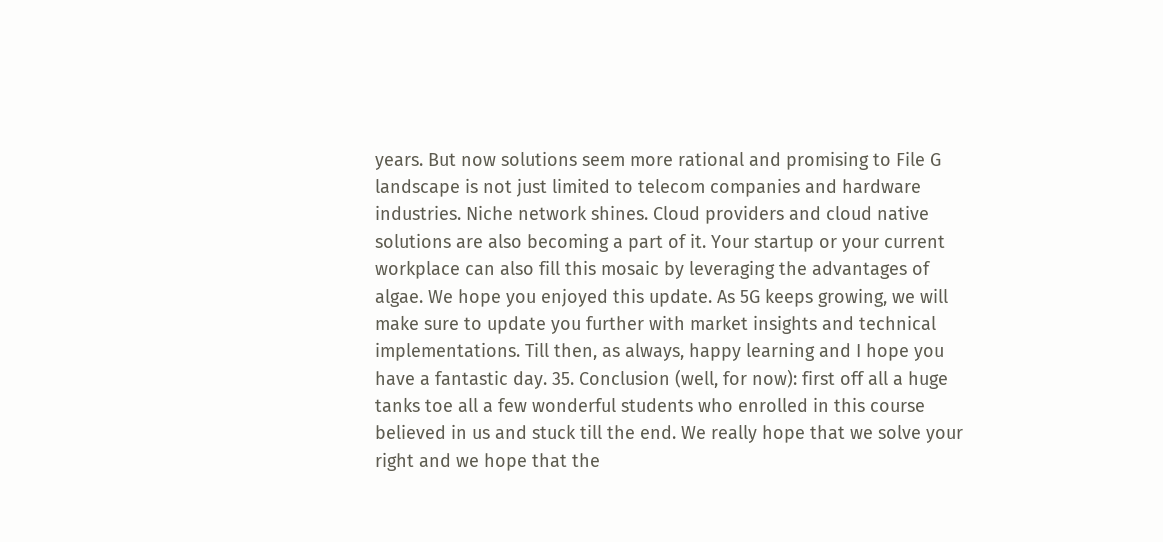years. But now solutions seem more rational and promising to File G landscape is not just limited to telecom companies and hardware industries. Niche network shines. Cloud providers and cloud native solutions are also becoming a part of it. Your startup or your current workplace can also fill this mosaic by leveraging the advantages of algae. We hope you enjoyed this update. As 5G keeps growing, we will make sure to update you further with market insights and technical implementations. Till then, as always, happy learning and I hope you have a fantastic day. 35. Conclusion (well, for now): first off all a huge tanks toe all a few wonderful students who enrolled in this course believed in us and stuck till the end. We really hope that we solve your right and we hope that the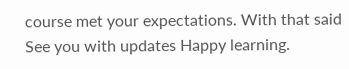course met your expectations. With that said See you with updates Happy learning.